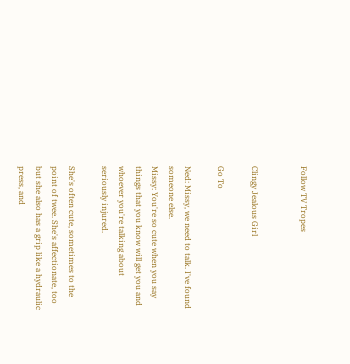Follow TV Tropes


Clingy Jealous Girl

Go To

Ned: Missy, we need to talk. I've found someone else.
Missy: You're so cute when you say things that you know will get you and whoever you're talking about seriously injured.

She's often cute, sometimes to the point of twee. She's affectionate, too but she also has a grip like a hydraulic press, and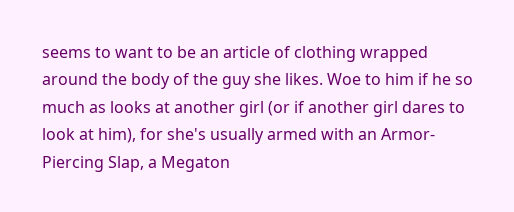seems to want to be an article of clothing wrapped around the body of the guy she likes. Woe to him if he so much as looks at another girl (or if another girl dares to look at him), for she's usually armed with an Armor-Piercing Slap, a Megaton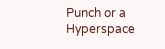Punch or a Hyperspace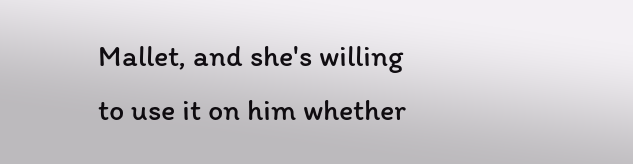Mallet, and she's willing to use it on him whether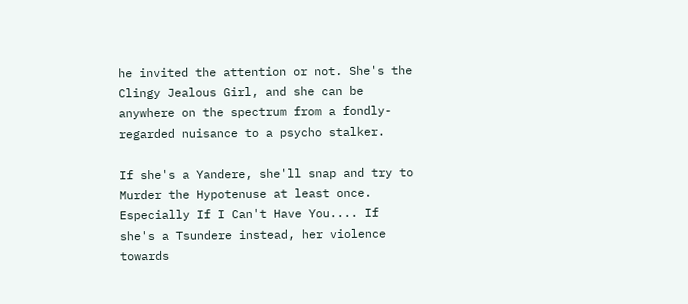he invited the attention or not. She's the Clingy Jealous Girl, and she can be anywhere on the spectrum from a fondly-regarded nuisance to a psycho stalker.

If she's a Yandere, she'll snap and try to Murder the Hypotenuse at least once. Especially If I Can't Have You.... If she's a Tsundere instead, her violence towards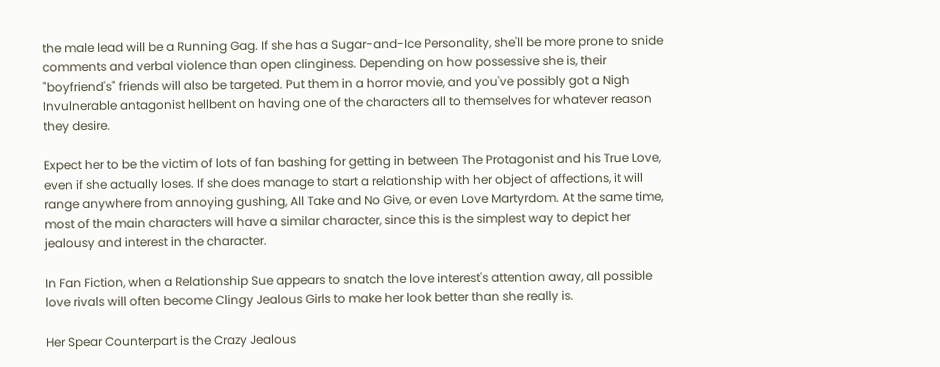the male lead will be a Running Gag. If she has a Sugar-and-Ice Personality, she'll be more prone to snide comments and verbal violence than open clinginess. Depending on how possessive she is, their "boyfriend's" friends will also be targeted. Put them in a horror movie, and you've possibly got a Nigh Invulnerable antagonist hellbent on having one of the characters all to themselves for whatever reason they desire.

Expect her to be the victim of lots of fan bashing for getting in between The Protagonist and his True Love, even if she actually loses. If she does manage to start a relationship with her object of affections, it will range anywhere from annoying gushing, All Take and No Give, or even Love Martyrdom. At the same time, most of the main characters will have a similar character, since this is the simplest way to depict her jealousy and interest in the character.

In Fan Fiction, when a Relationship Sue appears to snatch the love interest's attention away, all possible love rivals will often become Clingy Jealous Girls to make her look better than she really is.

Her Spear Counterpart is the Crazy Jealous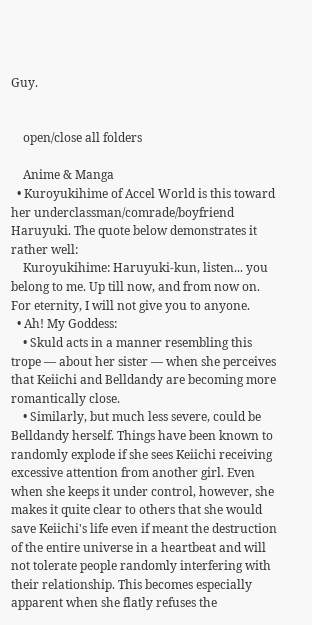Guy.


    open/close all folders

    Anime & Manga
  • Kuroyukihime of Accel World is this toward her underclassman/comrade/boyfriend Haruyuki. The quote below demonstrates it rather well:
    Kuroyukihime: Haruyuki-kun, listen... you belong to me. Up till now, and from now on. For eternity, I will not give you to anyone.
  • Ah! My Goddess:
    • Skuld acts in a manner resembling this trope — about her sister — when she perceives that Keiichi and Belldandy are becoming more romantically close.
    • Similarly, but much less severe, could be Belldandy herself. Things have been known to randomly explode if she sees Keiichi receiving excessive attention from another girl. Even when she keeps it under control, however, she makes it quite clear to others that she would save Keiichi's life even if meant the destruction of the entire universe in a heartbeat and will not tolerate people randomly interfering with their relationship. This becomes especially apparent when she flatly refuses the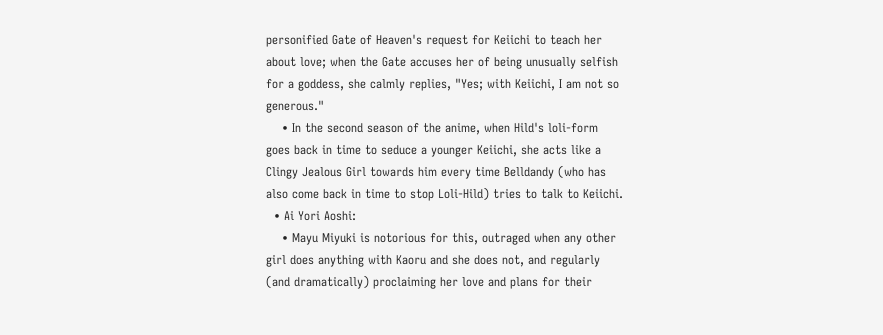personified Gate of Heaven's request for Keiichi to teach her about love; when the Gate accuses her of being unusually selfish for a goddess, she calmly replies, "Yes; with Keiichi, I am not so generous."
    • In the second season of the anime, when Hild's loli-form goes back in time to seduce a younger Keiichi, she acts like a Clingy Jealous Girl towards him every time Belldandy (who has also come back in time to stop Loli-Hild) tries to talk to Keiichi.
  • Ai Yori Aoshi:
    • Mayu Miyuki is notorious for this, outraged when any other girl does anything with Kaoru and she does not, and regularly (and dramatically) proclaiming her love and plans for their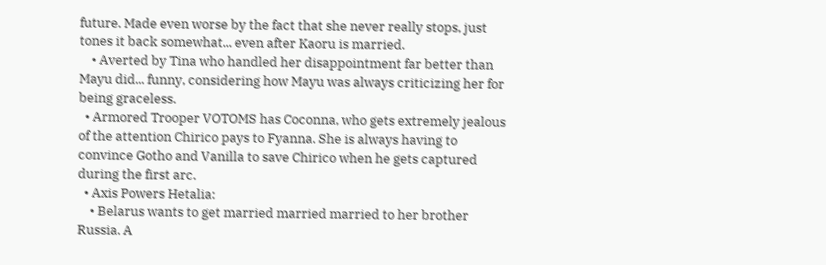future. Made even worse by the fact that she never really stops, just tones it back somewhat... even after Kaoru is married.
    • Averted by Tina who handled her disappointment far better than Mayu did... funny, considering how Mayu was always criticizing her for being graceless.
  • Armored Trooper VOTOMS has Coconna, who gets extremely jealous of the attention Chirico pays to Fyanna. She is always having to convince Gotho and Vanilla to save Chirico when he gets captured during the first arc.
  • Axis Powers Hetalia:
    • Belarus wants to get married married married to her brother Russia. A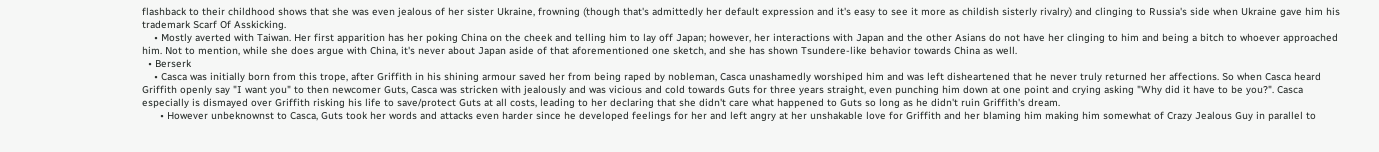flashback to their childhood shows that she was even jealous of her sister Ukraine, frowning (though that's admittedly her default expression and it's easy to see it more as childish sisterly rivalry) and clinging to Russia's side when Ukraine gave him his trademark Scarf Of Asskicking.
    • Mostly averted with Taiwan. Her first apparition has her poking China on the cheek and telling him to lay off Japan; however, her interactions with Japan and the other Asians do not have her clinging to him and being a bitch to whoever approached him. Not to mention, while she does argue with China, it's never about Japan aside of that aforementioned one sketch, and she has shown Tsundere-like behavior towards China as well.
  • Berserk
    • Casca was initially born from this trope, after Griffith in his shining armour saved her from being raped by nobleman, Casca unashamedly worshiped him and was left disheartened that he never truly returned her affections. So when Casca heard Griffith openly say "I want you" to then newcomer Guts, Casca was stricken with jealously and was vicious and cold towards Guts for three years straight, even punching him down at one point and crying asking "Why did it have to be you?". Casca especially is dismayed over Griffith risking his life to save/protect Guts at all costs, leading to her declaring that she didn't care what happened to Guts so long as he didn't ruin Griffith's dream.
      • However unbeknownst to Casca, Guts took her words and attacks even harder since he developed feelings for her and left angry at her unshakable love for Griffith and her blaming him making him somewhat of Crazy Jealous Guy in parallel to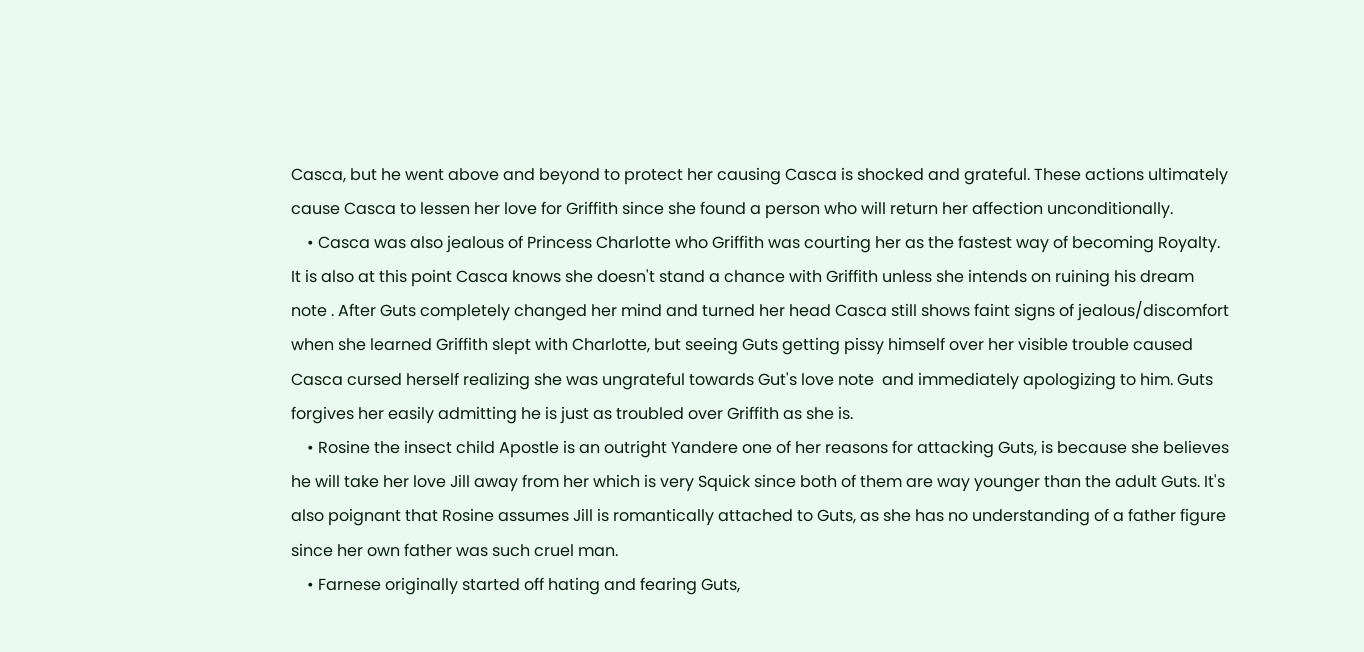Casca, but he went above and beyond to protect her causing Casca is shocked and grateful. These actions ultimately cause Casca to lessen her love for Griffith since she found a person who will return her affection unconditionally.
    • Casca was also jealous of Princess Charlotte who Griffith was courting her as the fastest way of becoming Royalty. It is also at this point Casca knows she doesn't stand a chance with Griffith unless she intends on ruining his dream note . After Guts completely changed her mind and turned her head Casca still shows faint signs of jealous/discomfort when she learned Griffith slept with Charlotte, but seeing Guts getting pissy himself over her visible trouble caused Casca cursed herself realizing she was ungrateful towards Gut's love note  and immediately apologizing to him. Guts forgives her easily admitting he is just as troubled over Griffith as she is.
    • Rosine the insect child Apostle is an outright Yandere one of her reasons for attacking Guts, is because she believes he will take her love Jill away from her which is very Squick since both of them are way younger than the adult Guts. It's also poignant that Rosine assumes Jill is romantically attached to Guts, as she has no understanding of a father figure since her own father was such cruel man.
    • Farnese originally started off hating and fearing Guts,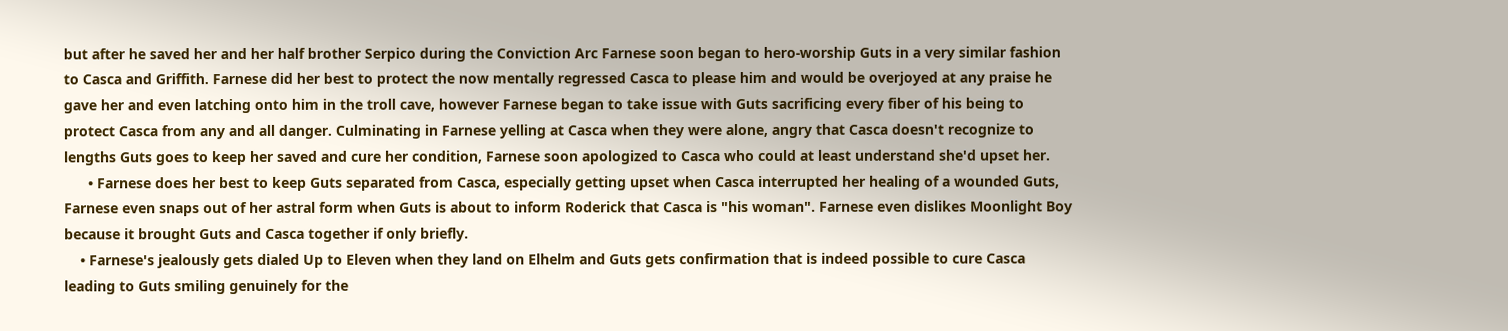but after he saved her and her half brother Serpico during the Conviction Arc Farnese soon began to hero-worship Guts in a very similar fashion to Casca and Griffith. Farnese did her best to protect the now mentally regressed Casca to please him and would be overjoyed at any praise he gave her and even latching onto him in the troll cave, however Farnese began to take issue with Guts sacrificing every fiber of his being to protect Casca from any and all danger. Culminating in Farnese yelling at Casca when they were alone, angry that Casca doesn't recognize to lengths Guts goes to keep her saved and cure her condition, Farnese soon apologized to Casca who could at least understand she'd upset her.
      • Farnese does her best to keep Guts separated from Casca, especially getting upset when Casca interrupted her healing of a wounded Guts, Farnese even snaps out of her astral form when Guts is about to inform Roderick that Casca is "his woman". Farnese even dislikes Moonlight Boy because it brought Guts and Casca together if only briefly.
    • Farnese's jealously gets dialed Up to Eleven when they land on Elhelm and Guts gets confirmation that is indeed possible to cure Casca leading to Guts smiling genuinely for the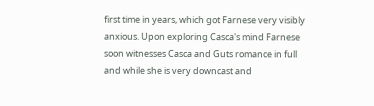first time in years, which got Farnese very visibly anxious. Upon exploring Casca's mind Farnese soon witnesses Casca and Guts romance in full and while she is very downcast and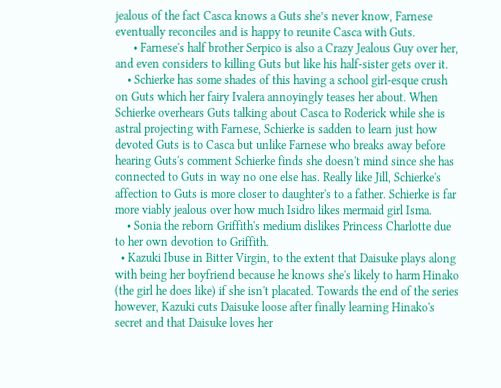jealous of the fact Casca knows a Guts she’s never know, Farnese eventually reconciles and is happy to reunite Casca with Guts.
      • Farnese's half brother Serpico is also a Crazy Jealous Guy over her, and even considers to killing Guts but like his half-sister gets over it.
    • Schierke has some shades of this having a school girl-esque crush on Guts which her fairy Ivalera annoyingly teases her about. When Schierke overhears Guts talking about Casca to Roderick while she is astral projecting with Farnese, Schierke is sadden to learn just how devoted Guts is to Casca but unlike Farnese who breaks away before hearing Guts's comment Schierke finds she doesn't mind since she has connected to Guts in way no one else has. Really like Jill, Schierke's affection to Guts is more closer to daughter's to a father. Schierke is far more viably jealous over how much Isidro likes mermaid girl Isma.
    • Sonia the reborn Griffith's medium dislikes Princess Charlotte due to her own devotion to Griffith.
  • Kazuki Ibuse in Bitter Virgin, to the extent that Daisuke plays along with being her boyfriend because he knows she's likely to harm Hinako (the girl he does like) if she isn't placated. Towards the end of the series however, Kazuki cuts Daisuke loose after finally learning Hinako's secret and that Daisuke loves her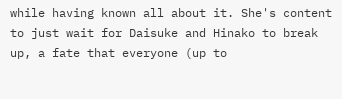while having known all about it. She's content to just wait for Daisuke and Hinako to break up, a fate that everyone (up to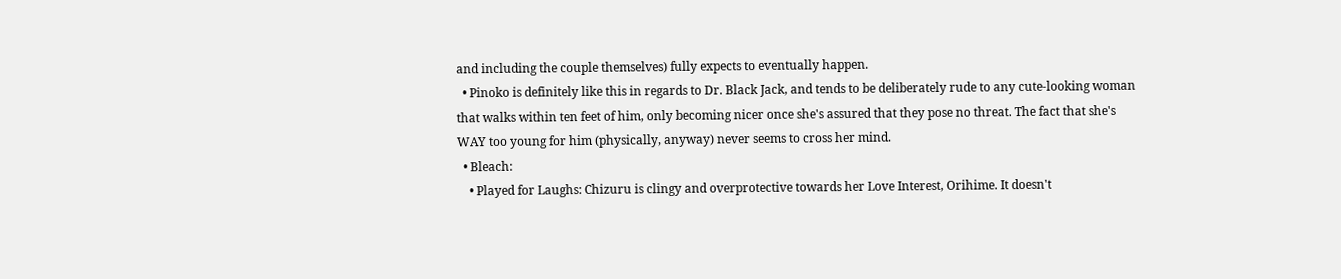and including the couple themselves) fully expects to eventually happen.
  • Pinoko is definitely like this in regards to Dr. Black Jack, and tends to be deliberately rude to any cute-looking woman that walks within ten feet of him, only becoming nicer once she's assured that they pose no threat. The fact that she's WAY too young for him (physically, anyway) never seems to cross her mind.
  • Bleach:
    • Played for Laughs: Chizuru is clingy and overprotective towards her Love Interest, Orihime. It doesn't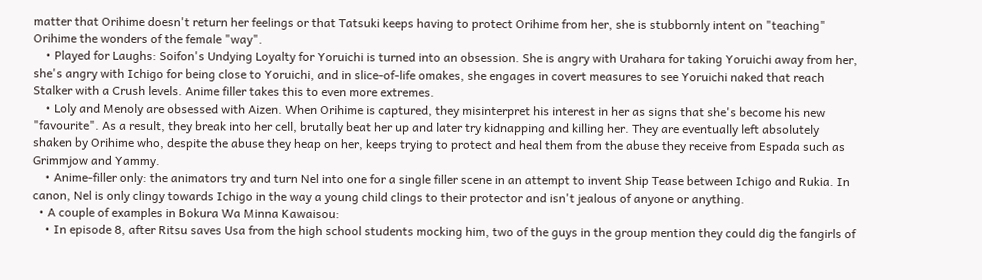matter that Orihime doesn't return her feelings or that Tatsuki keeps having to protect Orihime from her, she is stubbornly intent on "teaching" Orihime the wonders of the female "way".
    • Played for Laughs: Soifon's Undying Loyalty for Yoruichi is turned into an obsession. She is angry with Urahara for taking Yoruichi away from her, she's angry with Ichigo for being close to Yoruichi, and in slice-of-life omakes, she engages in covert measures to see Yoruichi naked that reach Stalker with a Crush levels. Anime filler takes this to even more extremes.
    • Loly and Menoly are obsessed with Aizen. When Orihime is captured, they misinterpret his interest in her as signs that she's become his new "favourite". As a result, they break into her cell, brutally beat her up and later try kidnapping and killing her. They are eventually left absolutely shaken by Orihime who, despite the abuse they heap on her, keeps trying to protect and heal them from the abuse they receive from Espada such as Grimmjow and Yammy.
    • Anime-filler only: the animators try and turn Nel into one for a single filler scene in an attempt to invent Ship Tease between Ichigo and Rukia. In canon, Nel is only clingy towards Ichigo in the way a young child clings to their protector and isn't jealous of anyone or anything.
  • A couple of examples in Bokura Wa Minna Kawaisou:
    • In episode 8, after Ritsu saves Usa from the high school students mocking him, two of the guys in the group mention they could dig the fangirls of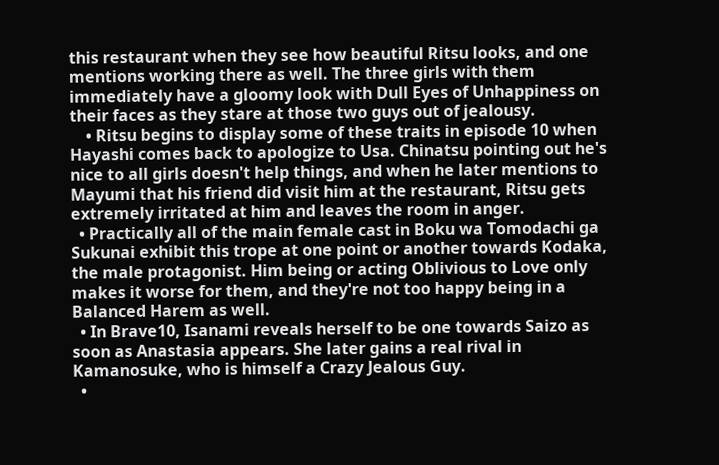this restaurant when they see how beautiful Ritsu looks, and one mentions working there as well. The three girls with them immediately have a gloomy look with Dull Eyes of Unhappiness on their faces as they stare at those two guys out of jealousy.
    • Ritsu begins to display some of these traits in episode 10 when Hayashi comes back to apologize to Usa. Chinatsu pointing out he's nice to all girls doesn't help things, and when he later mentions to Mayumi that his friend did visit him at the restaurant, Ritsu gets extremely irritated at him and leaves the room in anger.
  • Practically all of the main female cast in Boku wa Tomodachi ga Sukunai exhibit this trope at one point or another towards Kodaka, the male protagonist. Him being or acting Oblivious to Love only makes it worse for them, and they're not too happy being in a Balanced Harem as well.
  • In Brave10, Isanami reveals herself to be one towards Saizo as soon as Anastasia appears. She later gains a real rival in Kamanosuke, who is himself a Crazy Jealous Guy.
  •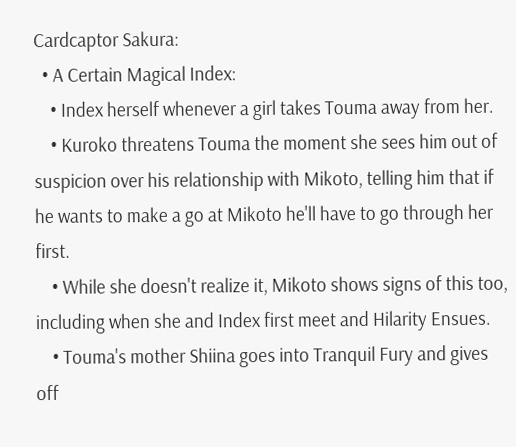Cardcaptor Sakura:
  • A Certain Magical Index:
    • Index herself whenever a girl takes Touma away from her.
    • Kuroko threatens Touma the moment she sees him out of suspicion over his relationship with Mikoto, telling him that if he wants to make a go at Mikoto he'll have to go through her first.
    • While she doesn't realize it, Mikoto shows signs of this too, including when she and Index first meet and Hilarity Ensues.
    • Touma's mother Shiina goes into Tranquil Fury and gives off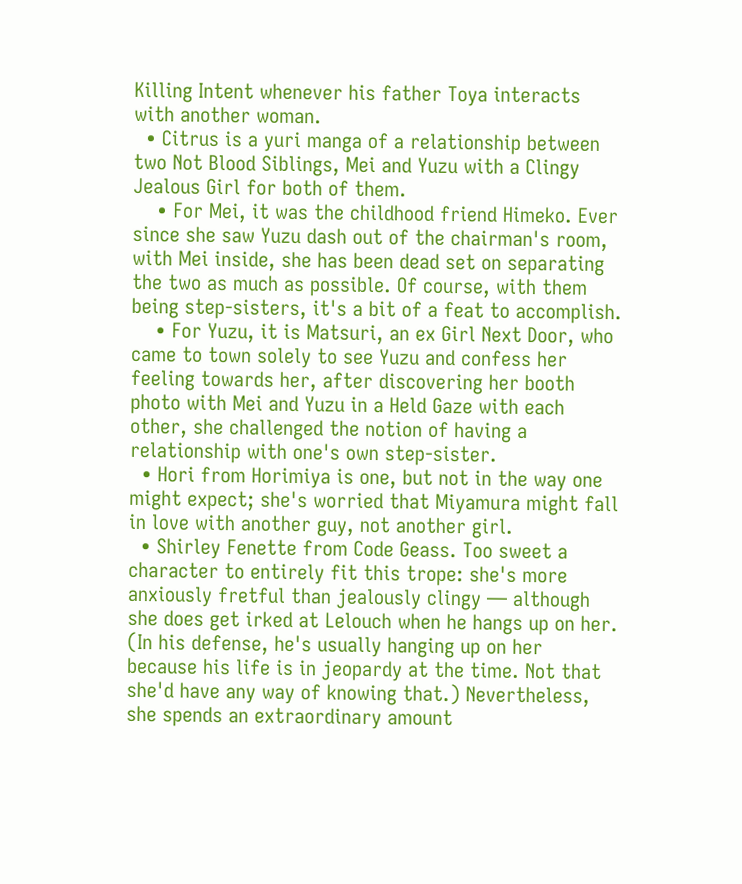Killing Intent whenever his father Toya interacts with another woman.
  • Citrus is a yuri manga of a relationship between two Not Blood Siblings, Mei and Yuzu with a Clingy Jealous Girl for both of them.
    • For Mei, it was the childhood friend Himeko. Ever since she saw Yuzu dash out of the chairman's room, with Mei inside, she has been dead set on separating the two as much as possible. Of course, with them being step-sisters, it's a bit of a feat to accomplish.
    • For Yuzu, it is Matsuri, an ex Girl Next Door, who came to town solely to see Yuzu and confess her feeling towards her, after discovering her booth photo with Mei and Yuzu in a Held Gaze with each other, she challenged the notion of having a relationship with one's own step-sister.
  • Hori from Horimiya is one, but not in the way one might expect; she's worried that Miyamura might fall in love with another guy, not another girl.
  • Shirley Fenette from Code Geass. Too sweet a character to entirely fit this trope: she's more anxiously fretful than jealously clingy — although she does get irked at Lelouch when he hangs up on her. (In his defense, he's usually hanging up on her because his life is in jeopardy at the time. Not that she'd have any way of knowing that.) Nevertheless, she spends an extraordinary amount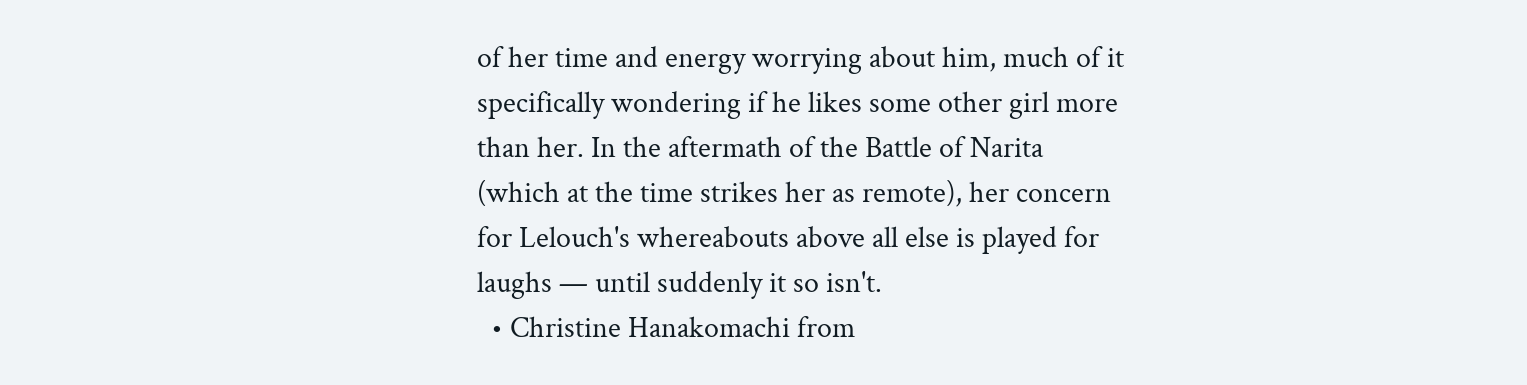of her time and energy worrying about him, much of it specifically wondering if he likes some other girl more than her. In the aftermath of the Battle of Narita (which at the time strikes her as remote), her concern for Lelouch's whereabouts above all else is played for laughs — until suddenly it so isn't.
  • Christine Hanakomachi from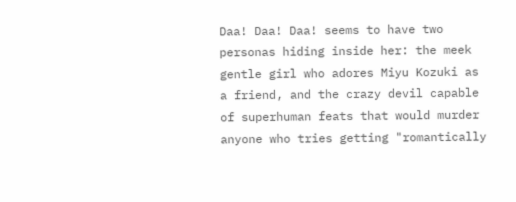Daa! Daa! Daa! seems to have two personas hiding inside her: the meek gentle girl who adores Miyu Kozuki as a friend, and the crazy devil capable of superhuman feats that would murder anyone who tries getting "romantically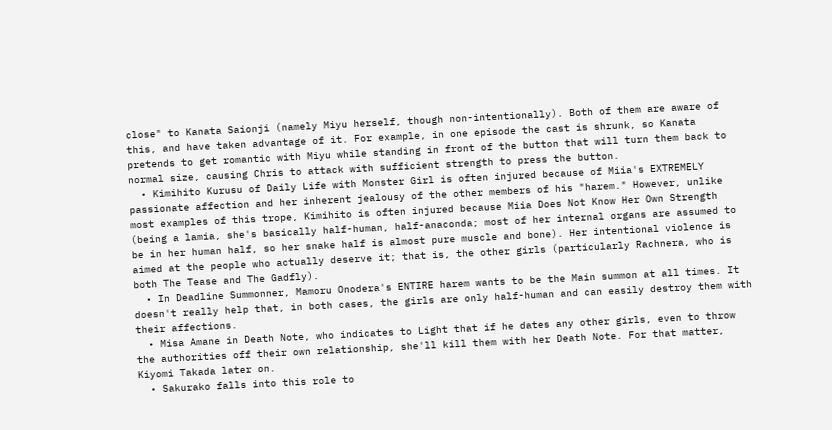close" to Kanata Saionji (namely Miyu herself, though non-intentionally). Both of them are aware of this, and have taken advantage of it. For example, in one episode the cast is shrunk, so Kanata pretends to get romantic with Miyu while standing in front of the button that will turn them back to normal size, causing Chris to attack with sufficient strength to press the button.
  • Kimihito Kurusu of Daily Life with Monster Girl is often injured because of Miia's EXTREMELY passionate affection and her inherent jealousy of the other members of his "harem." However, unlike most examples of this trope, Kimihito is often injured because Miia Does Not Know Her Own Strength (being a lamia, she's basically half-human, half-anaconda; most of her internal organs are assumed to be in her human half, so her snake half is almost pure muscle and bone). Her intentional violence is aimed at the people who actually deserve it; that is, the other girls (particularly Rachnera, who is both The Tease and The Gadfly).
  • In Deadline Summonner, Mamoru Onodera's ENTIRE harem wants to be the Main summon at all times. It doesn't really help that, in both cases, the girls are only half-human and can easily destroy them with their affections.
  • Misa Amane in Death Note, who indicates to Light that if he dates any other girls, even to throw the authorities off their own relationship, she'll kill them with her Death Note. For that matter, Kiyomi Takada later on.
  • Sakurako falls into this role to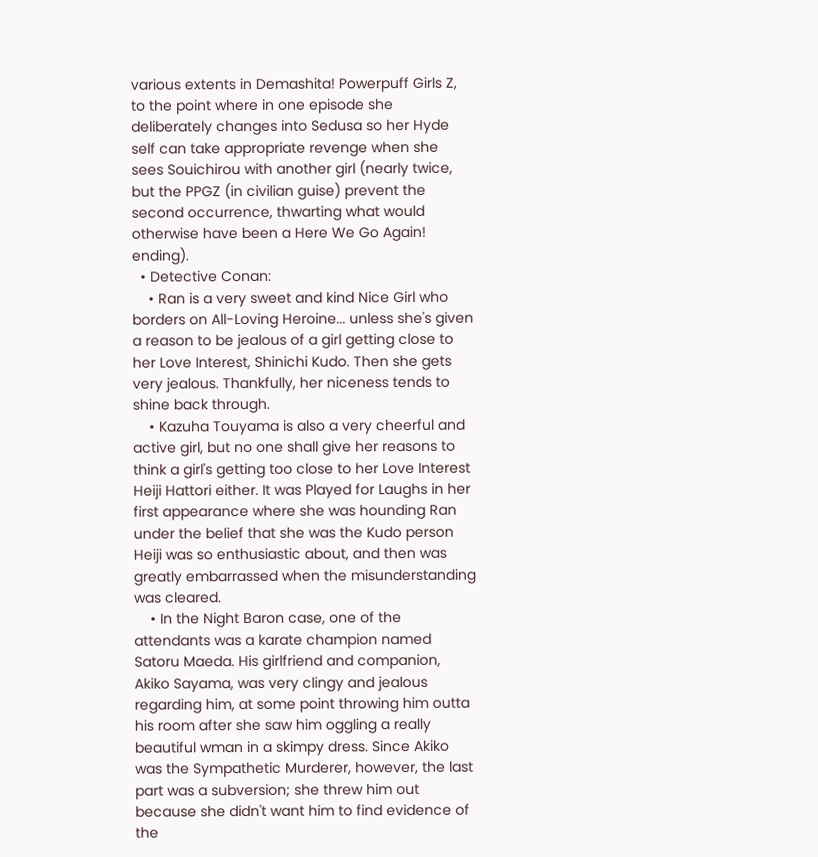various extents in Demashita! Powerpuff Girls Z, to the point where in one episode she deliberately changes into Sedusa so her Hyde self can take appropriate revenge when she sees Souichirou with another girl (nearly twice, but the PPGZ (in civilian guise) prevent the second occurrence, thwarting what would otherwise have been a Here We Go Again! ending).
  • Detective Conan:
    • Ran is a very sweet and kind Nice Girl who borders on All-Loving Heroine... unless she's given a reason to be jealous of a girl getting close to her Love Interest, Shinichi Kudo. Then she gets very jealous. Thankfully, her niceness tends to shine back through.
    • Kazuha Touyama is also a very cheerful and active girl, but no one shall give her reasons to think a girl's getting too close to her Love Interest Heiji Hattori either. It was Played for Laughs in her first appearance where she was hounding Ran under the belief that she was the Kudo person Heiji was so enthusiastic about, and then was greatly embarrassed when the misunderstanding was cleared.
    • In the Night Baron case, one of the attendants was a karate champion named Satoru Maeda. His girlfriend and companion, Akiko Sayama, was very clingy and jealous regarding him, at some point throwing him outta his room after she saw him oggling a really beautiful wman in a skimpy dress. Since Akiko was the Sympathetic Murderer, however, the last part was a subversion; she threw him out because she didn't want him to find evidence of the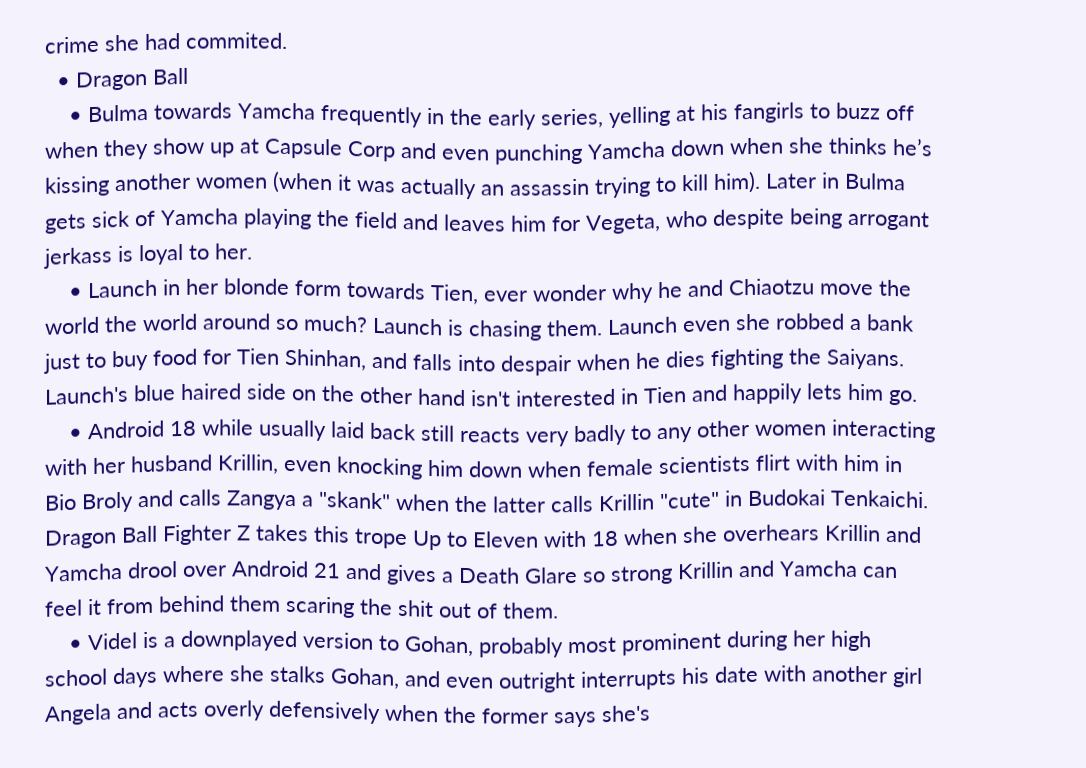crime she had commited.
  • Dragon Ball
    • Bulma towards Yamcha frequently in the early series, yelling at his fangirls to buzz off when they show up at Capsule Corp and even punching Yamcha down when she thinks he’s kissing another women (when it was actually an assassin trying to kill him). Later in Bulma gets sick of Yamcha playing the field and leaves him for Vegeta, who despite being arrogant jerkass is loyal to her.
    • Launch in her blonde form towards Tien, ever wonder why he and Chiaotzu move the world the world around so much? Launch is chasing them. Launch even she robbed a bank just to buy food for Tien Shinhan, and falls into despair when he dies fighting the Saiyans. Launch's blue haired side on the other hand isn't interested in Tien and happily lets him go.
    • Android 18 while usually laid back still reacts very badly to any other women interacting with her husband Krillin, even knocking him down when female scientists flirt with him in Bio Broly and calls Zangya a "skank" when the latter calls Krillin "cute" in Budokai Tenkaichi. Dragon Ball Fighter Z takes this trope Up to Eleven with 18 when she overhears Krillin and Yamcha drool over Android 21 and gives a Death Glare so strong Krillin and Yamcha can feel it from behind them scaring the shit out of them.
    • Videl is a downplayed version to Gohan, probably most prominent during her high school days where she stalks Gohan, and even outright interrupts his date with another girl Angela and acts overly defensively when the former says she's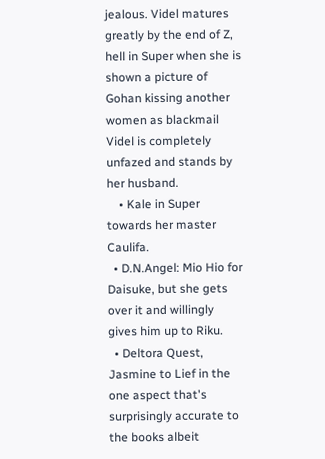jealous. Videl matures greatly by the end of Z, hell in Super when she is shown a picture of Gohan kissing another women as blackmail Videl is completely unfazed and stands by her husband.
    • Kale in Super towards her master Caulifa.
  • D.N.Angel: Mio Hio for Daisuke, but she gets over it and willingly gives him up to Riku.
  • Deltora Quest, Jasmine to Lief in the one aspect that's surprisingly accurate to the books albeit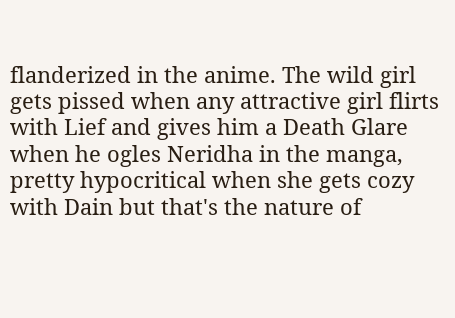flanderized in the anime. The wild girl gets pissed when any attractive girl flirts with Lief and gives him a Death Glare when he ogles Neridha in the manga, pretty hypocritical when she gets cozy with Dain but that's the nature of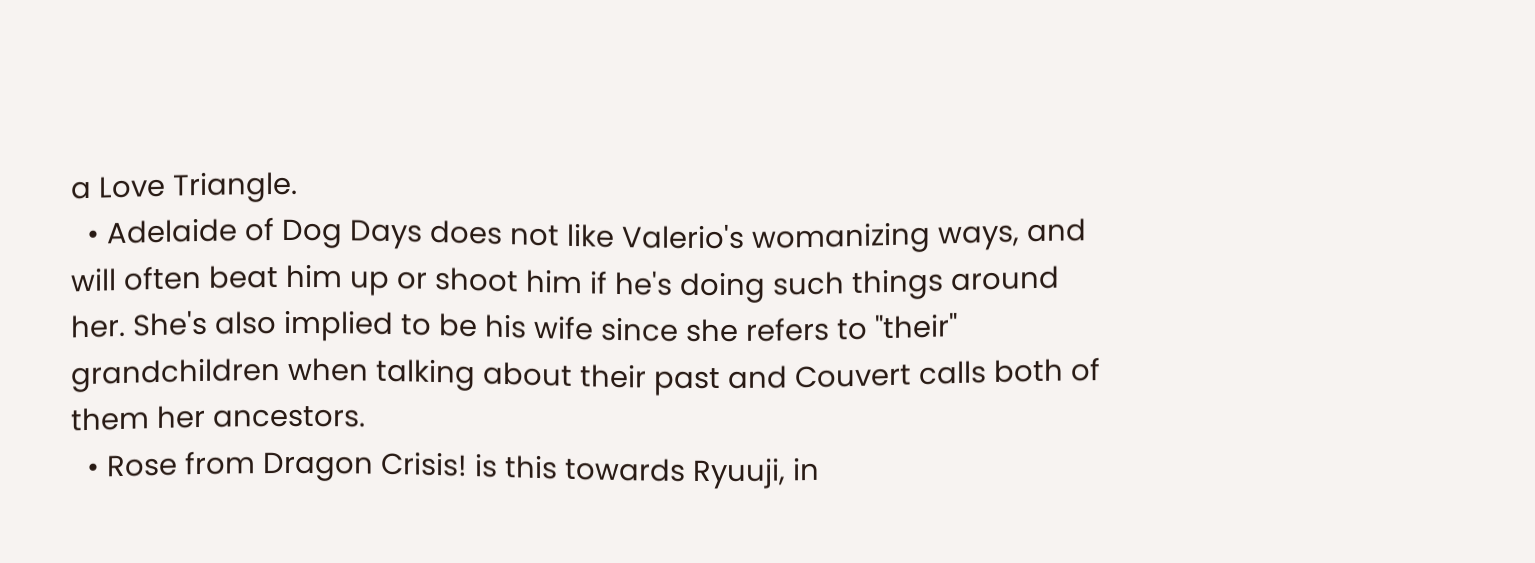a Love Triangle.
  • Adelaide of Dog Days does not like Valerio's womanizing ways, and will often beat him up or shoot him if he's doing such things around her. She's also implied to be his wife since she refers to "their" grandchildren when talking about their past and Couvert calls both of them her ancestors.
  • Rose from Dragon Crisis! is this towards Ryuuji, in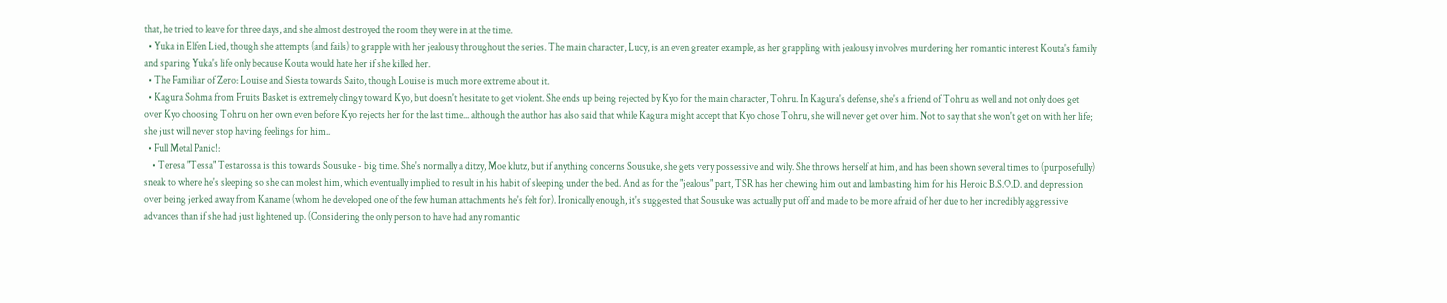that, he tried to leave for three days, and she almost destroyed the room they were in at the time.
  • Yuka in Elfen Lied, though she attempts (and fails) to grapple with her jealousy throughout the series. The main character, Lucy, is an even greater example, as her grappling with jealousy involves murdering her romantic interest Kouta's family and sparing Yuka's life only because Kouta would hate her if she killed her.
  • The Familiar of Zero: Louise and Siesta towards Saito, though Louise is much more extreme about it.
  • Kagura Sohma from Fruits Basket is extremely clingy toward Kyo, but doesn't hesitate to get violent. She ends up being rejected by Kyo for the main character, Tohru. In Kagura's defense, she's a friend of Tohru as well and not only does get over Kyo choosing Tohru on her own even before Kyo rejects her for the last time... although the author has also said that while Kagura might accept that Kyo chose Tohru, she will never get over him. Not to say that she won't get on with her life; she just will never stop having feelings for him..
  • Full Metal Panic!:
    • Teresa "Tessa" Testarossa is this towards Sousuke - big time. She's normally a ditzy, Moe klutz, but if anything concerns Sousuke, she gets very possessive and wily. She throws herself at him, and has been shown several times to (purposefully) sneak to where he's sleeping so she can molest him, which eventually implied to result in his habit of sleeping under the bed. And as for the "jealous" part, TSR has her chewing him out and lambasting him for his Heroic B.S.O.D. and depression over being jerked away from Kaname (whom he developed one of the few human attachments he's felt for). Ironically enough, it's suggested that Sousuke was actually put off and made to be more afraid of her due to her incredibly aggressive advances than if she had just lightened up. (Considering the only person to have had any romantic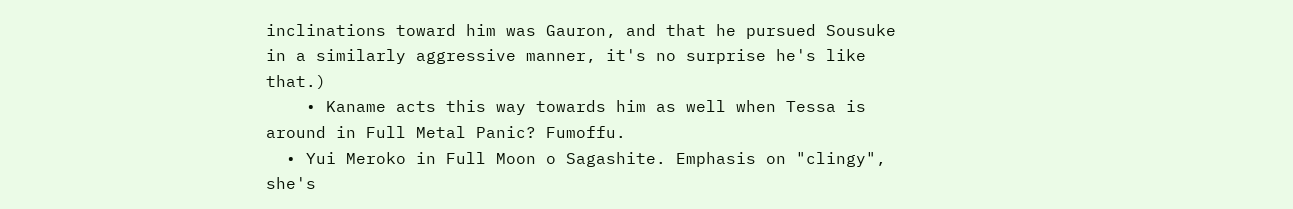inclinations toward him was Gauron, and that he pursued Sousuke in a similarly aggressive manner, it's no surprise he's like that.)
    • Kaname acts this way towards him as well when Tessa is around in Full Metal Panic? Fumoffu.
  • Yui Meroko in Full Moon o Sagashite. Emphasis on "clingy", she's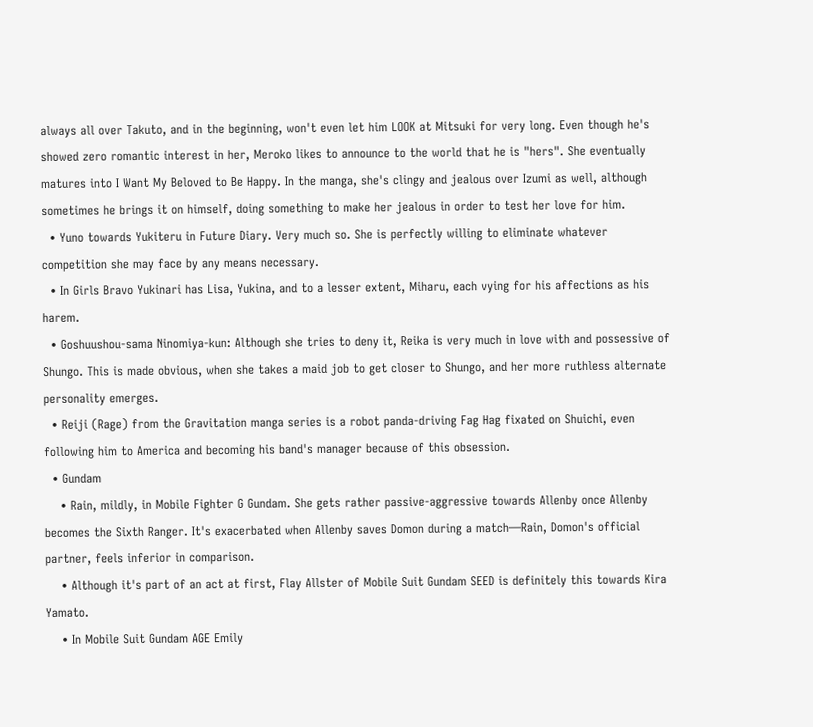always all over Takuto, and in the beginning, won't even let him LOOK at Mitsuki for very long. Even though he's showed zero romantic interest in her, Meroko likes to announce to the world that he is "hers". She eventually matures into I Want My Beloved to Be Happy. In the manga, she's clingy and jealous over Izumi as well, although sometimes he brings it on himself, doing something to make her jealous in order to test her love for him.
  • Yuno towards Yukiteru in Future Diary. Very much so. She is perfectly willing to eliminate whatever competition she may face by any means necessary.
  • In Girls Bravo Yukinari has Lisa, Yukina, and to a lesser extent, Miharu, each vying for his affections as his harem.
  • Goshuushou-sama Ninomiya-kun: Although she tries to deny it, Reika is very much in love with and possessive of Shungo. This is made obvious, when she takes a maid job to get closer to Shungo, and her more ruthless alternate personality emerges.
  • Reiji (Rage) from the Gravitation manga series is a robot panda-driving Fag Hag fixated on Shuichi, even following him to America and becoming his band's manager because of this obsession.
  • Gundam
    • Rain, mildly, in Mobile Fighter G Gundam. She gets rather passive-aggressive towards Allenby once Allenby becomes the Sixth Ranger. It's exacerbated when Allenby saves Domon during a match—Rain, Domon's official partner, feels inferior in comparison.
    • Although it's part of an act at first, Flay Allster of Mobile Suit Gundam SEED is definitely this towards Kira Yamato.
    • In Mobile Suit Gundam AGE Emily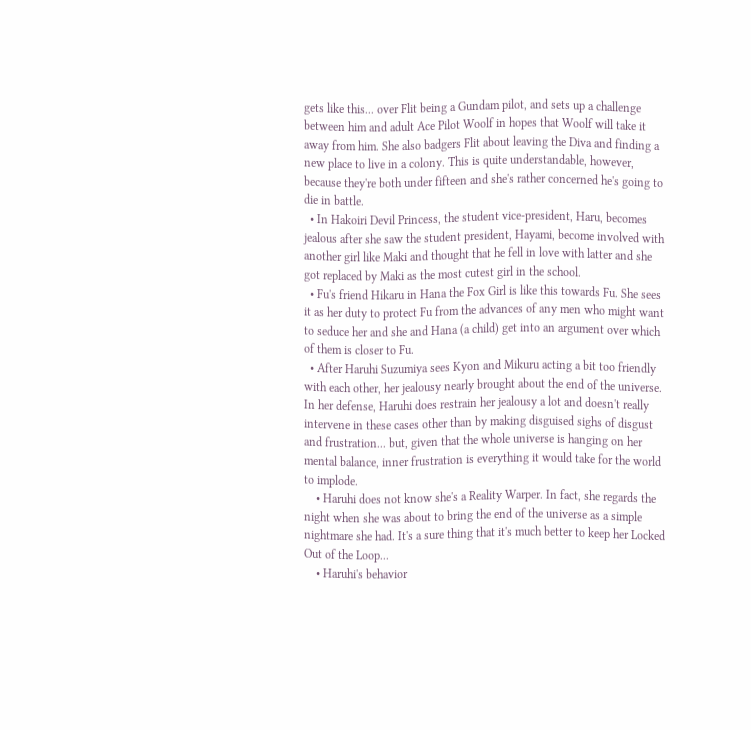gets like this... over Flit being a Gundam pilot, and sets up a challenge between him and adult Ace Pilot Woolf in hopes that Woolf will take it away from him. She also badgers Flit about leaving the Diva and finding a new place to live in a colony. This is quite understandable, however, because they're both under fifteen and she's rather concerned he's going to die in battle.
  • In Hakoiri Devil Princess, the student vice-president, Haru, becomes jealous after she saw the student president, Hayami, become involved with another girl like Maki and thought that he fell in love with latter and she got replaced by Maki as the most cutest girl in the school.
  • Fu's friend Hikaru in Hana the Fox Girl is like this towards Fu. She sees it as her duty to protect Fu from the advances of any men who might want to seduce her and she and Hana (a child) get into an argument over which of them is closer to Fu.
  • After Haruhi Suzumiya sees Kyon and Mikuru acting a bit too friendly with each other, her jealousy nearly brought about the end of the universe. In her defense, Haruhi does restrain her jealousy a lot and doesn't really intervene in these cases other than by making disguised sighs of disgust and frustration... but, given that the whole universe is hanging on her mental balance, inner frustration is everything it would take for the world to implode.
    • Haruhi does not know she's a Reality Warper. In fact, she regards the night when she was about to bring the end of the universe as a simple nightmare she had. It's a sure thing that it's much better to keep her Locked Out of the Loop...
    • Haruhi's behavior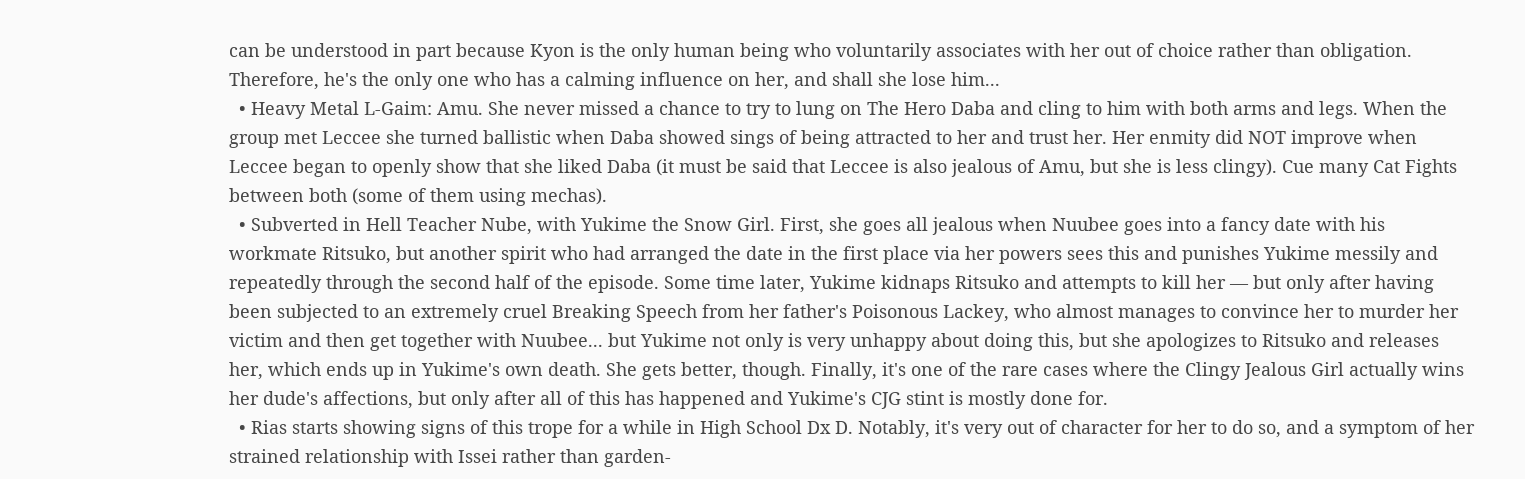can be understood in part because Kyon is the only human being who voluntarily associates with her out of choice rather than obligation. Therefore, he's the only one who has a calming influence on her, and shall she lose him...
  • Heavy Metal L-Gaim: Amu. She never missed a chance to try to lung on The Hero Daba and cling to him with both arms and legs. When the group met Leccee she turned ballistic when Daba showed sings of being attracted to her and trust her. Her enmity did NOT improve when Leccee began to openly show that she liked Daba (it must be said that Leccee is also jealous of Amu, but she is less clingy). Cue many Cat Fights between both (some of them using mechas).
  • Subverted in Hell Teacher Nube, with Yukime the Snow Girl. First, she goes all jealous when Nuubee goes into a fancy date with his workmate Ritsuko, but another spirit who had arranged the date in the first place via her powers sees this and punishes Yukime messily and repeatedly through the second half of the episode. Some time later, Yukime kidnaps Ritsuko and attempts to kill her — but only after having been subjected to an extremely cruel Breaking Speech from her father's Poisonous Lackey, who almost manages to convince her to murder her victim and then get together with Nuubee... but Yukime not only is very unhappy about doing this, but she apologizes to Ritsuko and releases her, which ends up in Yukime's own death. She gets better, though. Finally, it's one of the rare cases where the Clingy Jealous Girl actually wins her dude's affections, but only after all of this has happened and Yukime's CJG stint is mostly done for.
  • Rias starts showing signs of this trope for a while in High School Dx D. Notably, it's very out of character for her to do so, and a symptom of her strained relationship with Issei rather than garden-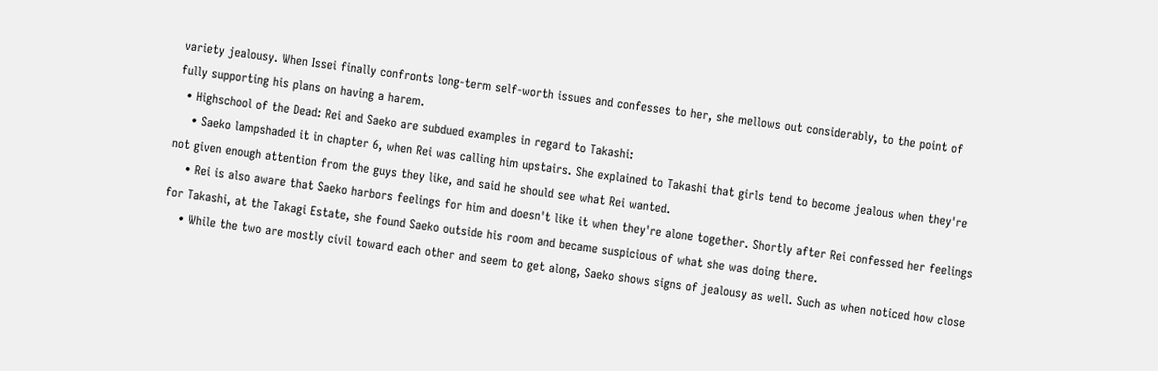variety jealousy. When Issei finally confronts long-term self-worth issues and confesses to her, she mellows out considerably, to the point of fully supporting his plans on having a harem.
  • Highschool of the Dead: Rei and Saeko are subdued examples in regard to Takashi:
    • Saeko lampshaded it in chapter 6, when Rei was calling him upstairs. She explained to Takashi that girls tend to become jealous when they're not given enough attention from the guys they like, and said he should see what Rei wanted.
    • Rei is also aware that Saeko harbors feelings for him and doesn't like it when they're alone together. Shortly after Rei confessed her feelings for Takashi, at the Takagi Estate, she found Saeko outside his room and became suspicious of what she was doing there.
    • While the two are mostly civil toward each other and seem to get along, Saeko shows signs of jealousy as well. Such as when noticed how close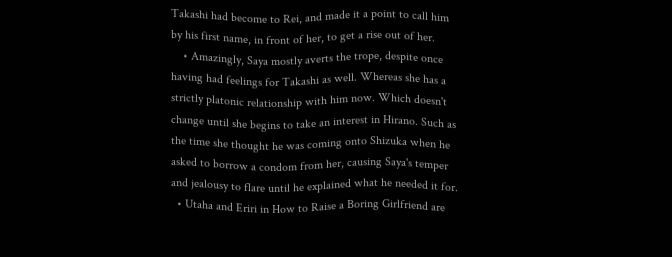Takashi had become to Rei, and made it a point to call him by his first name, in front of her, to get a rise out of her.
    • Amazingly, Saya mostly averts the trope, despite once having had feelings for Takashi as well. Whereas she has a strictly platonic relationship with him now. Which doesn't change until she begins to take an interest in Hirano. Such as the time she thought he was coming onto Shizuka when he asked to borrow a condom from her, causing Saya's temper and jealousy to flare until he explained what he needed it for.
  • Utaha and Eriri in How to Raise a Boring Girlfriend are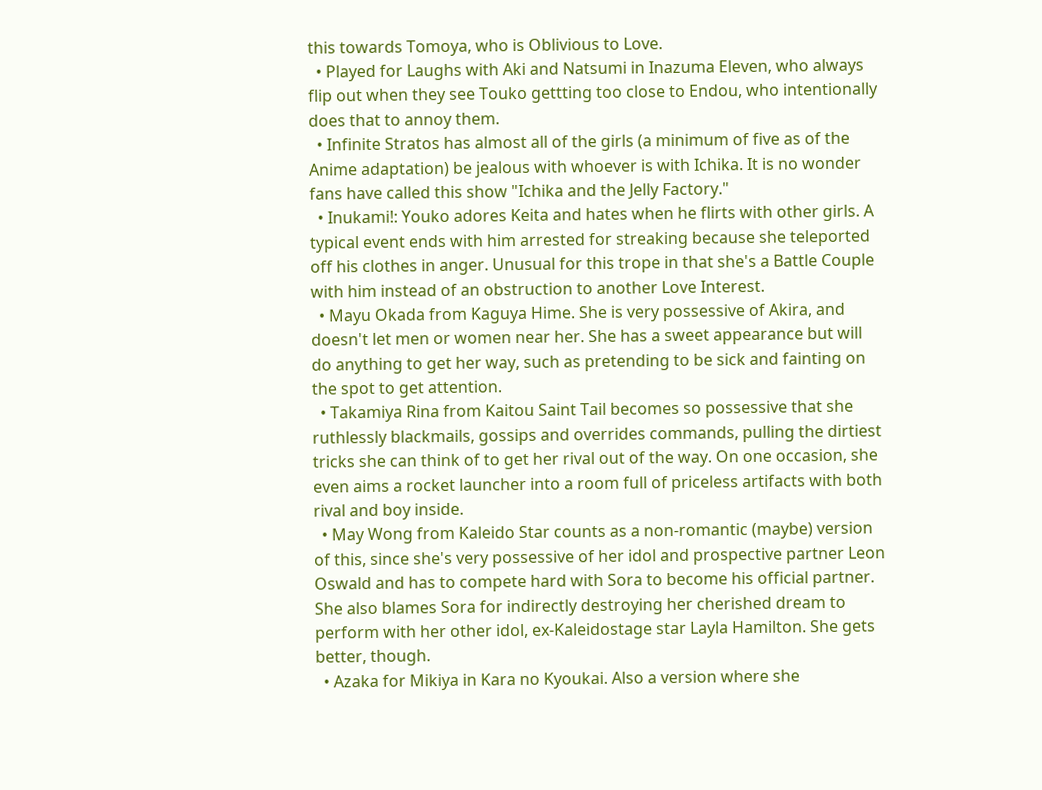this towards Tomoya, who is Oblivious to Love.
  • Played for Laughs with Aki and Natsumi in Inazuma Eleven, who always flip out when they see Touko gettting too close to Endou, who intentionally does that to annoy them.
  • Infinite Stratos has almost all of the girls (a minimum of five as of the Anime adaptation) be jealous with whoever is with Ichika. It is no wonder fans have called this show "Ichika and the Jelly Factory."
  • Inukami!: Youko adores Keita and hates when he flirts with other girls. A typical event ends with him arrested for streaking because she teleported off his clothes in anger. Unusual for this trope in that she's a Battle Couple with him instead of an obstruction to another Love Interest.
  • Mayu Okada from Kaguya Hime. She is very possessive of Akira, and doesn't let men or women near her. She has a sweet appearance but will do anything to get her way, such as pretending to be sick and fainting on the spot to get attention.
  • Takamiya Rina from Kaitou Saint Tail becomes so possessive that she ruthlessly blackmails, gossips and overrides commands, pulling the dirtiest tricks she can think of to get her rival out of the way. On one occasion, she even aims a rocket launcher into a room full of priceless artifacts with both rival and boy inside.
  • May Wong from Kaleido Star counts as a non-romantic (maybe) version of this, since she's very possessive of her idol and prospective partner Leon Oswald and has to compete hard with Sora to become his official partner. She also blames Sora for indirectly destroying her cherished dream to perform with her other idol, ex-Kaleidostage star Layla Hamilton. She gets better, though.
  • Azaka for Mikiya in Kara no Kyoukai. Also a version where she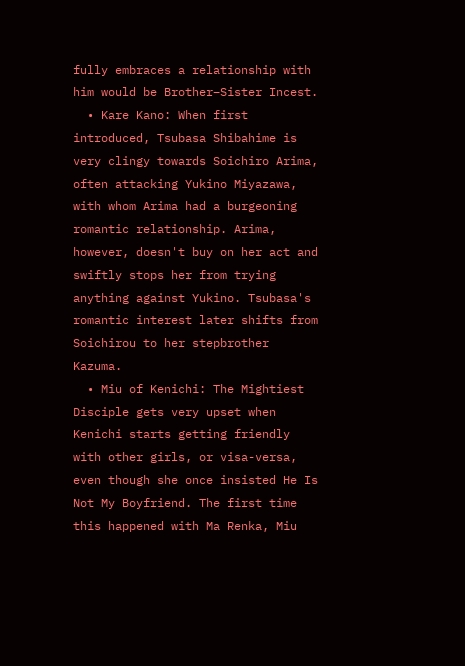fully embraces a relationship with him would be Brother–Sister Incest.
  • Kare Kano: When first introduced, Tsubasa Shibahime is very clingy towards Soichiro Arima, often attacking Yukino Miyazawa, with whom Arima had a burgeoning romantic relationship. Arima, however, doesn't buy on her act and swiftly stops her from trying anything against Yukino. Tsubasa's romantic interest later shifts from Soichirou to her stepbrother Kazuma.
  • Miu of Kenichi: The Mightiest Disciple gets very upset when Kenichi starts getting friendly with other girls, or visa-versa, even though she once insisted He Is Not My Boyfriend. The first time this happened with Ma Renka, Miu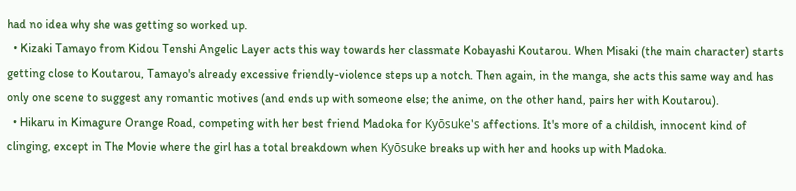had no idea why she was getting so worked up.
  • Kizaki Tamayo from Kidou Tenshi Angelic Layer acts this way towards her classmate Kobayashi Koutarou. When Misaki (the main character) starts getting close to Koutarou, Tamayo's already excessive friendly-violence steps up a notch. Then again, in the manga, she acts this same way and has only one scene to suggest any romantic motives (and ends up with someone else; the anime, on the other hand, pairs her with Koutarou).
  • Hikaru in Kimagure Orange Road, competing with her best friend Madoka for Kyōsuke's affections. It's more of a childish, innocent kind of clinging, except in The Movie where the girl has a total breakdown when Kyōsuke breaks up with her and hooks up with Madoka.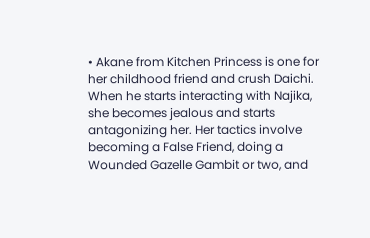• Akane from Kitchen Princess is one for her childhood friend and crush Daichi. When he starts interacting with Najika, she becomes jealous and starts antagonizing her. Her tactics involve becoming a False Friend, doing a Wounded Gazelle Gambit or two, and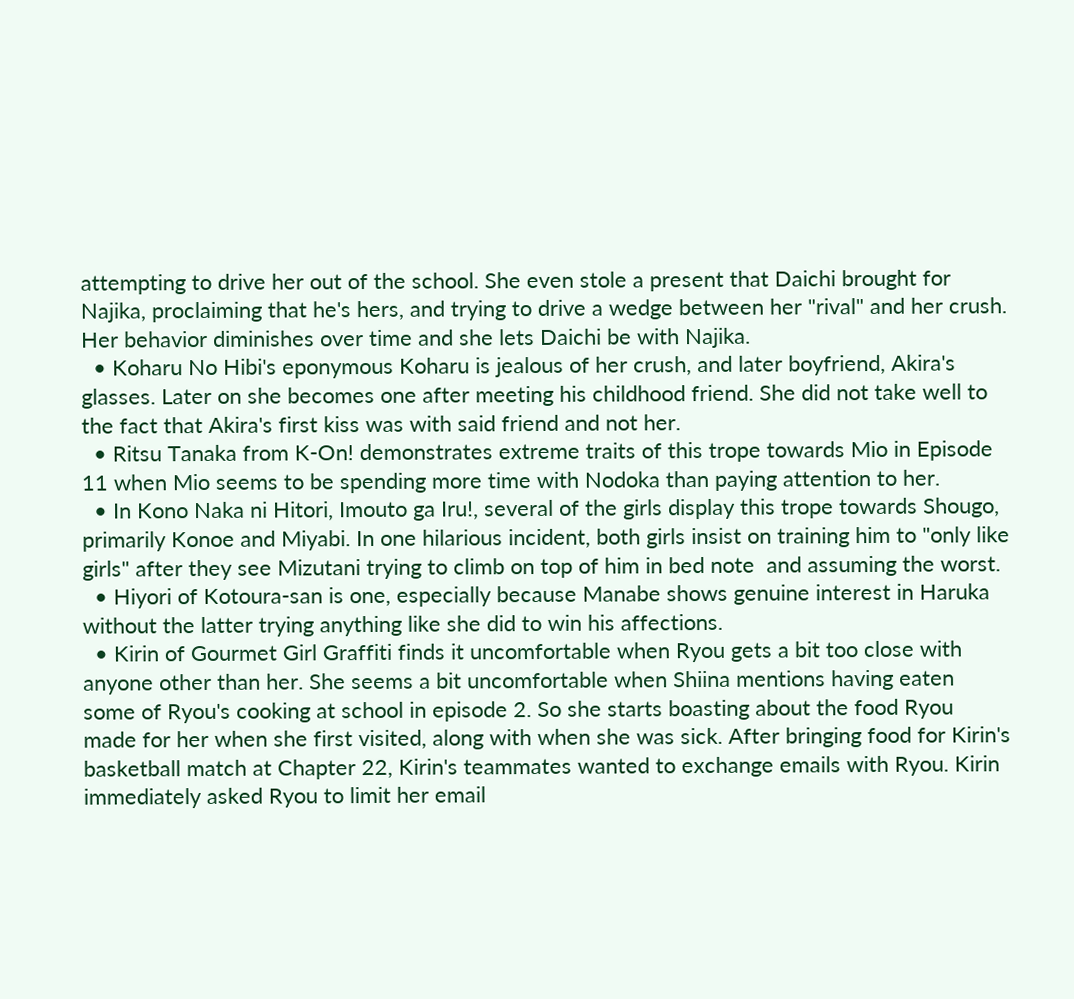attempting to drive her out of the school. She even stole a present that Daichi brought for Najika, proclaiming that he's hers, and trying to drive a wedge between her "rival" and her crush. Her behavior diminishes over time and she lets Daichi be with Najika.
  • Koharu No Hibi's eponymous Koharu is jealous of her crush, and later boyfriend, Akira's glasses. Later on she becomes one after meeting his childhood friend. She did not take well to the fact that Akira's first kiss was with said friend and not her.
  • Ritsu Tanaka from K-On! demonstrates extreme traits of this trope towards Mio in Episode 11 when Mio seems to be spending more time with Nodoka than paying attention to her.
  • In Kono Naka ni Hitori, Imouto ga Iru!, several of the girls display this trope towards Shougo, primarily Konoe and Miyabi. In one hilarious incident, both girls insist on training him to "only like girls" after they see Mizutani trying to climb on top of him in bed note  and assuming the worst.
  • Hiyori of Kotoura-san is one, especially because Manabe shows genuine interest in Haruka without the latter trying anything like she did to win his affections.
  • Kirin of Gourmet Girl Graffiti finds it uncomfortable when Ryou gets a bit too close with anyone other than her. She seems a bit uncomfortable when Shiina mentions having eaten some of Ryou's cooking at school in episode 2. So she starts boasting about the food Ryou made for her when she first visited, along with when she was sick. After bringing food for Kirin's basketball match at Chapter 22, Kirin's teammates wanted to exchange emails with Ryou. Kirin immediately asked Ryou to limit her email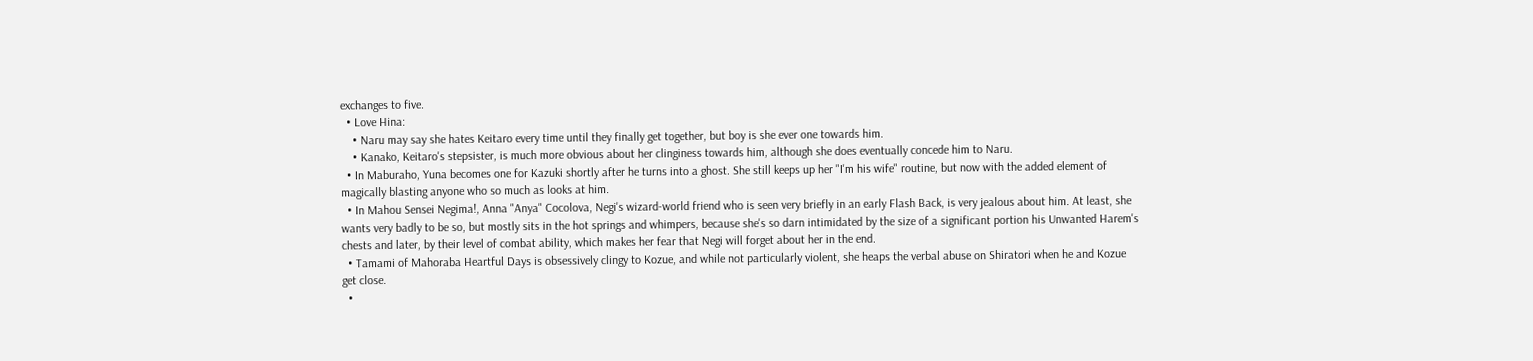exchanges to five.
  • Love Hina:
    • Naru may say she hates Keitaro every time until they finally get together, but boy is she ever one towards him.
    • Kanako, Keitaro's stepsister, is much more obvious about her clinginess towards him, although she does eventually concede him to Naru.
  • In Maburaho, Yuna becomes one for Kazuki shortly after he turns into a ghost. She still keeps up her "I'm his wife" routine, but now with the added element of magically blasting anyone who so much as looks at him.
  • In Mahou Sensei Negima!, Anna "Anya" Cocolova, Negi's wizard-world friend who is seen very briefly in an early Flash Back, is very jealous about him. At least, she wants very badly to be so, but mostly sits in the hot springs and whimpers, because she's so darn intimidated by the size of a significant portion his Unwanted Harem's chests and later, by their level of combat ability, which makes her fear that Negi will forget about her in the end.
  • Tamami of Mahoraba Heartful Days is obsessively clingy to Kozue, and while not particularly violent, she heaps the verbal abuse on Shiratori when he and Kozue get close.
  •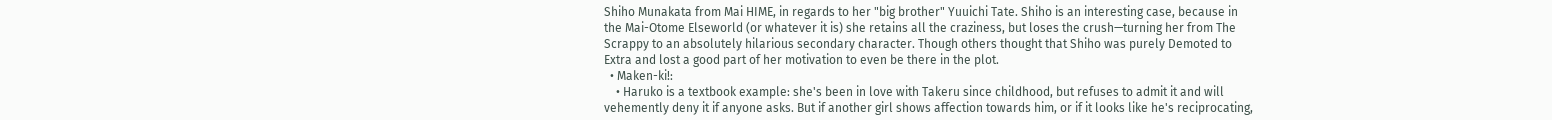Shiho Munakata from Mai HIME, in regards to her "big brother" Yuuichi Tate. Shiho is an interesting case, because in the Mai-Otome Elseworld (or whatever it is) she retains all the craziness, but loses the crush—turning her from The Scrappy to an absolutely hilarious secondary character. Though others thought that Shiho was purely Demoted to Extra and lost a good part of her motivation to even be there in the plot.
  • Maken-ki!:
    • Haruko is a textbook example: she's been in love with Takeru since childhood, but refuses to admit it and will vehemently deny it if anyone asks. But if another girl shows affection towards him, or if it looks like he's reciprocating,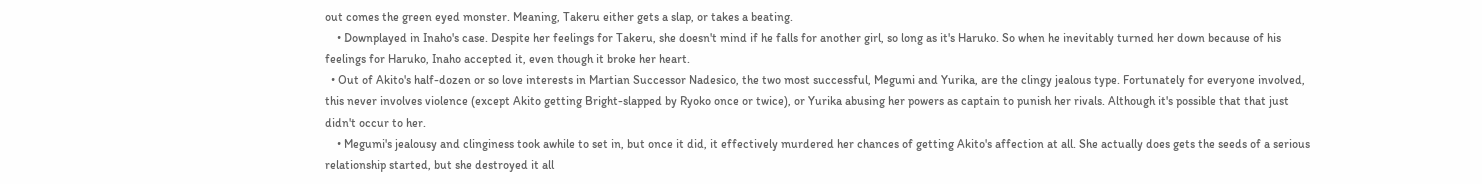out comes the green eyed monster. Meaning, Takeru either gets a slap, or takes a beating.
    • Downplayed in Inaho's case. Despite her feelings for Takeru, she doesn't mind if he falls for another girl, so long as it's Haruko. So when he inevitably turned her down because of his feelings for Haruko, Inaho accepted it, even though it broke her heart.
  • Out of Akito's half-dozen or so love interests in Martian Successor Nadesico, the two most successful, Megumi and Yurika, are the clingy jealous type. Fortunately for everyone involved, this never involves violence (except Akito getting Bright-slapped by Ryoko once or twice), or Yurika abusing her powers as captain to punish her rivals. Although it's possible that that just didn't occur to her.
    • Megumi's jealousy and clinginess took awhile to set in, but once it did, it effectively murdered her chances of getting Akito's affection at all. She actually does gets the seeds of a serious relationship started, but she destroyed it all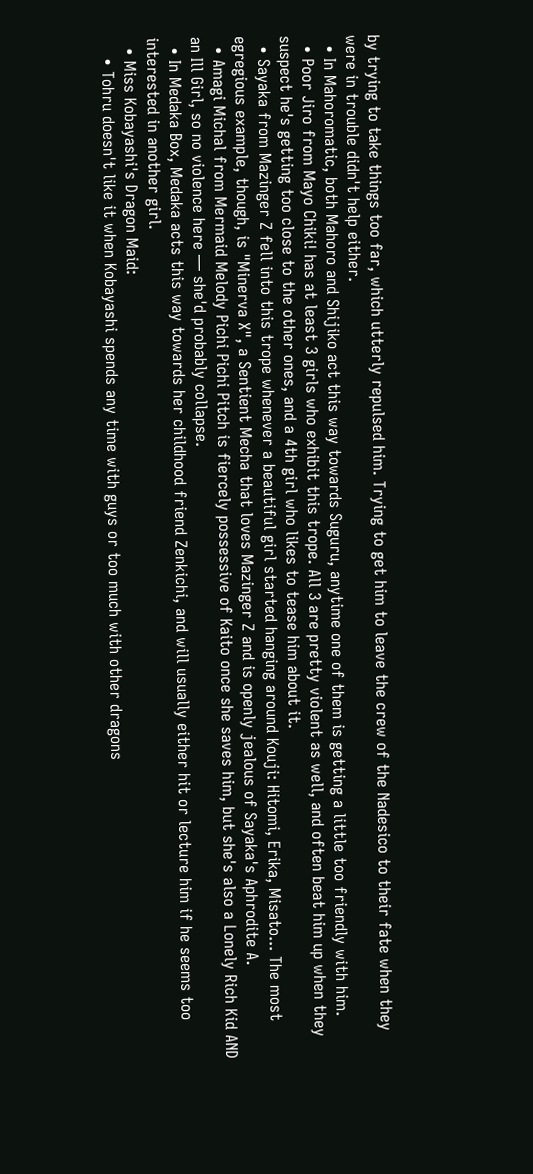by trying to take things too far, which utterly repulsed him. Trying to get him to leave the crew of the Nadesico to their fate when they were in trouble didn't help either.
  • In Mahoromatic, both Mahoro and Shijiko act this way towards Suguru, anytime one of them is getting a little too friendly with him.
  • Poor Jiro from Mayo Chiki! has at least 3 girls who exhibit this trope. All 3 are pretty violent as well, and often beat him up when they suspect he's getting too close to the other ones, and a 4th girl who likes to tease him about it.
  • Sayaka from Mazinger Z fell into this trope whenever a beautiful girl started hanging around Kouji: Hitomi, Erika, Misato... The most egregious example, though, is "Minerva X", a Sentient Mecha that loves Mazinger Z and is openly jealous of Sayaka's Aphrodite A.
  • Amagi Michal from Mermaid Melody Pichi Pichi Pitch is fiercely possessive of Kaito once she saves him, but she's also a Lonely Rich Kid AND an Ill Girl, so no violence here — she'd probably collapse.
  • In Medaka Box, Medaka acts this way towards her childhood friend Zenkichi, and will usually either hit or lecture him if he seems too interested in another girl.
  • Miss Kobayashi's Dragon Maid:
    • Tohru doesn't like it when Kobayashi spends any time with guys or too much with other dragons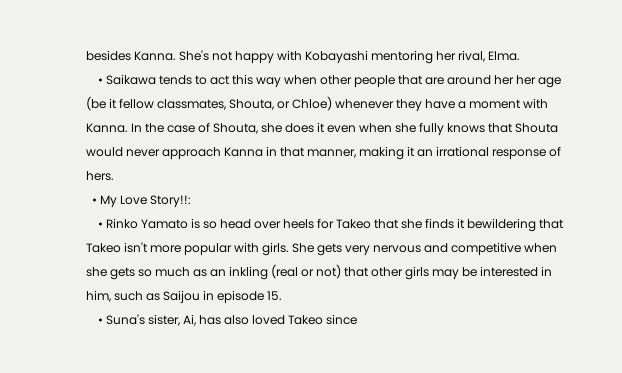besides Kanna. She's not happy with Kobayashi mentoring her rival, Elma.
    • Saikawa tends to act this way when other people that are around her her age (be it fellow classmates, Shouta, or Chloe) whenever they have a moment with Kanna. In the case of Shouta, she does it even when she fully knows that Shouta would never approach Kanna in that manner, making it an irrational response of hers.
  • My Love Story!!:
    • Rinko Yamato is so head over heels for Takeo that she finds it bewildering that Takeo isn't more popular with girls. She gets very nervous and competitive when she gets so much as an inkling (real or not) that other girls may be interested in him, such as Saijou in episode 15.
    • Suna's sister, Ai, has also loved Takeo since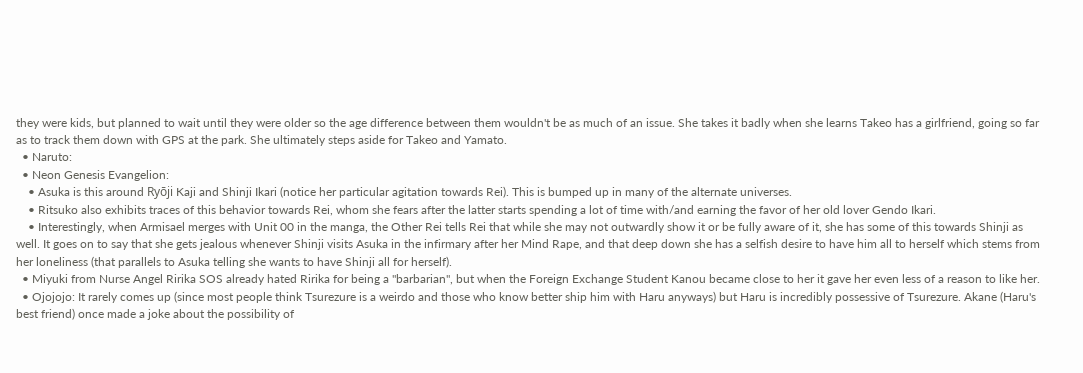they were kids, but planned to wait until they were older so the age difference between them wouldn't be as much of an issue. She takes it badly when she learns Takeo has a girlfriend, going so far as to track them down with GPS at the park. She ultimately steps aside for Takeo and Yamato.
  • Naruto:
  • Neon Genesis Evangelion:
    • Asuka is this around Ryōji Kaji and Shinji Ikari (notice her particular agitation towards Rei). This is bumped up in many of the alternate universes.
    • Ritsuko also exhibits traces of this behavior towards Rei, whom she fears after the latter starts spending a lot of time with/and earning the favor of her old lover Gendo Ikari.
    • Interestingly, when Armisael merges with Unit 00 in the manga, the Other Rei tells Rei that while she may not outwardly show it or be fully aware of it, she has some of this towards Shinji as well. It goes on to say that she gets jealous whenever Shinji visits Asuka in the infirmary after her Mind Rape, and that deep down she has a selfish desire to have him all to herself which stems from her loneliness (that parallels to Asuka telling she wants to have Shinji all for herself).
  • Miyuki from Nurse Angel Ririka SOS already hated Ririka for being a "barbarian", but when the Foreign Exchange Student Kanou became close to her it gave her even less of a reason to like her.
  • Ojojojo: It rarely comes up (since most people think Tsurezure is a weirdo and those who know better ship him with Haru anyways) but Haru is incredibly possessive of Tsurezure. Akane (Haru's best friend) once made a joke about the possibility of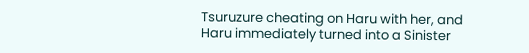Tsuruzure cheating on Haru with her, and Haru immediately turned into a Sinister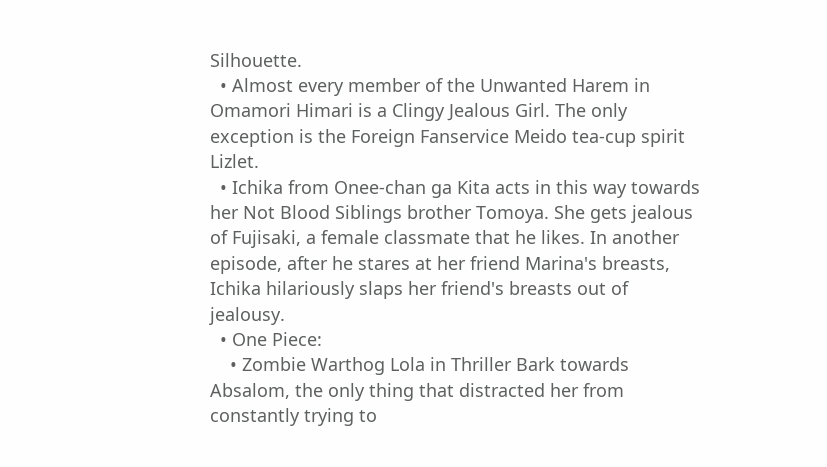Silhouette.
  • Almost every member of the Unwanted Harem in Omamori Himari is a Clingy Jealous Girl. The only exception is the Foreign Fanservice Meido tea-cup spirit Lizlet.
  • Ichika from Onee-chan ga Kita acts in this way towards her Not Blood Siblings brother Tomoya. She gets jealous of Fujisaki, a female classmate that he likes. In another episode, after he stares at her friend Marina's breasts, Ichika hilariously slaps her friend's breasts out of jealousy.
  • One Piece:
    • Zombie Warthog Lola in Thriller Bark towards Absalom, the only thing that distracted her from constantly trying to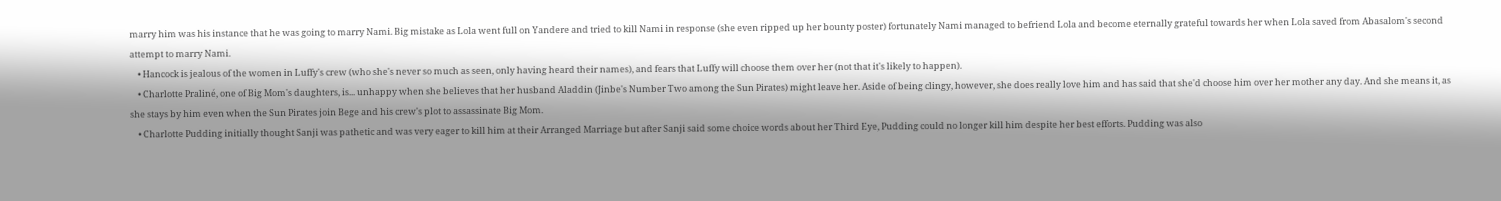marry him was his instance that he was going to marry Nami. Big mistake as Lola went full on Yandere and tried to kill Nami in response (she even ripped up her bounty poster) fortunately Nami managed to befriend Lola and become eternally grateful towards her when Lola saved from Abasalom's second attempt to marry Nami.
    • Hancock is jealous of the women in Luffy's crew (who she's never so much as seen, only having heard their names), and fears that Luffy will choose them over her (not that it's likely to happen).
    • Charlotte Praliné, one of Big Mom's daughters, is... unhappy when she believes that her husband Aladdin (Jinbe's Number Two among the Sun Pirates) might leave her. Aside of being clingy, however, she does really love him and has said that she'd choose him over her mother any day. And she means it, as she stays by him even when the Sun Pirates join Bege and his crew's plot to assassinate Big Mom.
    • Charlotte Pudding initially thought Sanji was pathetic and was very eager to kill him at their Arranged Marriage but after Sanji said some choice words about her Third Eye, Pudding could no longer kill him despite her best efforts. Pudding was also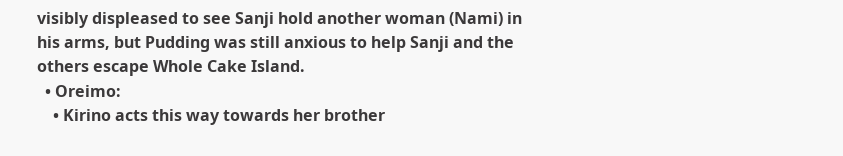visibly displeased to see Sanji hold another woman (Nami) in his arms, but Pudding was still anxious to help Sanji and the others escape Whole Cake Island.
  • Oreimo:
    • Kirino acts this way towards her brother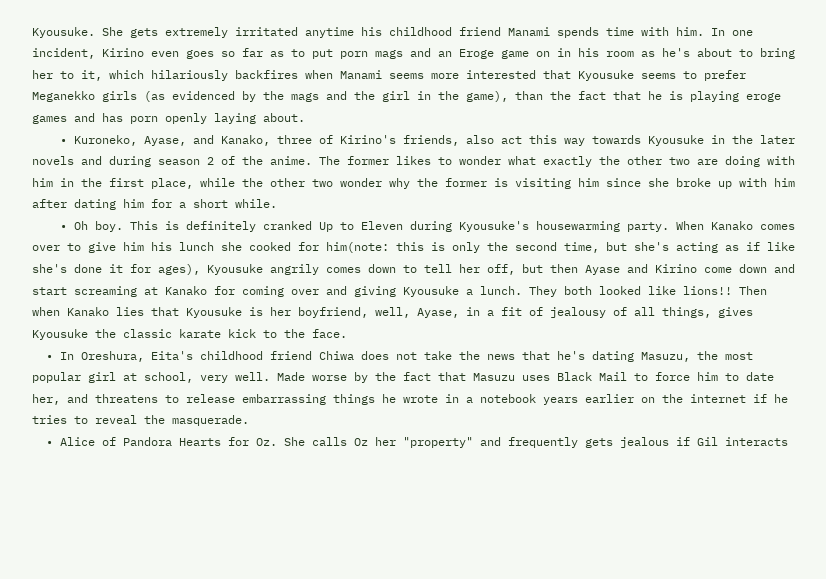Kyousuke. She gets extremely irritated anytime his childhood friend Manami spends time with him. In one incident, Kirino even goes so far as to put porn mags and an Eroge game on in his room as he's about to bring her to it, which hilariously backfires when Manami seems more interested that Kyousuke seems to prefer Meganekko girls (as evidenced by the mags and the girl in the game), than the fact that he is playing eroge games and has porn openly laying about.
    • Kuroneko, Ayase, and Kanako, three of Kirino's friends, also act this way towards Kyousuke in the later novels and during season 2 of the anime. The former likes to wonder what exactly the other two are doing with him in the first place, while the other two wonder why the former is visiting him since she broke up with him after dating him for a short while.
    • Oh boy. This is definitely cranked Up to Eleven during Kyousuke's housewarming party. When Kanako comes over to give him his lunch she cooked for him(note: this is only the second time, but she's acting as if like she's done it for ages), Kyousuke angrily comes down to tell her off, but then Ayase and Kirino come down and start screaming at Kanako for coming over and giving Kyousuke a lunch. They both looked like lions!! Then when Kanako lies that Kyousuke is her boyfriend, well, Ayase, in a fit of jealousy of all things, gives Kyousuke the classic karate kick to the face.
  • In Oreshura, Eita's childhood friend Chiwa does not take the news that he's dating Masuzu, the most popular girl at school, very well. Made worse by the fact that Masuzu uses Black Mail to force him to date her, and threatens to release embarrassing things he wrote in a notebook years earlier on the internet if he tries to reveal the masquerade.
  • Alice of Pandora Hearts for Oz. She calls Oz her "property" and frequently gets jealous if Gil interacts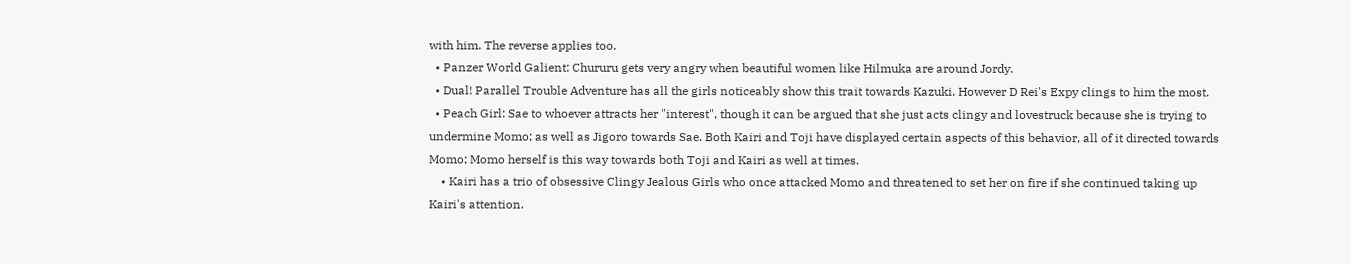with him. The reverse applies too.
  • Panzer World Galient: Chururu gets very angry when beautiful women like Hilmuka are around Jordy.
  • Dual! Parallel Trouble Adventure has all the girls noticeably show this trait towards Kazuki. However D Rei's Expy clings to him the most.
  • Peach Girl: Sae to whoever attracts her "interest", though it can be argued that she just acts clingy and lovestruck because she is trying to undermine Momo; as well as Jigoro towards Sae. Both Kairi and Toji have displayed certain aspects of this behavior, all of it directed towards Momo; Momo herself is this way towards both Toji and Kairi as well at times.
    • Kairi has a trio of obsessive Clingy Jealous Girls who once attacked Momo and threatened to set her on fire if she continued taking up Kairi's attention.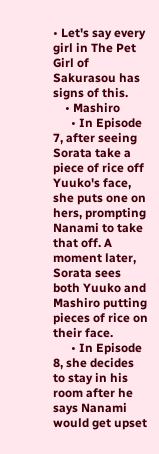• Let's say every girl in The Pet Girl of Sakurasou has signs of this.
    • Mashiro
      • In Episode 7, after seeing Sorata take a piece of rice off Yuuko's face, she puts one on hers, prompting Nanami to take that off. A moment later, Sorata sees both Yuuko and Mashiro putting pieces of rice on their face.
      • In Episode 8, she decides to stay in his room after he says Nanami would get upset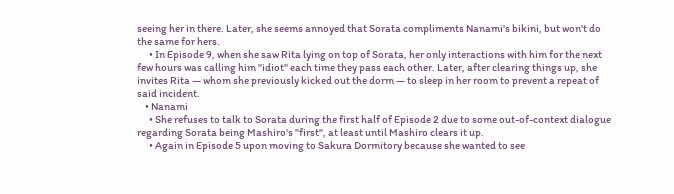seeing her in there. Later, she seems annoyed that Sorata compliments Nanami's bikini, but won't do the same for hers.
      • In Episode 9, when she saw Rita lying on top of Sorata, her only interactions with him for the next few hours was calling him "idiot" each time they pass each other. Later, after clearing things up, she invites Rita — whom she previously kicked out the dorm — to sleep in her room to prevent a repeat of said incident.
    • Nanami
      • She refuses to talk to Sorata during the first half of Episode 2 due to some out-of-context dialogue regarding Sorata being Mashiro's "first", at least until Mashiro clears it up.
      • Again in Episode 5 upon moving to Sakura Dormitory because she wanted to see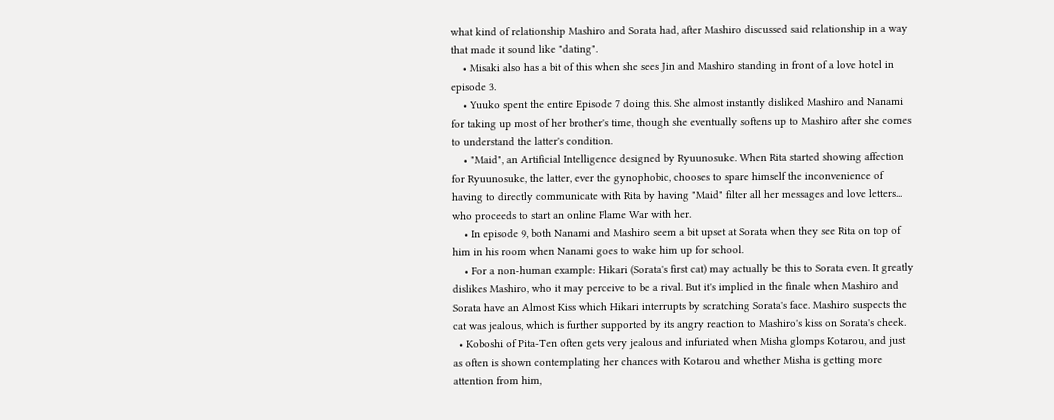what kind of relationship Mashiro and Sorata had, after Mashiro discussed said relationship in a way that made it sound like "dating".
    • Misaki also has a bit of this when she sees Jin and Mashiro standing in front of a love hotel in episode 3.
    • Yuuko spent the entire Episode 7 doing this. She almost instantly disliked Mashiro and Nanami for taking up most of her brother's time, though she eventually softens up to Mashiro after she comes to understand the latter's condition.
    • "Maid", an Artificial Intelligence designed by Ryuunosuke. When Rita started showing affection for Ryuunosuke, the latter, ever the gynophobic, chooses to spare himself the inconvenience of having to directly communicate with Rita by having "Maid" filter all her messages and love letters... who proceeds to start an online Flame War with her.
    • In episode 9, both Nanami and Mashiro seem a bit upset at Sorata when they see Rita on top of him in his room when Nanami goes to wake him up for school.
    • For a non-human example: Hikari (Sorata's first cat) may actually be this to Sorata even. It greatly dislikes Mashiro, who it may perceive to be a rival. But it's implied in the finale when Mashiro and Sorata have an Almost Kiss which Hikari interrupts by scratching Sorata's face. Mashiro suspects the cat was jealous, which is further supported by its angry reaction to Mashiro's kiss on Sorata's cheek.
  • Koboshi of Pita-Ten often gets very jealous and infuriated when Misha glomps Kotarou, and just as often is shown contemplating her chances with Kotarou and whether Misha is getting more attention from him,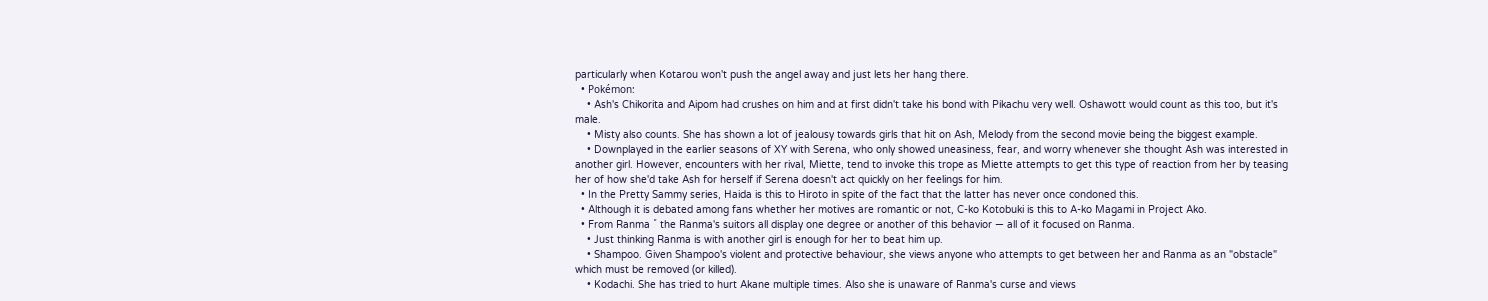particularly when Kotarou won't push the angel away and just lets her hang there.
  • Pokémon:
    • Ash's Chikorita and Aipom had crushes on him and at first didn't take his bond with Pikachu very well. Oshawott would count as this too, but it's male.
    • Misty also counts. She has shown a lot of jealousy towards girls that hit on Ash, Melody from the second movie being the biggest example.
    • Downplayed in the earlier seasons of XY with Serena, who only showed uneasiness, fear, and worry whenever she thought Ash was interested in another girl. However, encounters with her rival, Miette, tend to invoke this trope as Miette attempts to get this type of reaction from her by teasing her of how she'd take Ash for herself if Serena doesn't act quickly on her feelings for him.
  • In the Pretty Sammy series, Haida is this to Hiroto in spite of the fact that the latter has never once condoned this.
  • Although it is debated among fans whether her motives are romantic or not, C-ko Kotobuki is this to A-ko Magami in Project Ako.
  • From Ranma ˝ the Ranma's suitors all display one degree or another of this behavior — all of it focused on Ranma.
    • Just thinking Ranma is with another girl is enough for her to beat him up.
    • Shampoo. Given Shampoo's violent and protective behaviour, she views anyone who attempts to get between her and Ranma as an "obstacle" which must be removed (or killed).
    • Kodachi. She has tried to hurt Akane multiple times. Also she is unaware of Ranma's curse and views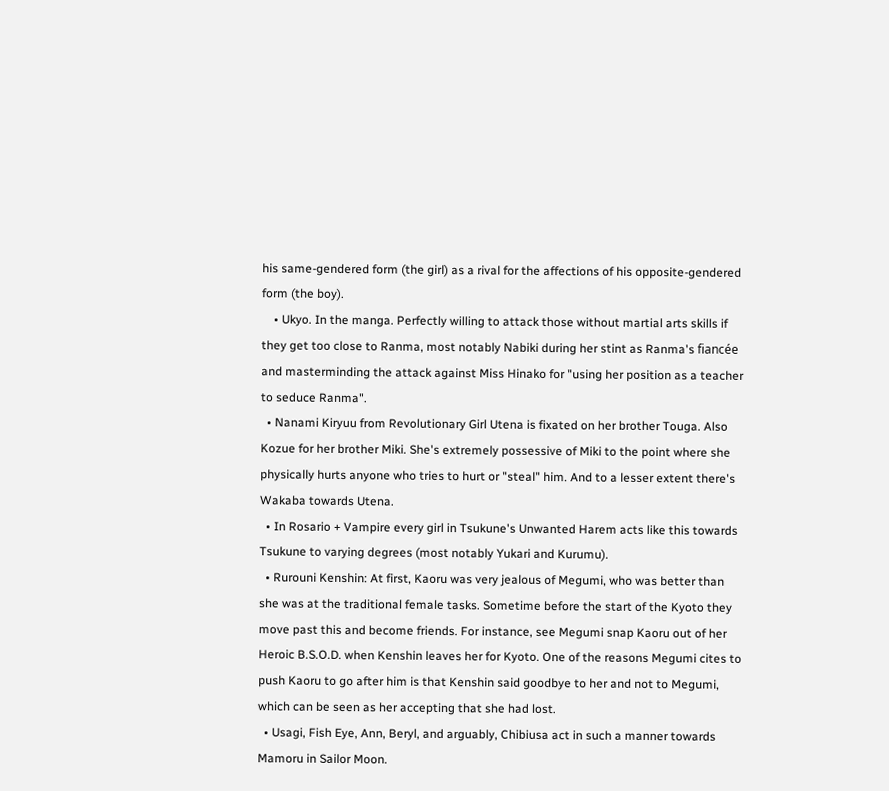his same-gendered form (the girl) as a rival for the affections of his opposite-gendered form (the boy).
    • Ukyo. In the manga. Perfectly willing to attack those without martial arts skills if they get too close to Ranma, most notably Nabiki during her stint as Ranma's fiancée and masterminding the attack against Miss Hinako for "using her position as a teacher to seduce Ranma".
  • Nanami Kiryuu from Revolutionary Girl Utena is fixated on her brother Touga. Also Kozue for her brother Miki. She's extremely possessive of Miki to the point where she physically hurts anyone who tries to hurt or "steal" him. And to a lesser extent there's Wakaba towards Utena.
  • In Rosario + Vampire every girl in Tsukune's Unwanted Harem acts like this towards Tsukune to varying degrees (most notably Yukari and Kurumu).
  • Rurouni Kenshin: At first, Kaoru was very jealous of Megumi, who was better than she was at the traditional female tasks. Sometime before the start of the Kyoto they move past this and become friends. For instance, see Megumi snap Kaoru out of her Heroic B.S.O.D. when Kenshin leaves her for Kyoto. One of the reasons Megumi cites to push Kaoru to go after him is that Kenshin said goodbye to her and not to Megumi, which can be seen as her accepting that she had lost.
  • Usagi, Fish Eye, Ann, Beryl, and arguably, Chibiusa act in such a manner towards Mamoru in Sailor Moon.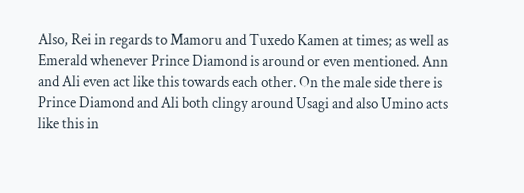Also, Rei in regards to Mamoru and Tuxedo Kamen at times; as well as Emerald whenever Prince Diamond is around or even mentioned. Ann and Ali even act like this towards each other. On the male side there is Prince Diamond and Ali both clingy around Usagi and also Umino acts like this in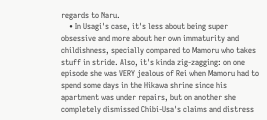regards to Naru.
    • In Usagi's case, it's less about being super obsessive and more about her own immaturity and childishness, specially compared to Mamoru who takes stuff in stride. Also, it's kinda zig-zagging: on one episode she was VERY jealous of Rei when Mamoru had to spend some days in the Hikawa shrine since his apartment was under repairs, but on another she completely dismissed Chibi-Usa's claims and distress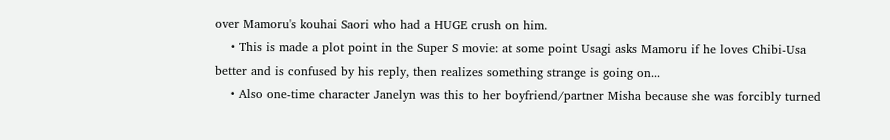over Mamoru's kouhai Saori who had a HUGE crush on him.
    • This is made a plot point in the Super S movie: at some point Usagi asks Mamoru if he loves Chibi-Usa better and is confused by his reply, then realizes something strange is going on...
    • Also one-time character Janelyn was this to her boyfriend/partner Misha because she was forcibly turned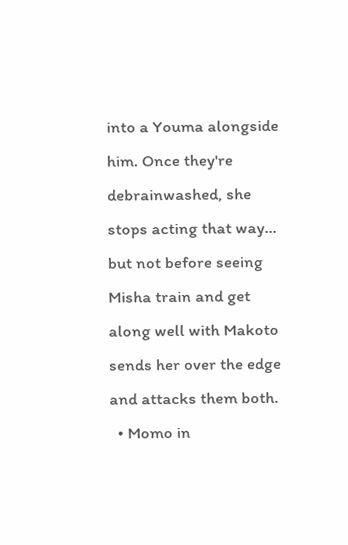into a Youma alongside him. Once they're debrainwashed, she stops acting that way... but not before seeing Misha train and get along well with Makoto sends her over the edge and attacks them both.
  • Momo in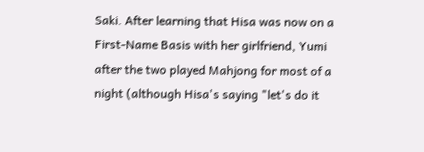Saki. After learning that Hisa was now on a First-Name Basis with her girlfriend, Yumi after the two played Mahjong for most of a night (although Hisa's saying "let's do it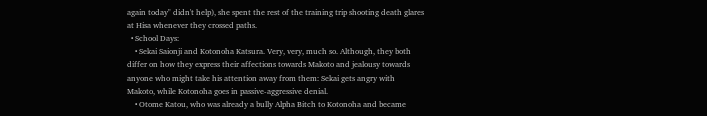again today" didn't help), she spent the rest of the training trip shooting death glares at Hisa whenever they crossed paths.
  • School Days:
    • Sekai Saionji and Kotonoha Katsura. Very, very, much so. Although, they both differ on how they express their affections towards Makoto and jealousy towards anyone who might take his attention away from them: Sekai gets angry with Makoto, while Kotonoha goes in passive-aggressive denial.
    • Otome Katou, who was already a bully Alpha Bitch to Kotonoha and became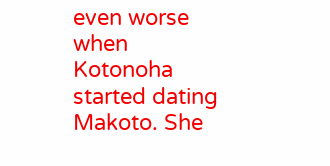even worse when Kotonoha started dating Makoto. She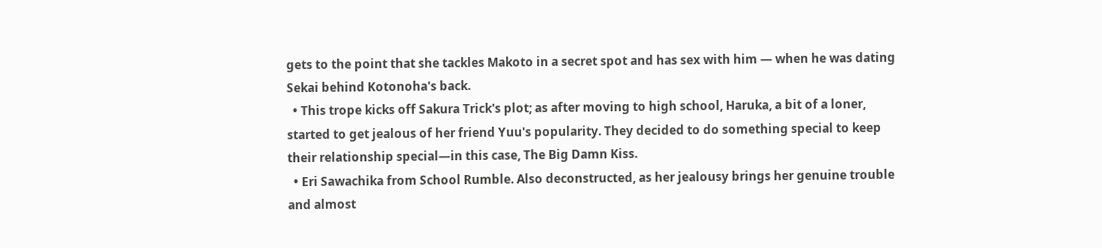gets to the point that she tackles Makoto in a secret spot and has sex with him — when he was dating Sekai behind Kotonoha's back.
  • This trope kicks off Sakura Trick's plot; as after moving to high school, Haruka, a bit of a loner, started to get jealous of her friend Yuu's popularity. They decided to do something special to keep their relationship special—in this case, The Big Damn Kiss.
  • Eri Sawachika from School Rumble. Also deconstructed, as her jealousy brings her genuine trouble and almost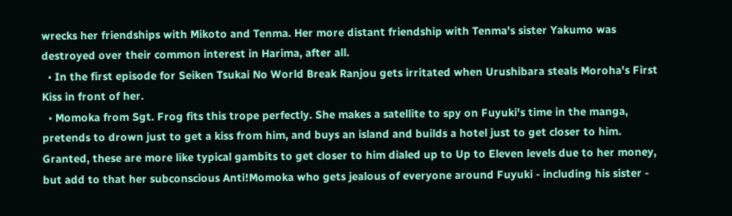wrecks her friendships with Mikoto and Tenma. Her more distant friendship with Tenma's sister Yakumo was destroyed over their common interest in Harima, after all.
  • In the first episode for Seiken Tsukai No World Break Ranjou gets irritated when Urushibara steals Moroha's First Kiss in front of her.
  • Momoka from Sgt. Frog fits this trope perfectly. She makes a satellite to spy on Fuyuki's time in the manga, pretends to drown just to get a kiss from him, and buys an island and builds a hotel just to get closer to him. Granted, these are more like typical gambits to get closer to him dialed up to Up to Eleven levels due to her money, but add to that her subconscious Anti!Momoka who gets jealous of everyone around Fuyuki - including his sister -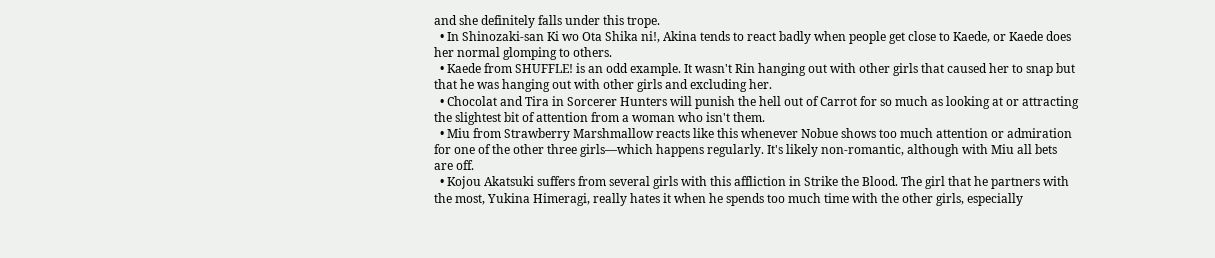and she definitely falls under this trope.
  • In Shinozaki-san Ki wo Ota Shika ni!, Akina tends to react badly when people get close to Kaede, or Kaede does her normal glomping to others.
  • Kaede from SHUFFLE! is an odd example. It wasn't Rin hanging out with other girls that caused her to snap but that he was hanging out with other girls and excluding her.
  • Chocolat and Tira in Sorcerer Hunters will punish the hell out of Carrot for so much as looking at or attracting the slightest bit of attention from a woman who isn't them.
  • Miu from Strawberry Marshmallow reacts like this whenever Nobue shows too much attention or admiration for one of the other three girls—which happens regularly. It's likely non-romantic, although with Miu all bets are off.
  • Kojou Akatsuki suffers from several girls with this affliction in Strike the Blood. The girl that he partners with the most, Yukina Himeragi, really hates it when he spends too much time with the other girls, especially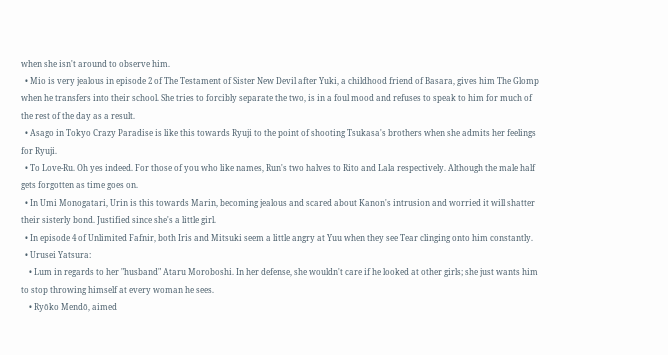when she isn't around to observe him.
  • Mio is very jealous in episode 2 of The Testament of Sister New Devil after Yuki, a childhood friend of Basara, gives him The Glomp when he transfers into their school. She tries to forcibly separate the two, is in a foul mood and refuses to speak to him for much of the rest of the day as a result.
  • Asago in Tokyo Crazy Paradise is like this towards Ryuji to the point of shooting Tsukasa's brothers when she admits her feelings for Ryuji.
  • To Love-Ru. Oh yes indeed. For those of you who like names, Run's two halves to Rito and Lala respectively. Although the male half gets forgotten as time goes on.
  • In Umi Monogatari, Urin is this towards Marin, becoming jealous and scared about Kanon's intrusion and worried it will shatter their sisterly bond. Justified since she's a little girl.
  • In episode 4 of Unlimited Fafnir, both Iris and Mitsuki seem a little angry at Yuu when they see Tear clinging onto him constantly.
  • Urusei Yatsura:
    • Lum in regards to her "husband" Ataru Moroboshi. In her defense, she wouldn't care if he looked at other girls; she just wants him to stop throwing himself at every woman he sees.
    • Ryōko Mendō, aimed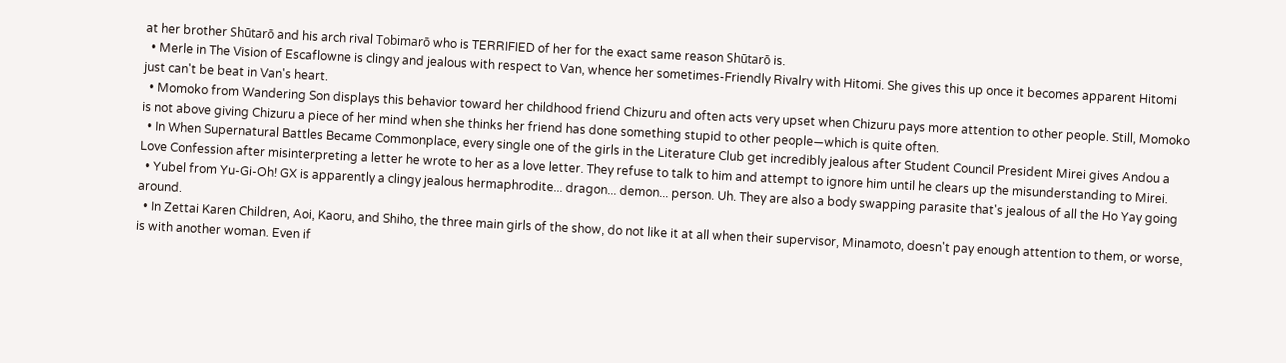at her brother Shūtarō and his arch rival Tobimarō who is TERRIFIED of her for the exact same reason Shūtarō is.
  • Merle in The Vision of Escaflowne is clingy and jealous with respect to Van, whence her sometimes-Friendly Rivalry with Hitomi. She gives this up once it becomes apparent Hitomi just can't be beat in Van's heart.
  • Momoko from Wandering Son displays this behavior toward her childhood friend Chizuru and often acts very upset when Chizuru pays more attention to other people. Still, Momoko is not above giving Chizuru a piece of her mind when she thinks her friend has done something stupid to other people—which is quite often.
  • In When Supernatural Battles Became Commonplace, every single one of the girls in the Literature Club get incredibly jealous after Student Council President Mirei gives Andou a Love Confession after misinterpreting a letter he wrote to her as a love letter. They refuse to talk to him and attempt to ignore him until he clears up the misunderstanding to Mirei.
  • Yubel from Yu-Gi-Oh! GX is apparently a clingy jealous hermaphrodite... dragon... demon... person. Uh. They are also a body swapping parasite that's jealous of all the Ho Yay going around.
  • In Zettai Karen Children, Aoi, Kaoru, and Shiho, the three main girls of the show, do not like it at all when their supervisor, Minamoto, doesn't pay enough attention to them, or worse, is with another woman. Even if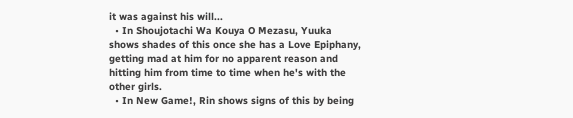it was against his will...
  • In Shoujotachi Wa Kouya O Mezasu, Yuuka shows shades of this once she has a Love Epiphany, getting mad at him for no apparent reason and hitting him from time to time when he's with the other girls.
  • In New Game!, Rin shows signs of this by being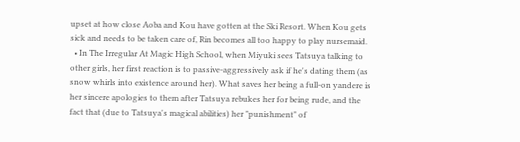upset at how close Aoba and Kou have gotten at the Ski Resort. When Kou gets sick and needs to be taken care of, Rin becomes all too happy to play nursemaid.
  • In The Irregular At Magic High School, when Miyuki sees Tatsuya talking to other girls, her first reaction is to passive-aggressively ask if he's dating them (as snow whirls into existence around her). What saves her being a full-on yandere is her sincere apologies to them after Tatsuya rebukes her for being rude, and the fact that (due to Tatsuya's magical abilities) her "punishment" of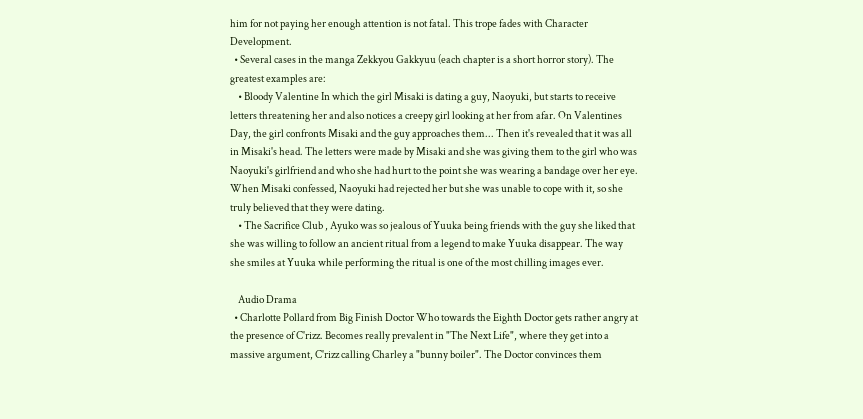him for not paying her enough attention is not fatal. This trope fades with Character Development.
  • Several cases in the manga Zekkyou Gakkyuu (each chapter is a short horror story). The greatest examples are:
    • Bloody Valentine In which the girl Misaki is dating a guy, Naoyuki, but starts to receive letters threatening her and also notices a creepy girl looking at her from afar. On Valentines Day, the girl confronts Misaki and the guy approaches them... Then it's revealed that it was all in Misaki's head. The letters were made by Misaki and she was giving them to the girl who was Naoyuki's girlfriend and who she had hurt to the point she was wearing a bandage over her eye. When Misaki confessed, Naoyuki had rejected her but she was unable to cope with it, so she truly believed that they were dating.
    • The Sacrifice Club , Ayuko was so jealous of Yuuka being friends with the guy she liked that she was willing to follow an ancient ritual from a legend to make Yuuka disappear. The way she smiles at Yuuka while performing the ritual is one of the most chilling images ever.

    Audio Drama
  • Charlotte Pollard from Big Finish Doctor Who towards the Eighth Doctor gets rather angry at the presence of C'rizz. Becomes really prevalent in "The Next Life", where they get into a massive argument, C'rizz calling Charley a "bunny boiler". The Doctor convinces them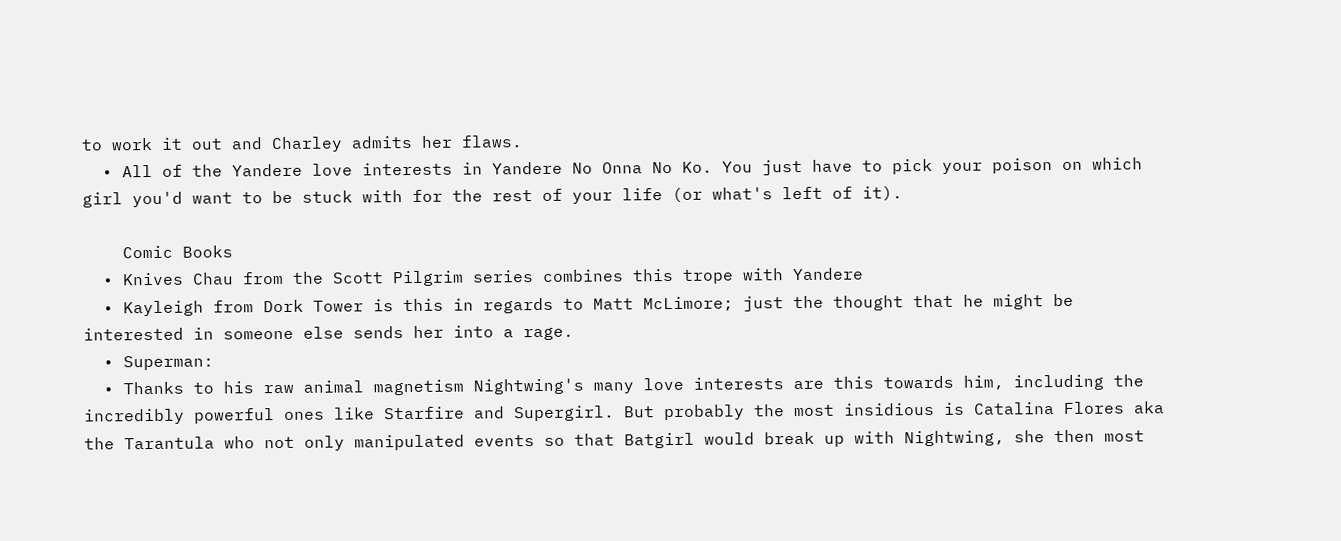to work it out and Charley admits her flaws.
  • All of the Yandere love interests in Yandere No Onna No Ko. You just have to pick your poison on which girl you'd want to be stuck with for the rest of your life (or what's left of it).

    Comic Books
  • Knives Chau from the Scott Pilgrim series combines this trope with Yandere
  • Kayleigh from Dork Tower is this in regards to Matt McLimore; just the thought that he might be interested in someone else sends her into a rage.
  • Superman:
  • Thanks to his raw animal magnetism Nightwing's many love interests are this towards him, including the incredibly powerful ones like Starfire and Supergirl. But probably the most insidious is Catalina Flores aka the Tarantula who not only manipulated events so that Batgirl would break up with Nightwing, she then most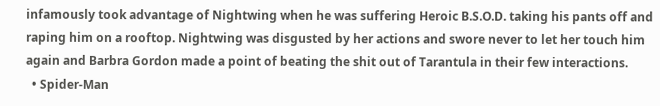infamously took advantage of Nightwing when he was suffering Heroic B.S.O.D. taking his pants off and raping him on a rooftop. Nightwing was disgusted by her actions and swore never to let her touch him again and Barbra Gordon made a point of beating the shit out of Tarantula in their few interactions.
  • Spider-Man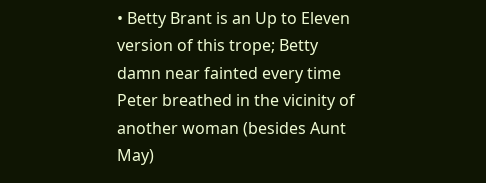• Betty Brant is an Up to Eleven version of this trope; Betty damn near fainted every time Peter breathed in the vicinity of another woman (besides Aunt May)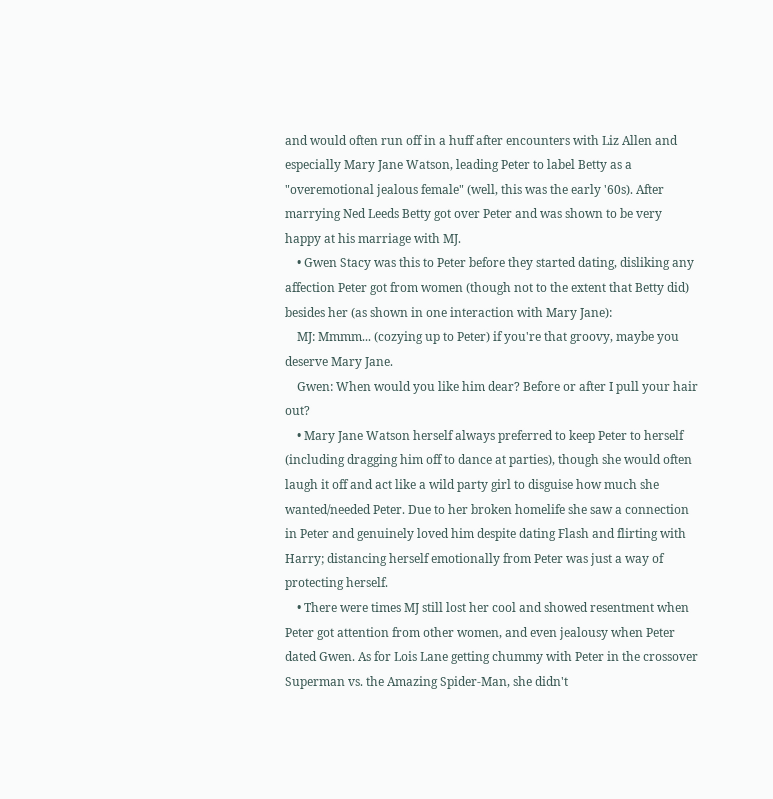and would often run off in a huff after encounters with Liz Allen and especially Mary Jane Watson, leading Peter to label Betty as a "overemotional jealous female" (well, this was the early '60s). After marrying Ned Leeds Betty got over Peter and was shown to be very happy at his marriage with MJ.
    • Gwen Stacy was this to Peter before they started dating, disliking any affection Peter got from women (though not to the extent that Betty did) besides her (as shown in one interaction with Mary Jane):
    MJ: Mmmm... (cozying up to Peter) if you're that groovy, maybe you deserve Mary Jane.
    Gwen: When would you like him dear? Before or after I pull your hair out?
    • Mary Jane Watson herself always preferred to keep Peter to herself (including dragging him off to dance at parties), though she would often laugh it off and act like a wild party girl to disguise how much she wanted/needed Peter. Due to her broken homelife she saw a connection in Peter and genuinely loved him despite dating Flash and flirting with Harry; distancing herself emotionally from Peter was just a way of protecting herself.
    • There were times MJ still lost her cool and showed resentment when Peter got attention from other women, and even jealousy when Peter dated Gwen. As for Lois Lane getting chummy with Peter in the crossover Superman vs. the Amazing Spider-Man, she didn't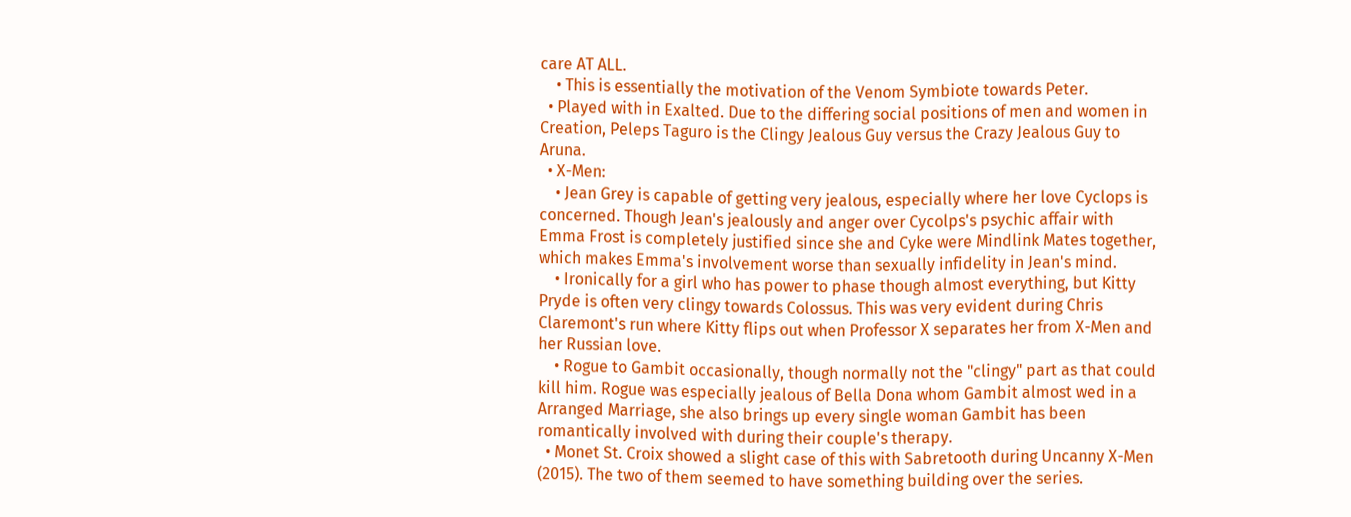care AT ALL.
    • This is essentially the motivation of the Venom Symbiote towards Peter.
  • Played with in Exalted. Due to the differing social positions of men and women in Creation, Peleps Taguro is the Clingy Jealous Guy versus the Crazy Jealous Guy to Aruna.
  • X-Men:
    • Jean Grey is capable of getting very jealous, especially where her love Cyclops is concerned. Though Jean's jealously and anger over Cycolps's psychic affair with Emma Frost is completely justified since she and Cyke were Mindlink Mates together, which makes Emma's involvement worse than sexually infidelity in Jean's mind.
    • Ironically for a girl who has power to phase though almost everything, but Kitty Pryde is often very clingy towards Colossus. This was very evident during Chris Claremont's run where Kitty flips out when Professor X separates her from X-Men and her Russian love.
    • Rogue to Gambit occasionally, though normally not the "clingy" part as that could kill him. Rogue was especially jealous of Bella Dona whom Gambit almost wed in a Arranged Marriage, she also brings up every single woman Gambit has been romantically involved with during their couple's therapy.
  • Monet St. Croix showed a slight case of this with Sabretooth during Uncanny X-Men (2015). The two of them seemed to have something building over the series.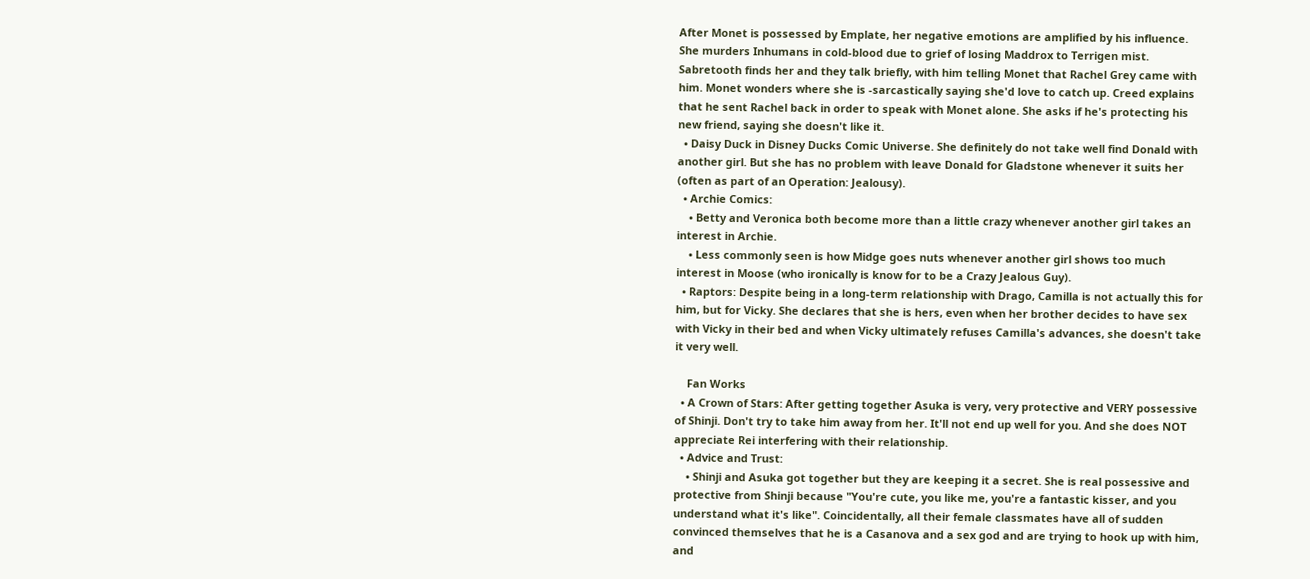After Monet is possessed by Emplate, her negative emotions are amplified by his influence. She murders Inhumans in cold-blood due to grief of losing Maddrox to Terrigen mist. Sabretooth finds her and they talk briefly, with him telling Monet that Rachel Grey came with him. Monet wonders where she is -sarcastically saying she'd love to catch up. Creed explains that he sent Rachel back in order to speak with Monet alone. She asks if he's protecting his new friend, saying she doesn't like it.
  • Daisy Duck in Disney Ducks Comic Universe. She definitely do not take well find Donald with another girl. But she has no problem with leave Donald for Gladstone whenever it suits her (often as part of an Operation: Jealousy).
  • Archie Comics:
    • Betty and Veronica both become more than a little crazy whenever another girl takes an interest in Archie.
    • Less commonly seen is how Midge goes nuts whenever another girl shows too much interest in Moose (who ironically is know for to be a Crazy Jealous Guy).
  • Raptors: Despite being in a long-term relationship with Drago, Camilla is not actually this for him, but for Vicky. She declares that she is hers, even when her brother decides to have sex with Vicky in their bed and when Vicky ultimately refuses Camilla's advances, she doesn't take it very well.

    Fan Works
  • A Crown of Stars: After getting together Asuka is very, very protective and VERY possessive of Shinji. Don't try to take him away from her. It'll not end up well for you. And she does NOT appreciate Rei interfering with their relationship.
  • Advice and Trust:
    • Shinji and Asuka got together but they are keeping it a secret. She is real possessive and protective from Shinji because "You're cute, you like me, you're a fantastic kisser, and you understand what it's like". Coincidentally, all their female classmates have all of sudden convinced themselves that he is a Casanova and a sex god and are trying to hook up with him, and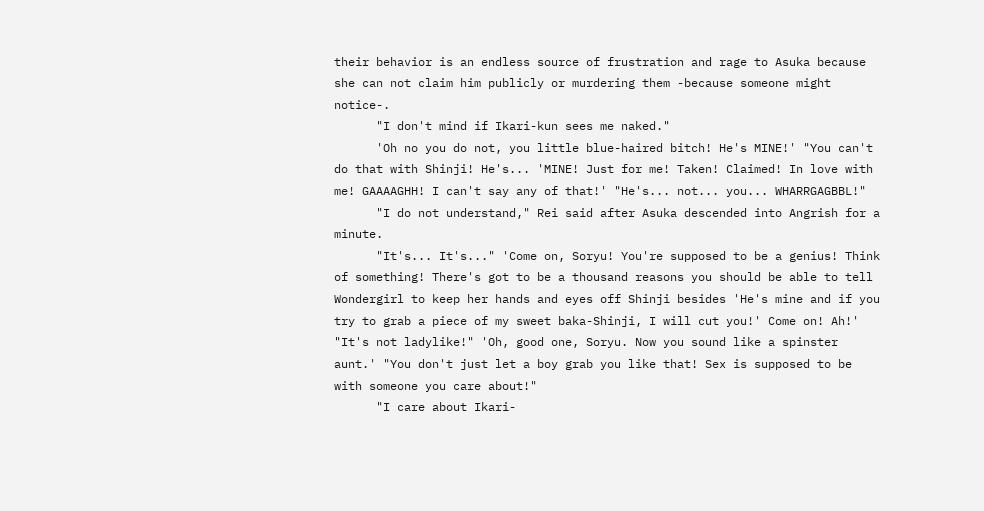their behavior is an endless source of frustration and rage to Asuka because she can not claim him publicly or murdering them -because someone might notice-.
      "I don't mind if Ikari-kun sees me naked."
      'Oh no you do not, you little blue-haired bitch! He's MINE!' "You can't do that with Shinji! He's... 'MINE! Just for me! Taken! Claimed! In love with me! GAAAAGHH! I can't say any of that!' "He's... not... you... WHARRGAGBBL!"
      "I do not understand," Rei said after Asuka descended into Angrish for a minute.
      "It's... It's..." 'Come on, Soryu! You're supposed to be a genius! Think of something! There's got to be a thousand reasons you should be able to tell Wondergirl to keep her hands and eyes off Shinji besides 'He's mine and if you try to grab a piece of my sweet baka-Shinji, I will cut you!' Come on! Ah!' "It's not ladylike!" 'Oh, good one, Soryu. Now you sound like a spinster aunt.' "You don't just let a boy grab you like that! Sex is supposed to be with someone you care about!"
      "I care about Ikari-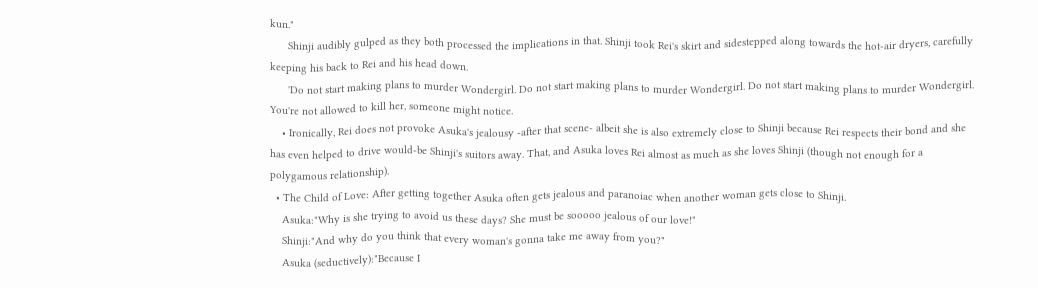kun."
      Shinji audibly gulped as they both processed the implications in that. Shinji took Rei's skirt and sidestepped along towards the hot-air dryers, carefully keeping his back to Rei and his head down.
      'Do not start making plans to murder Wondergirl. Do not start making plans to murder Wondergirl. Do not start making plans to murder Wondergirl. You're not allowed to kill her, someone might notice.
    • Ironically, Rei does not provoke Asuka's jealousy -after that scene- albeit she is also extremely close to Shinji because Rei respects their bond and she has even helped to drive would-be Shinji's suitors away. That, and Asuka loves Rei almost as much as she loves Shinji (though not enough for a polygamous relationship).
  • The Child of Love: After getting together Asuka often gets jealous and paranoiac when another woman gets close to Shinji.
    Asuka:"Why is she trying to avoid us these days? She must be sooooo jealous of our love!"
    Shinji:"And why do you think that every woman's gonna take me away from you?"
    Asuka (seductively):"Because I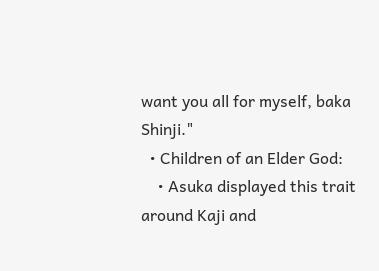want you all for myself, baka Shinji."
  • Children of an Elder God:
    • Asuka displayed this trait around Kaji and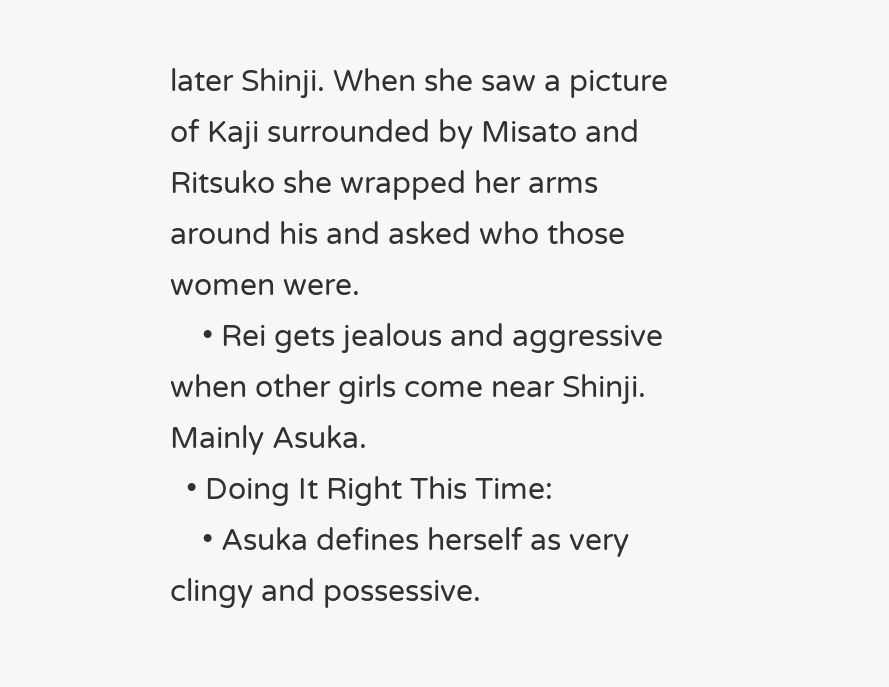later Shinji. When she saw a picture of Kaji surrounded by Misato and Ritsuko she wrapped her arms around his and asked who those women were.
    • Rei gets jealous and aggressive when other girls come near Shinji. Mainly Asuka.
  • Doing It Right This Time:
    • Asuka defines herself as very clingy and possessive.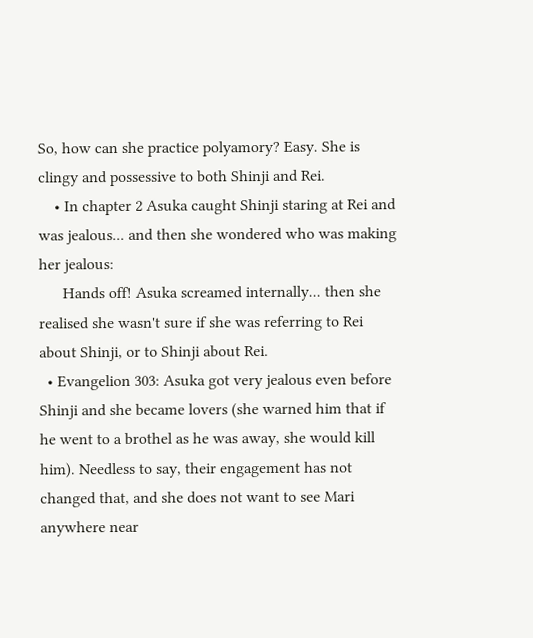So, how can she practice polyamory? Easy. She is clingy and possessive to both Shinji and Rei.
    • In chapter 2 Asuka caught Shinji staring at Rei and was jealous... and then she wondered who was making her jealous:
      Hands off! Asuka screamed internally... then she realised she wasn't sure if she was referring to Rei about Shinji, or to Shinji about Rei.
  • Evangelion 303: Asuka got very jealous even before Shinji and she became lovers (she warned him that if he went to a brothel as he was away, she would kill him). Needless to say, their engagement has not changed that, and she does not want to see Mari anywhere near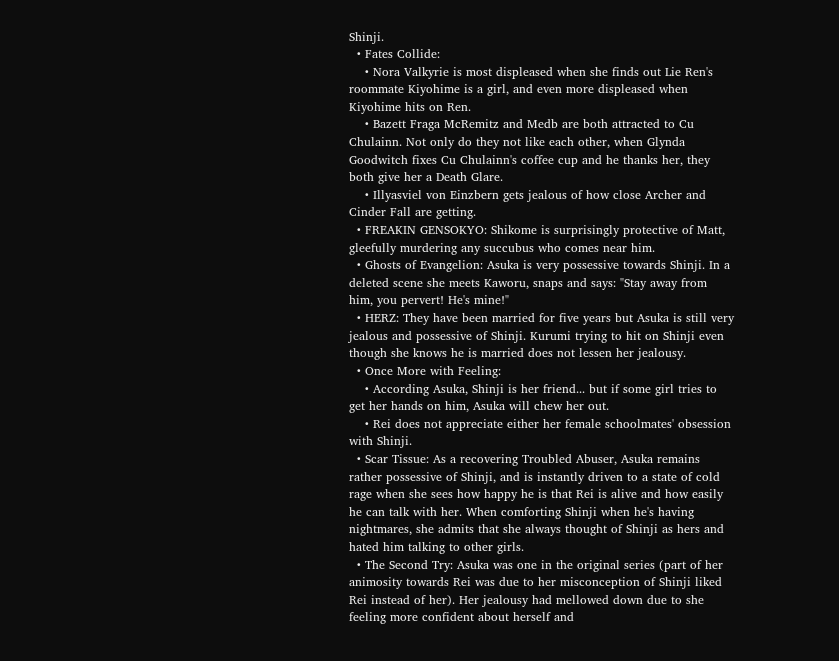Shinji.
  • Fates Collide:
    • Nora Valkyrie is most displeased when she finds out Lie Ren's roommate Kiyohime is a girl, and even more displeased when Kiyohime hits on Ren.
    • Bazett Fraga McRemitz and Medb are both attracted to Cu Chulainn. Not only do they not like each other, when Glynda Goodwitch fixes Cu Chulainn's coffee cup and he thanks her, they both give her a Death Glare.
    • Illyasviel von Einzbern gets jealous of how close Archer and Cinder Fall are getting.
  • FREAKIN GENSOKYO: Shikome is surprisingly protective of Matt, gleefully murdering any succubus who comes near him.
  • Ghosts of Evangelion: Asuka is very possessive towards Shinji. In a deleted scene she meets Kaworu, snaps and says: "Stay away from him, you pervert! He's mine!"
  • HERZ: They have been married for five years but Asuka is still very jealous and possessive of Shinji. Kurumi trying to hit on Shinji even though she knows he is married does not lessen her jealousy.
  • Once More with Feeling:
    • According Asuka, Shinji is her friend... but if some girl tries to get her hands on him, Asuka will chew her out.
    • Rei does not appreciate either her female schoolmates' obsession with Shinji.
  • Scar Tissue: As a recovering Troubled Abuser, Asuka remains rather possessive of Shinji, and is instantly driven to a state of cold rage when she sees how happy he is that Rei is alive and how easily he can talk with her. When comforting Shinji when he's having nightmares, she admits that she always thought of Shinji as hers and hated him talking to other girls.
  • The Second Try: Asuka was one in the original series (part of her animosity towards Rei was due to her misconception of Shinji liked Rei instead of her). Her jealousy had mellowed down due to she feeling more confident about herself and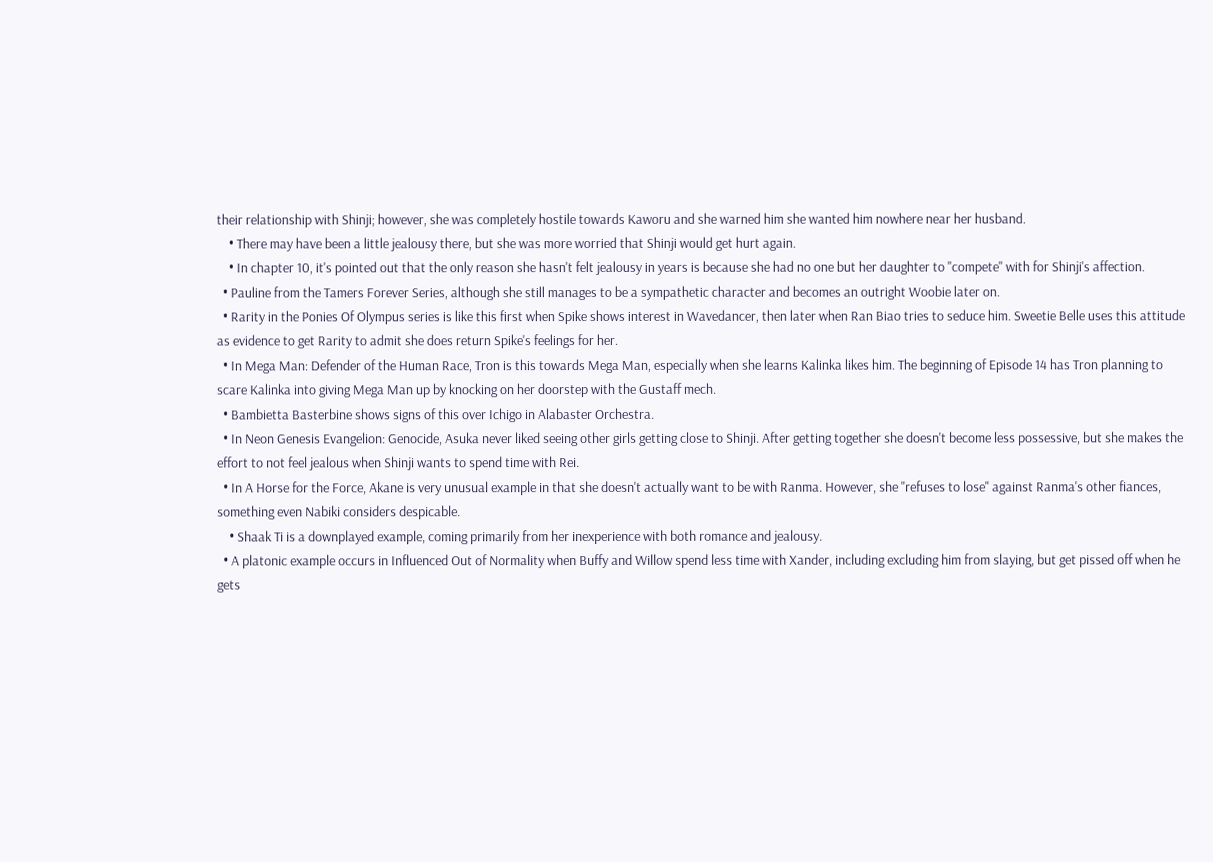their relationship with Shinji; however, she was completely hostile towards Kaworu and she warned him she wanted him nowhere near her husband.
    • There may have been a little jealousy there, but she was more worried that Shinji would get hurt again.
    • In chapter 10, it's pointed out that the only reason she hasn't felt jealousy in years is because she had no one but her daughter to "compete" with for Shinji's affection.
  • Pauline from the Tamers Forever Series, although she still manages to be a sympathetic character and becomes an outright Woobie later on.
  • Rarity in the Ponies Of Olympus series is like this first when Spike shows interest in Wavedancer, then later when Ran Biao tries to seduce him. Sweetie Belle uses this attitude as evidence to get Rarity to admit she does return Spike's feelings for her.
  • In Mega Man: Defender of the Human Race, Tron is this towards Mega Man, especially when she learns Kalinka likes him. The beginning of Episode 14 has Tron planning to scare Kalinka into giving Mega Man up by knocking on her doorstep with the Gustaff mech.
  • Bambietta Basterbine shows signs of this over Ichigo in Alabaster Orchestra.
  • In Neon Genesis Evangelion: Genocide, Asuka never liked seeing other girls getting close to Shinji. After getting together she doesn't become less possessive, but she makes the effort to not feel jealous when Shinji wants to spend time with Rei.
  • In A Horse for the Force, Akane is very unusual example in that she doesn't actually want to be with Ranma. However, she "refuses to lose" against Ranma's other fiances, something even Nabiki considers despicable.
    • Shaak Ti is a downplayed example, coming primarily from her inexperience with both romance and jealousy.
  • A platonic example occurs in Influenced Out of Normality when Buffy and Willow spend less time with Xander, including excluding him from slaying, but get pissed off when he gets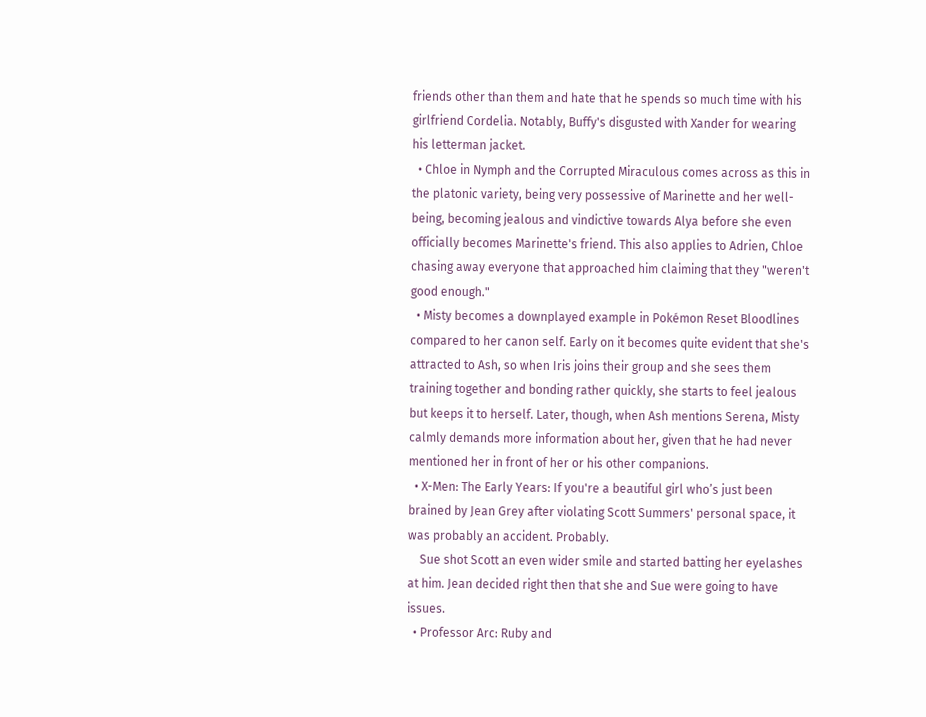friends other than them and hate that he spends so much time with his girlfriend Cordelia. Notably, Buffy's disgusted with Xander for wearing his letterman jacket.
  • Chloe in Nymph and the Corrupted Miraculous comes across as this in the platonic variety, being very possessive of Marinette and her well-being, becoming jealous and vindictive towards Alya before she even officially becomes Marinette's friend. This also applies to Adrien, Chloe chasing away everyone that approached him claiming that they "weren't good enough."
  • Misty becomes a downplayed example in Pokémon Reset Bloodlines compared to her canon self. Early on it becomes quite evident that she's attracted to Ash, so when Iris joins their group and she sees them training together and bonding rather quickly, she starts to feel jealous but keeps it to herself. Later, though, when Ash mentions Serena, Misty calmly demands more information about her, given that he had never mentioned her in front of her or his other companions.
  • X-Men: The Early Years: If you're a beautiful girl who’s just been brained by Jean Grey after violating Scott Summers' personal space, it was probably an accident. Probably.
    Sue shot Scott an even wider smile and started batting her eyelashes at him. Jean decided right then that she and Sue were going to have issues.
  • Professor Arc: Ruby and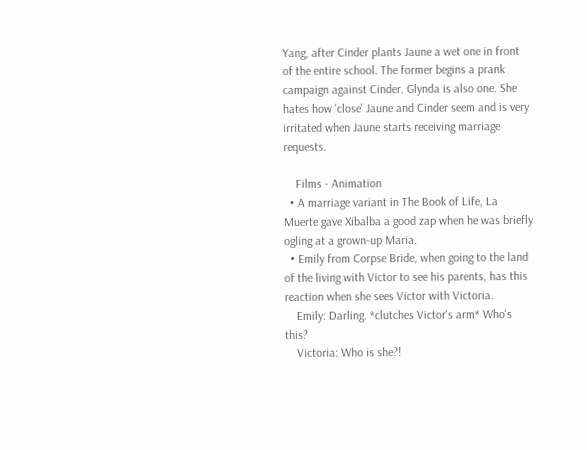Yang, after Cinder plants Jaune a wet one in front of the entire school. The former begins a prank campaign against Cinder. Glynda is also one. She hates how 'close' Jaune and Cinder seem and is very irritated when Jaune starts receiving marriage requests.

    Films - Animation
  • A marriage variant in The Book of Life, La Muerte gave Xibalba a good zap when he was briefly ogling at a grown-up Maria.
  • Emily from Corpse Bride, when going to the land of the living with Victor to see his parents, has this reaction when she sees Victor with Victoria.
    Emily: Darling. *clutches Victor's arm* Who's this?
    Victoria: Who is she?!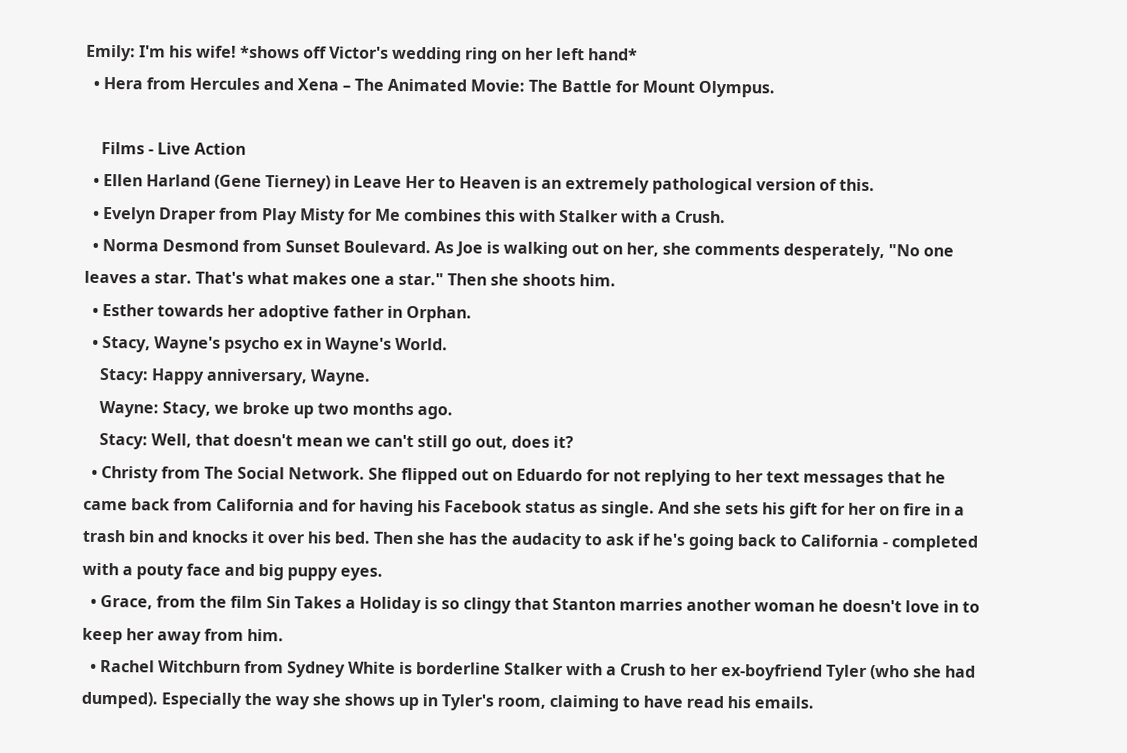Emily: I'm his wife! *shows off Victor's wedding ring on her left hand*
  • Hera from Hercules and Xena – The Animated Movie: The Battle for Mount Olympus.

    Films - Live Action
  • Ellen Harland (Gene Tierney) in Leave Her to Heaven is an extremely pathological version of this.
  • Evelyn Draper from Play Misty for Me combines this with Stalker with a Crush.
  • Norma Desmond from Sunset Boulevard. As Joe is walking out on her, she comments desperately, "No one leaves a star. That's what makes one a star." Then she shoots him.
  • Esther towards her adoptive father in Orphan.
  • Stacy, Wayne's psycho ex in Wayne's World.
    Stacy: Happy anniversary, Wayne.
    Wayne: Stacy, we broke up two months ago.
    Stacy: Well, that doesn't mean we can't still go out, does it?
  • Christy from The Social Network. She flipped out on Eduardo for not replying to her text messages that he came back from California and for having his Facebook status as single. And she sets his gift for her on fire in a trash bin and knocks it over his bed. Then she has the audacity to ask if he's going back to California - completed with a pouty face and big puppy eyes.
  • Grace, from the film Sin Takes a Holiday is so clingy that Stanton marries another woman he doesn't love in to keep her away from him.
  • Rachel Witchburn from Sydney White is borderline Stalker with a Crush to her ex-boyfriend Tyler (who she had dumped). Especially the way she shows up in Tyler's room, claiming to have read his emails.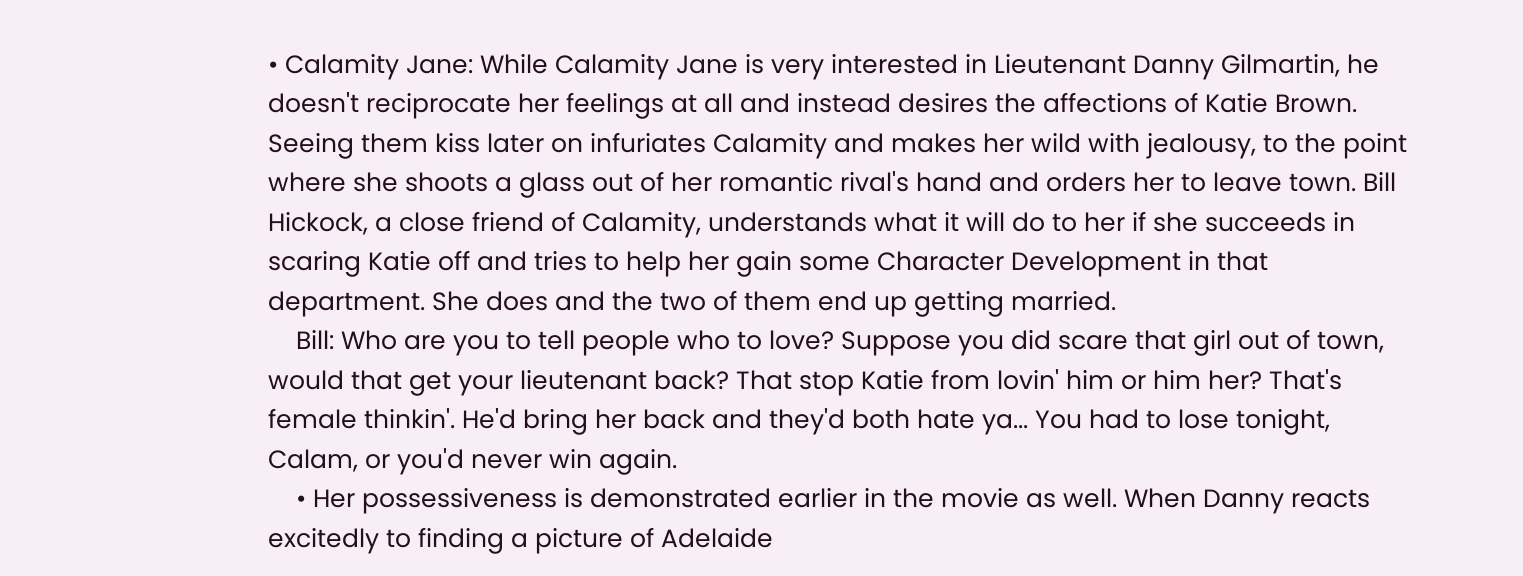• Calamity Jane: While Calamity Jane is very interested in Lieutenant Danny Gilmartin, he doesn't reciprocate her feelings at all and instead desires the affections of Katie Brown. Seeing them kiss later on infuriates Calamity and makes her wild with jealousy, to the point where she shoots a glass out of her romantic rival's hand and orders her to leave town. Bill Hickock, a close friend of Calamity, understands what it will do to her if she succeeds in scaring Katie off and tries to help her gain some Character Development in that department. She does and the two of them end up getting married.
    Bill: Who are you to tell people who to love? Suppose you did scare that girl out of town, would that get your lieutenant back? That stop Katie from lovin' him or him her? That's female thinkin'. He'd bring her back and they'd both hate ya... You had to lose tonight, Calam, or you'd never win again.
    • Her possessiveness is demonstrated earlier in the movie as well. When Danny reacts excitedly to finding a picture of Adelaide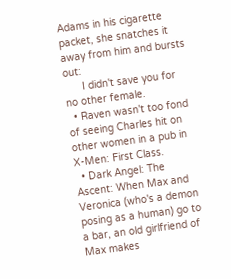Adams in his cigarette packet, she snatches it away from him and bursts out:
      I didn't save you for no other female.
  • Raven wasn't too fond of seeing Charles hit on other women in a pub in X-Men: First Class.
  • Dark Angel: The Ascent: When Max and Veronica (who's a demon posing as a human) go to a bar, an old girlfriend of Max makes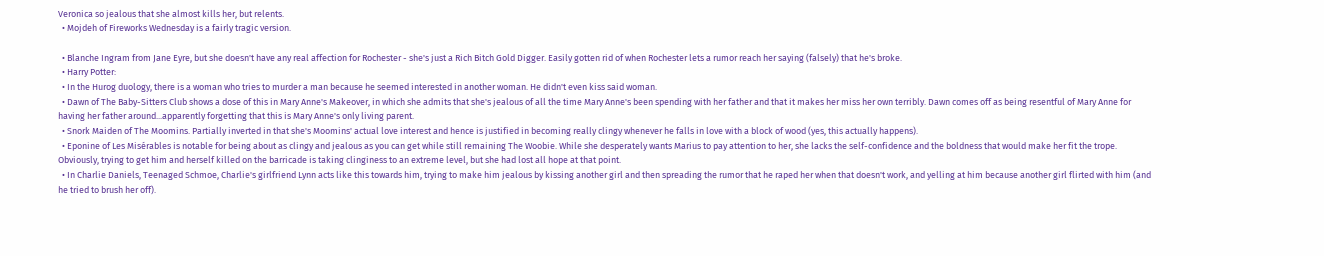Veronica so jealous that she almost kills her, but relents.
  • Mojdeh of Fireworks Wednesday is a fairly tragic version.

  • Blanche Ingram from Jane Eyre, but she doesn't have any real affection for Rochester - she's just a Rich Bitch Gold Digger. Easily gotten rid of when Rochester lets a rumor reach her saying (falsely) that he's broke.
  • Harry Potter:
  • In the Hurog duology, there is a woman who tries to murder a man because he seemed interested in another woman. He didn't even kiss said woman.
  • Dawn of The Baby-Sitters Club shows a dose of this in Mary Anne's Makeover, in which she admits that she's jealous of all the time Mary Anne's been spending with her father and that it makes her miss her own terribly. Dawn comes off as being resentful of Mary Anne for having her father around...apparently forgetting that this is Mary Anne's only living parent.
  • Snork Maiden of The Moomins. Partially inverted in that she's Moomins' actual love interest and hence is justified in becoming really clingy whenever he falls in love with a block of wood (yes, this actually happens).
  • Eponine of Les Misérables is notable for being about as clingy and jealous as you can get while still remaining The Woobie. While she desperately wants Marius to pay attention to her, she lacks the self-confidence and the boldness that would make her fit the trope. Obviously, trying to get him and herself killed on the barricade is taking clinginess to an extreme level, but she had lost all hope at that point.
  • In Charlie Daniels, Teenaged Schmoe, Charlie's girlfriend Lynn acts like this towards him, trying to make him jealous by kissing another girl and then spreading the rumor that he raped her when that doesn't work, and yelling at him because another girl flirted with him (and he tried to brush her off).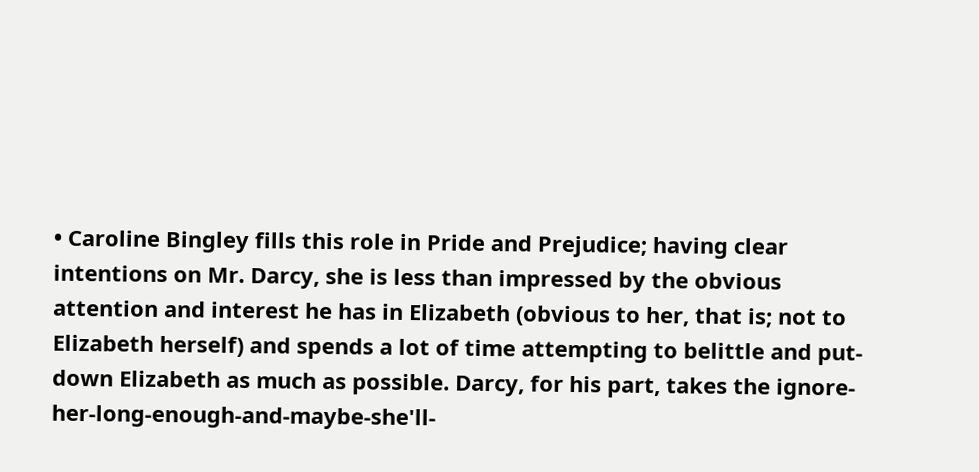• Caroline Bingley fills this role in Pride and Prejudice; having clear intentions on Mr. Darcy, she is less than impressed by the obvious attention and interest he has in Elizabeth (obvious to her, that is; not to Elizabeth herself) and spends a lot of time attempting to belittle and put-down Elizabeth as much as possible. Darcy, for his part, takes the ignore-her-long-enough-and-maybe-she'll-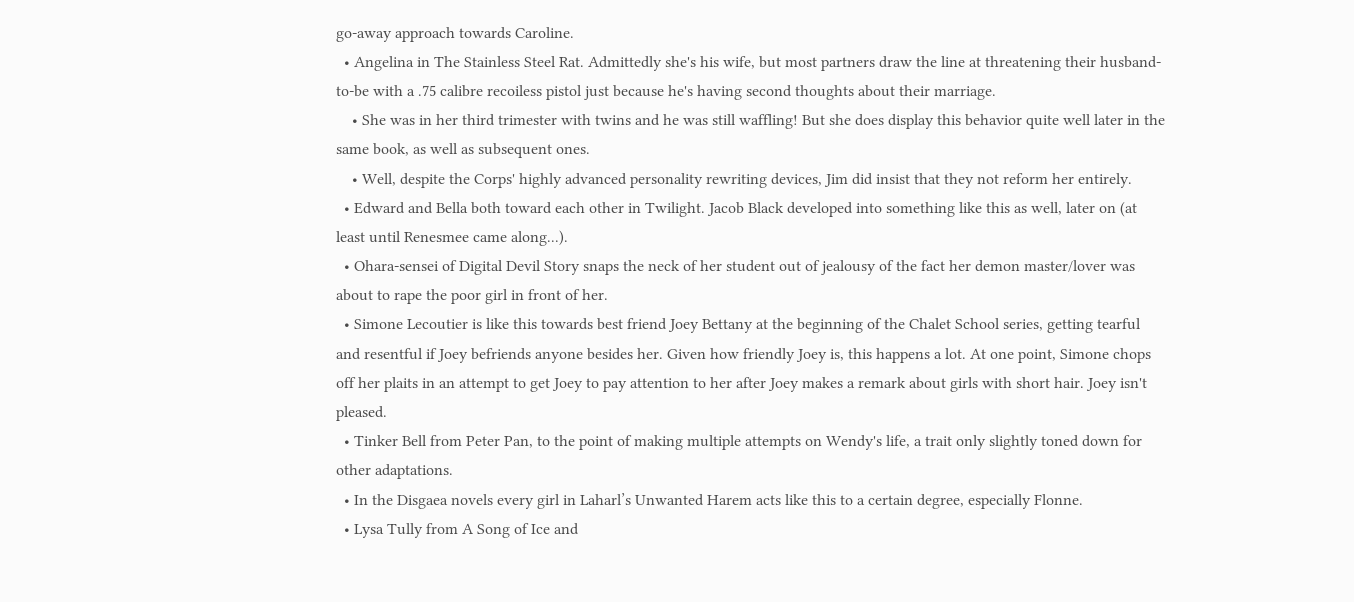go-away approach towards Caroline.
  • Angelina in The Stainless Steel Rat. Admittedly she's his wife, but most partners draw the line at threatening their husband-to-be with a .75 calibre recoiless pistol just because he's having second thoughts about their marriage.
    • She was in her third trimester with twins and he was still waffling! But she does display this behavior quite well later in the same book, as well as subsequent ones.
    • Well, despite the Corps' highly advanced personality rewriting devices, Jim did insist that they not reform her entirely.
  • Edward and Bella both toward each other in Twilight. Jacob Black developed into something like this as well, later on (at least until Renesmee came along...).
  • Ohara-sensei of Digital Devil Story snaps the neck of her student out of jealousy of the fact her demon master/lover was about to rape the poor girl in front of her.
  • Simone Lecoutier is like this towards best friend Joey Bettany at the beginning of the Chalet School series, getting tearful and resentful if Joey befriends anyone besides her. Given how friendly Joey is, this happens a lot. At one point, Simone chops off her plaits in an attempt to get Joey to pay attention to her after Joey makes a remark about girls with short hair. Joey isn't pleased.
  • Tinker Bell from Peter Pan, to the point of making multiple attempts on Wendy's life, a trait only slightly toned down for other adaptations.
  • In the Disgaea novels every girl in Laharl’s Unwanted Harem acts like this to a certain degree, especially Flonne.
  • Lysa Tully from A Song of Ice and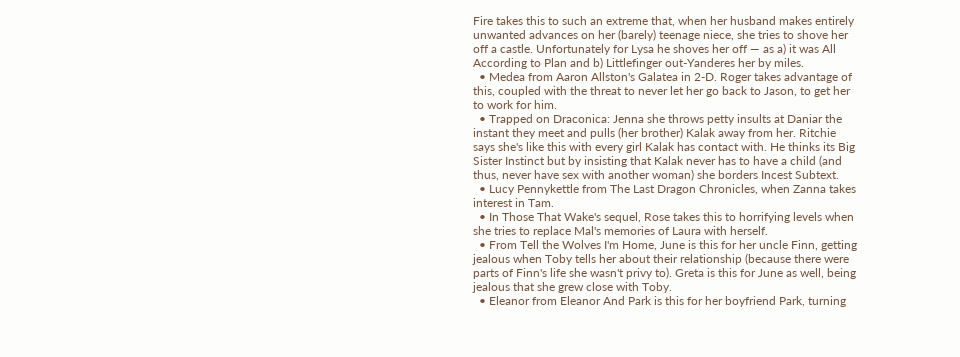Fire takes this to such an extreme that, when her husband makes entirely unwanted advances on her (barely) teenage niece, she tries to shove her off a castle. Unfortunately for Lysa he shoves her off — as a) it was All According to Plan and b) Littlefinger out-Yanderes her by miles.
  • Medea from Aaron Allston's Galatea in 2-D. Roger takes advantage of this, coupled with the threat to never let her go back to Jason, to get her to work for him.
  • Trapped on Draconica: Jenna she throws petty insults at Daniar the instant they meet and pulls (her brother) Kalak away from her. Ritchie says she's like this with every girl Kalak has contact with. He thinks its Big Sister Instinct but by insisting that Kalak never has to have a child (and thus, never have sex with another woman) she borders Incest Subtext.
  • Lucy Pennykettle from The Last Dragon Chronicles, when Zanna takes interest in Tam.
  • In Those That Wake's sequel, Rose takes this to horrifying levels when she tries to replace Mal's memories of Laura with herself.
  • From Tell the Wolves I'm Home, June is this for her uncle Finn, getting jealous when Toby tells her about their relationship (because there were parts of Finn's life she wasn't privy to). Greta is this for June as well, being jealous that she grew close with Toby.
  • Eleanor from Eleanor And Park is this for her boyfriend Park, turning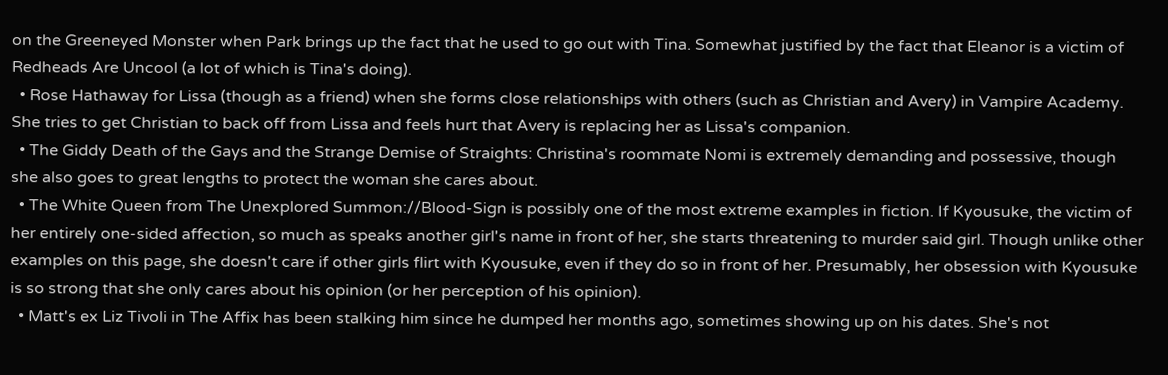on the Greeneyed Monster when Park brings up the fact that he used to go out with Tina. Somewhat justified by the fact that Eleanor is a victim of Redheads Are Uncool (a lot of which is Tina's doing).
  • Rose Hathaway for Lissa (though as a friend) when she forms close relationships with others (such as Christian and Avery) in Vampire Academy. She tries to get Christian to back off from Lissa and feels hurt that Avery is replacing her as Lissa's companion.
  • The Giddy Death of the Gays and the Strange Demise of Straights: Christina's roommate Nomi is extremely demanding and possessive, though she also goes to great lengths to protect the woman she cares about.
  • The White Queen from The Unexplored Summon://Blood-Sign is possibly one of the most extreme examples in fiction. If Kyousuke, the victim of her entirely one-sided affection, so much as speaks another girl's name in front of her, she starts threatening to murder said girl. Though unlike other examples on this page, she doesn't care if other girls flirt with Kyousuke, even if they do so in front of her. Presumably, her obsession with Kyousuke is so strong that she only cares about his opinion (or her perception of his opinion).
  • Matt's ex Liz Tivoli in The Affix has been stalking him since he dumped her months ago, sometimes showing up on his dates. She's not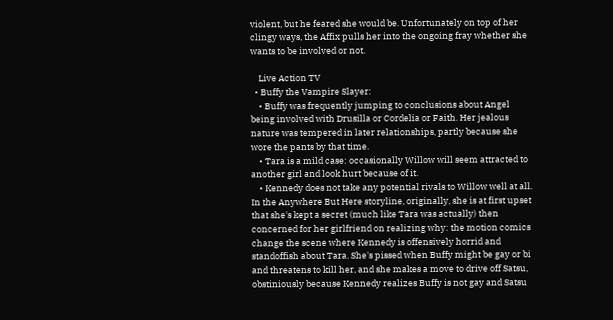violent, but he feared she would be. Unfortunately on top of her clingy ways, the Affix pulls her into the ongoing fray whether she wants to be involved or not.

    Live Action TV
  • Buffy the Vampire Slayer:
    • Buffy was frequently jumping to conclusions about Angel being involved with Drusilla or Cordelia or Faith. Her jealous nature was tempered in later relationships, partly because she wore the pants by that time.
    • Tara is a mild case: occasionally Willow will seem attracted to another girl and look hurt because of it.
    • Kennedy does not take any potential rivals to Willow well at all. In the Anywhere But Here storyline, originally, she is at first upset that she's kept a secret (much like Tara was actually) then concerned for her girlfriend on realizing why: the motion comics change the scene where Kennedy is offensively horrid and standoffish about Tara. She's pissed when Buffy might be gay or bi and threatens to kill her, and she makes a move to drive off Satsu, obstiniously because Kennedy realizes Buffy is not gay and Satsu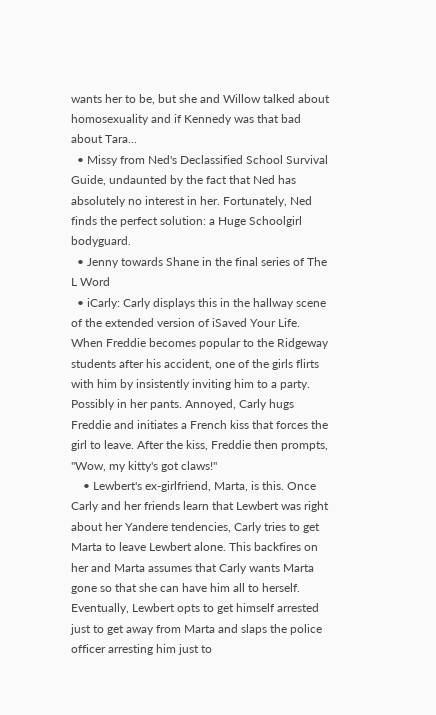wants her to be, but she and Willow talked about homosexuality and if Kennedy was that bad about Tara...
  • Missy from Ned's Declassified School Survival Guide, undaunted by the fact that Ned has absolutely no interest in her. Fortunately, Ned finds the perfect solution: a Huge Schoolgirl bodyguard.
  • Jenny towards Shane in the final series of The L Word
  • iCarly: Carly displays this in the hallway scene of the extended version of iSaved Your Life. When Freddie becomes popular to the Ridgeway students after his accident, one of the girls flirts with him by insistently inviting him to a party. Possibly in her pants. Annoyed, Carly hugs Freddie and initiates a French kiss that forces the girl to leave. After the kiss, Freddie then prompts, "Wow, my kitty's got claws!"
    • Lewbert's ex-girlfriend, Marta, is this. Once Carly and her friends learn that Lewbert was right about her Yandere tendencies, Carly tries to get Marta to leave Lewbert alone. This backfires on her and Marta assumes that Carly wants Marta gone so that she can have him all to herself. Eventually, Lewbert opts to get himself arrested just to get away from Marta and slaps the police officer arresting him just to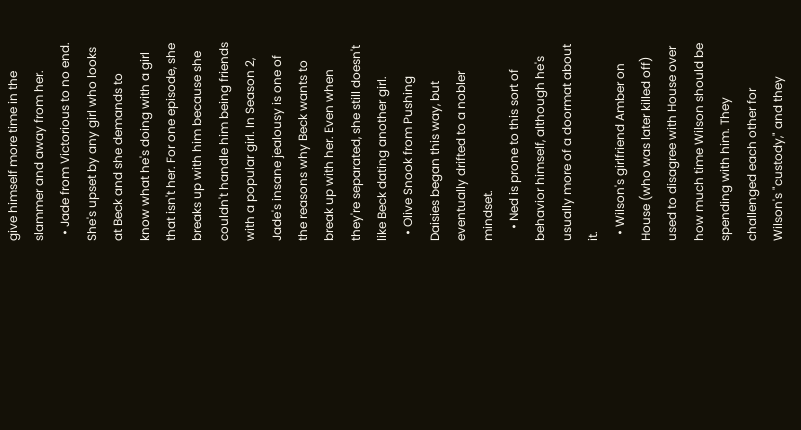give himself more time in the slammer and away from her.
  • Jade from Victorious to no end. She's upset by any girl who looks at Beck and she demands to know what he's doing with a girl that isn't her. For one episode, she breaks up with him because she couldn't handle him being friends with a popular girl. In Season 2, Jade's insane jealousy is one of the reasons why Beck wants to break up with her. Even when they're separated, she still doesn't like Beck dating another girl.
  • Olive Snook from Pushing Daisies began this way, but eventually drifted to a nobler mindset.
    • Ned is prone to this sort of behavior himself, although he's usually more of a doormat about it.
  • Wilson's girlfriend Amber on House (who was later killed off) used to disagree with House over how much time Wilson should be spending with him. They challenged each other for Wilson's "custody," and they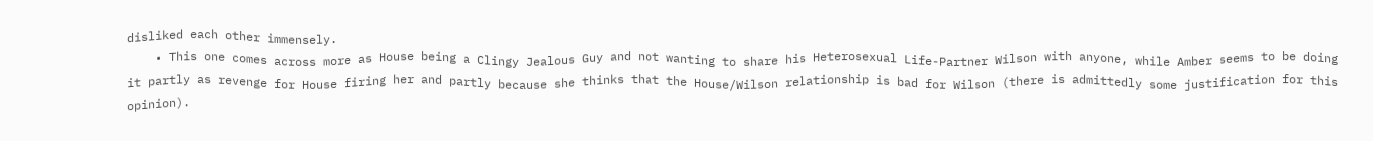disliked each other immensely.
    • This one comes across more as House being a Clingy Jealous Guy and not wanting to share his Heterosexual Life-Partner Wilson with anyone, while Amber seems to be doing it partly as revenge for House firing her and partly because she thinks that the House/Wilson relationship is bad for Wilson (there is admittedly some justification for this opinion).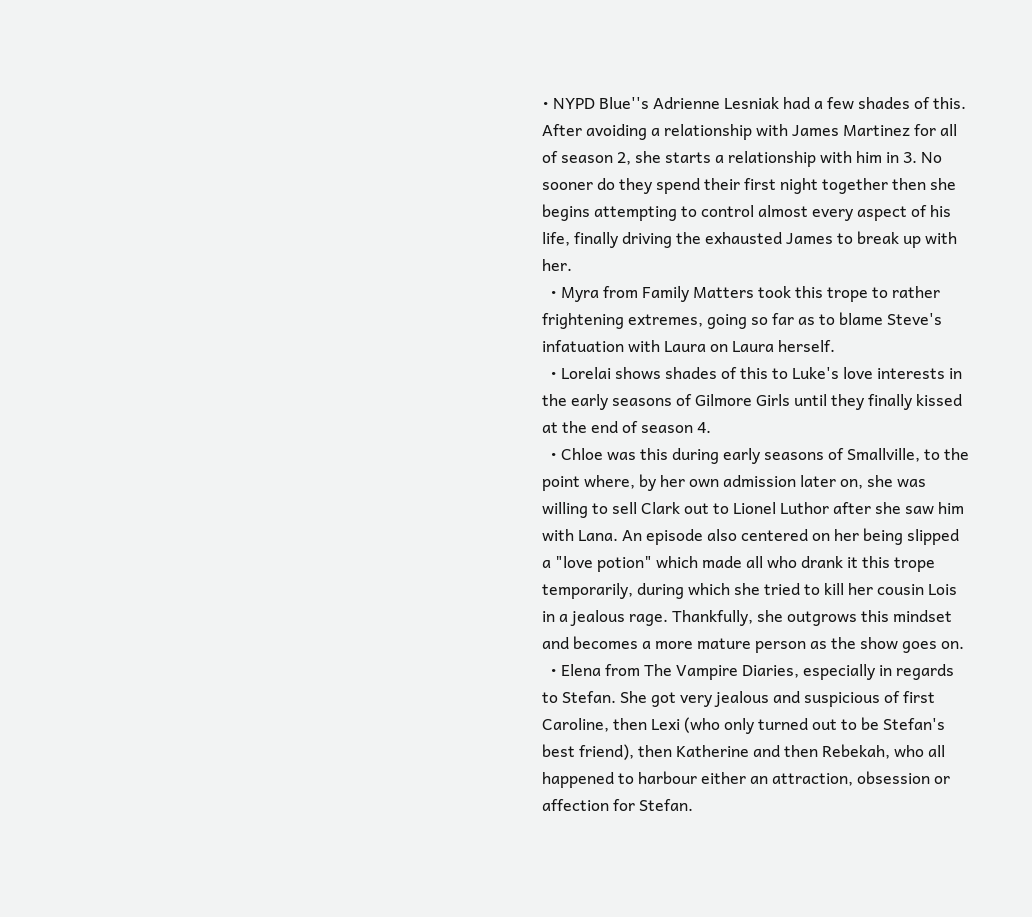• NYPD Blue''s Adrienne Lesniak had a few shades of this. After avoiding a relationship with James Martinez for all of season 2, she starts a relationship with him in 3. No sooner do they spend their first night together then she begins attempting to control almost every aspect of his life, finally driving the exhausted James to break up with her.
  • Myra from Family Matters took this trope to rather frightening extremes, going so far as to blame Steve's infatuation with Laura on Laura herself.
  • Lorelai shows shades of this to Luke's love interests in the early seasons of Gilmore Girls until they finally kissed at the end of season 4.
  • Chloe was this during early seasons of Smallville, to the point where, by her own admission later on, she was willing to sell Clark out to Lionel Luthor after she saw him with Lana. An episode also centered on her being slipped a "love potion" which made all who drank it this trope temporarily, during which she tried to kill her cousin Lois in a jealous rage. Thankfully, she outgrows this mindset and becomes a more mature person as the show goes on.
  • Elena from The Vampire Diaries, especially in regards to Stefan. She got very jealous and suspicious of first Caroline, then Lexi (who only turned out to be Stefan's best friend), then Katherine and then Rebekah, who all happened to harbour either an attraction, obsession or affection for Stefan.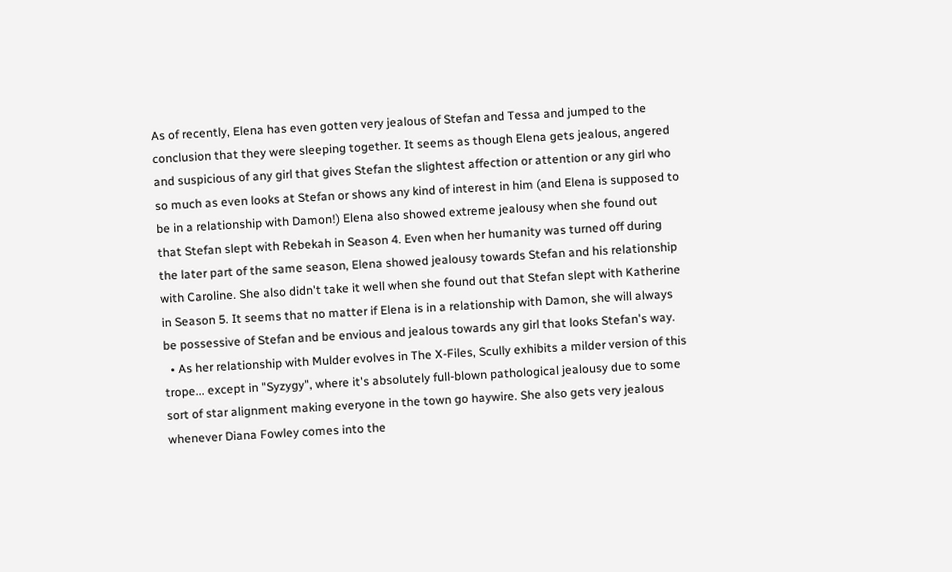As of recently, Elena has even gotten very jealous of Stefan and Tessa and jumped to the conclusion that they were sleeping together. It seems as though Elena gets jealous, angered and suspicious of any girl that gives Stefan the slightest affection or attention or any girl who so much as even looks at Stefan or shows any kind of interest in him (and Elena is supposed to be in a relationship with Damon!) Elena also showed extreme jealousy when she found out that Stefan slept with Rebekah in Season 4. Even when her humanity was turned off during the later part of the same season, Elena showed jealousy towards Stefan and his relationship with Caroline. She also didn't take it well when she found out that Stefan slept with Katherine in Season 5. It seems that no matter if Elena is in a relationship with Damon, she will always be possessive of Stefan and be envious and jealous towards any girl that looks Stefan's way.
  • As her relationship with Mulder evolves in The X-Files, Scully exhibits a milder version of this trope... except in "Syzygy", where it's absolutely full-blown pathological jealousy due to some sort of star alignment making everyone in the town go haywire. She also gets very jealous whenever Diana Fowley comes into the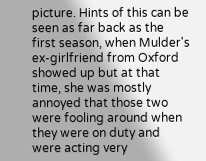picture. Hints of this can be seen as far back as the first season, when Mulder's ex-girlfriend from Oxford showed up but at that time, she was mostly annoyed that those two were fooling around when they were on duty and were acting very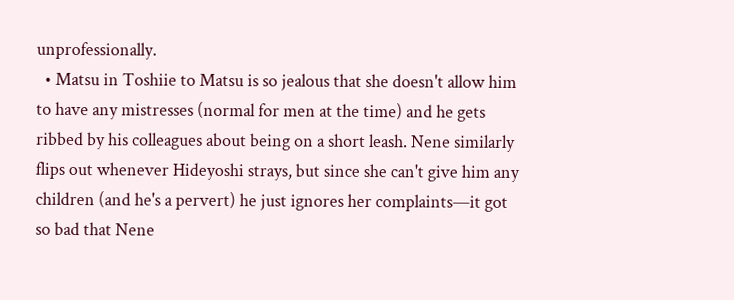unprofessionally.
  • Matsu in Toshiie to Matsu is so jealous that she doesn't allow him to have any mistresses (normal for men at the time) and he gets ribbed by his colleagues about being on a short leash. Nene similarly flips out whenever Hideyoshi strays, but since she can't give him any children (and he's a pervert) he just ignores her complaints—it got so bad that Nene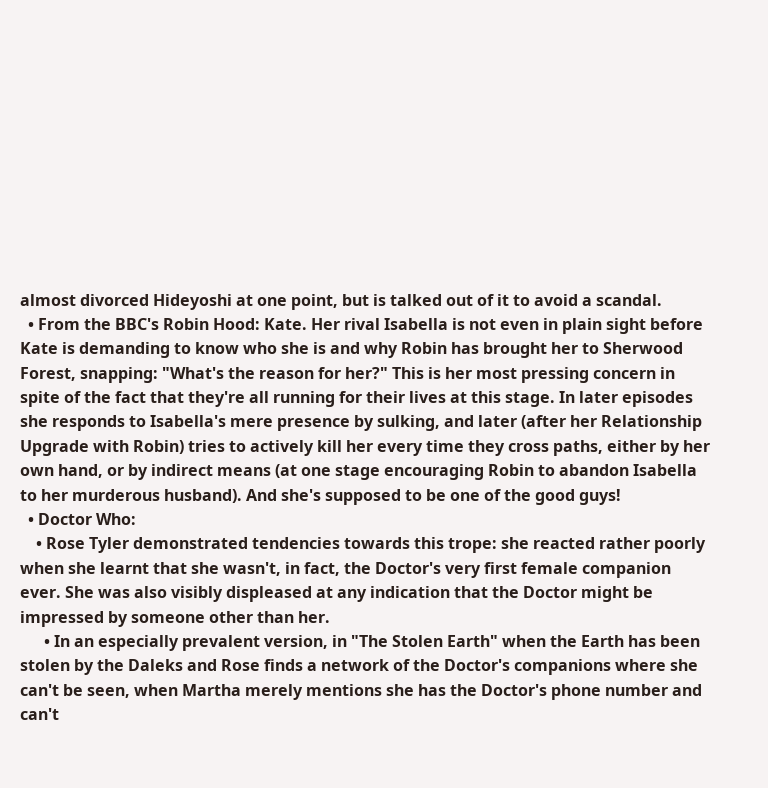almost divorced Hideyoshi at one point, but is talked out of it to avoid a scandal.
  • From the BBC's Robin Hood: Kate. Her rival Isabella is not even in plain sight before Kate is demanding to know who she is and why Robin has brought her to Sherwood Forest, snapping: "What's the reason for her?" This is her most pressing concern in spite of the fact that they're all running for their lives at this stage. In later episodes she responds to Isabella's mere presence by sulking, and later (after her Relationship Upgrade with Robin) tries to actively kill her every time they cross paths, either by her own hand, or by indirect means (at one stage encouraging Robin to abandon Isabella to her murderous husband). And she's supposed to be one of the good guys!
  • Doctor Who:
    • Rose Tyler demonstrated tendencies towards this trope: she reacted rather poorly when she learnt that she wasn't, in fact, the Doctor's very first female companion ever. She was also visibly displeased at any indication that the Doctor might be impressed by someone other than her.
      • In an especially prevalent version, in "The Stolen Earth" when the Earth has been stolen by the Daleks and Rose finds a network of the Doctor's companions where she can't be seen, when Martha merely mentions she has the Doctor's phone number and can't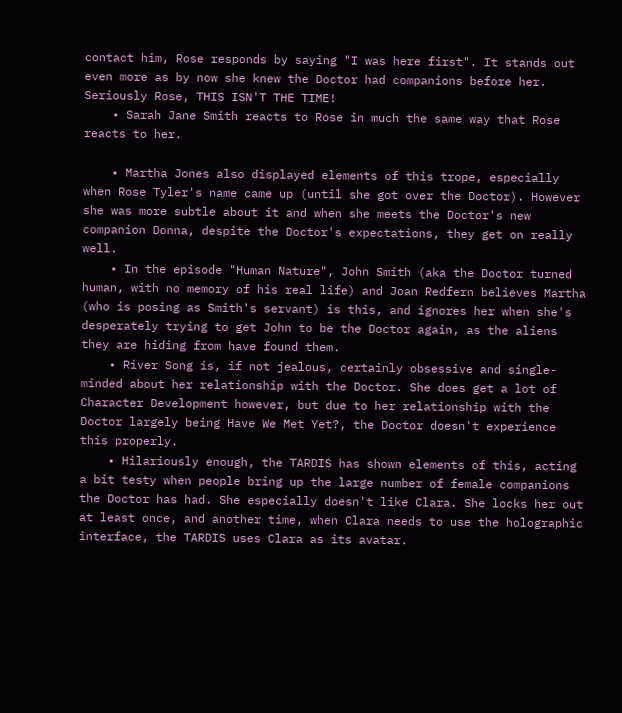contact him, Rose responds by saying "I was here first". It stands out even more as by now she knew the Doctor had companions before her. Seriously Rose, THIS ISN'T THE TIME!
    • Sarah Jane Smith reacts to Rose in much the same way that Rose reacts to her.

    • Martha Jones also displayed elements of this trope, especially when Rose Tyler's name came up (until she got over the Doctor). However she was more subtle about it and when she meets the Doctor's new companion Donna, despite the Doctor's expectations, they get on really well.
    • In the episode "Human Nature", John Smith (aka the Doctor turned human, with no memory of his real life) and Joan Redfern believes Martha (who is posing as Smith's servant) is this, and ignores her when she's desperately trying to get John to be the Doctor again, as the aliens they are hiding from have found them.
    • River Song is, if not jealous, certainly obsessive and single-minded about her relationship with the Doctor. She does get a lot of Character Development however, but due to her relationship with the Doctor largely being Have We Met Yet?, the Doctor doesn't experience this properly.
    • Hilariously enough, the TARDIS has shown elements of this, acting a bit testy when people bring up the large number of female companions the Doctor has had. She especially doesn't like Clara. She locks her out at least once, and another time, when Clara needs to use the holographic interface, the TARDIS uses Clara as its avatar.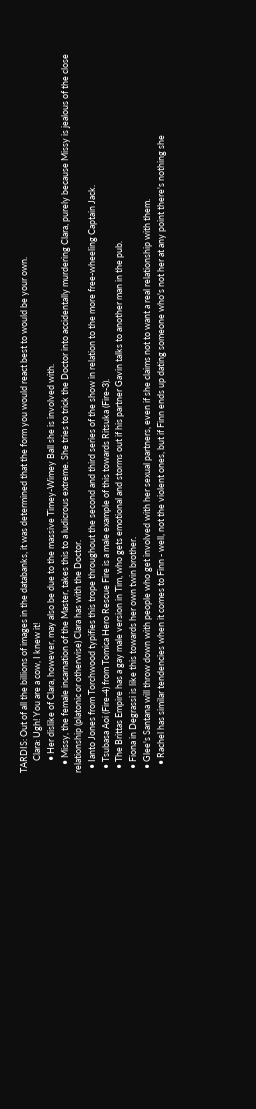TARDIS: Out of all the billions of images in the databanks, it was determined that the form you would react best to would be your own.
      Clara: Ugh! You are a cow, I knew it!
      • Her dislike of Clara, however, may also be due to the massive Timey-Wimey Ball she is involved with.
    • Missy, the female incarnation of the Master, takes this to a ludicrous extreme. She tries to trick the Doctor into accidentally murdering Clara, purely because Missy is jealous of the close relationship (platonic or otherwise) Clara has with the Doctor.
  • Ianto Jones from Torchwood typifies this trope throughout the second and third series of the show in relation to the more free-wheeling Captain Jack.
  • Tsubasa Aoi (Fire-4) from Tomica Hero Rescue Fire is a male example of this towards Ritsuka (Fire-3).
  • The Brittas Empire has a gay male version in Tim, who gets emotional and storms out if his partner Gavin talks to another man in the pub.
  • Fiona in Degrassi is like this towards her own twin brother.
  • Glee's Santana will throw down with people who get involved with her sexual partners, even if she claims not to want a real relationship with them.
    • Rachel has similar tendencies when it comes to Finn - well, not the violent ones, but if Finn ends up dating someone who's not her at any point there's nothing she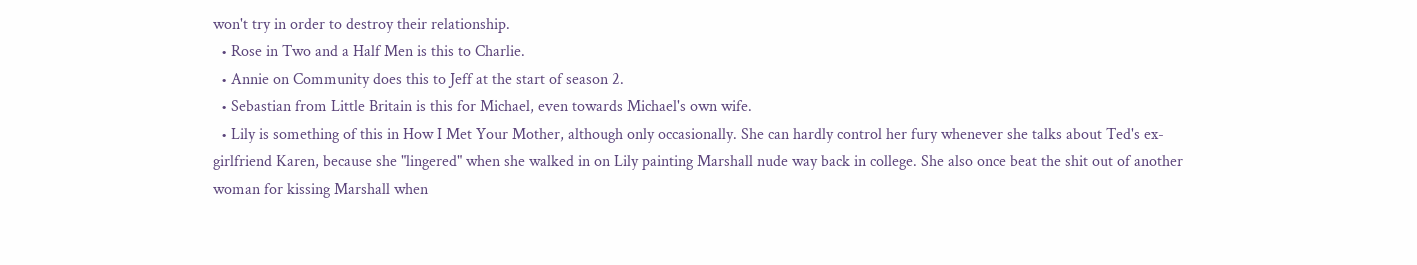won't try in order to destroy their relationship.
  • Rose in Two and a Half Men is this to Charlie.
  • Annie on Community does this to Jeff at the start of season 2.
  • Sebastian from Little Britain is this for Michael, even towards Michael's own wife.
  • Lily is something of this in How I Met Your Mother, although only occasionally. She can hardly control her fury whenever she talks about Ted's ex-girlfriend Karen, because she "lingered" when she walked in on Lily painting Marshall nude way back in college. She also once beat the shit out of another woman for kissing Marshall when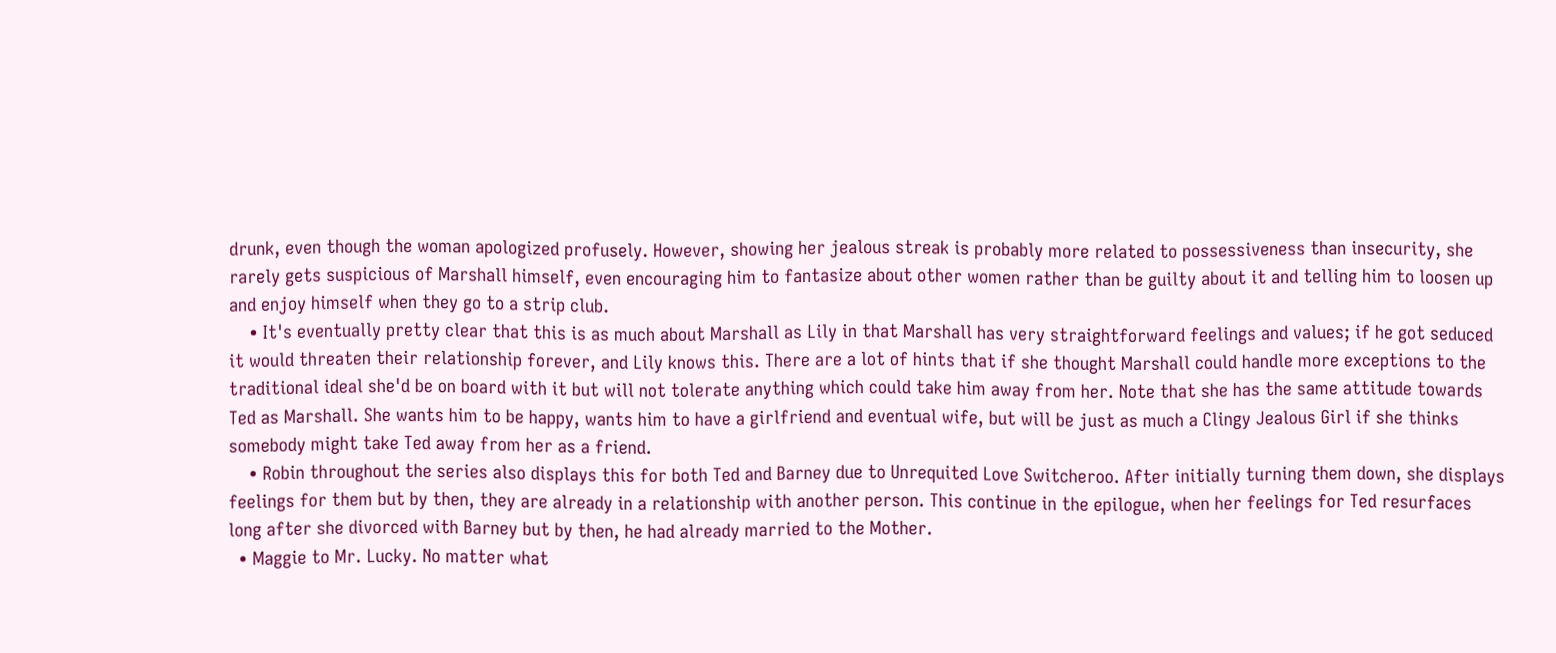drunk, even though the woman apologized profusely. However, showing her jealous streak is probably more related to possessiveness than insecurity, she rarely gets suspicious of Marshall himself, even encouraging him to fantasize about other women rather than be guilty about it and telling him to loosen up and enjoy himself when they go to a strip club.
    • It's eventually pretty clear that this is as much about Marshall as Lily in that Marshall has very straightforward feelings and values; if he got seduced it would threaten their relationship forever, and Lily knows this. There are a lot of hints that if she thought Marshall could handle more exceptions to the traditional ideal she'd be on board with it but will not tolerate anything which could take him away from her. Note that she has the same attitude towards Ted as Marshall. She wants him to be happy, wants him to have a girlfriend and eventual wife, but will be just as much a Clingy Jealous Girl if she thinks somebody might take Ted away from her as a friend.
    • Robin throughout the series also displays this for both Ted and Barney due to Unrequited Love Switcheroo. After initially turning them down, she displays feelings for them but by then, they are already in a relationship with another person. This continue in the epilogue, when her feelings for Ted resurfaces long after she divorced with Barney but by then, he had already married to the Mother.
  • Maggie to Mr. Lucky. No matter what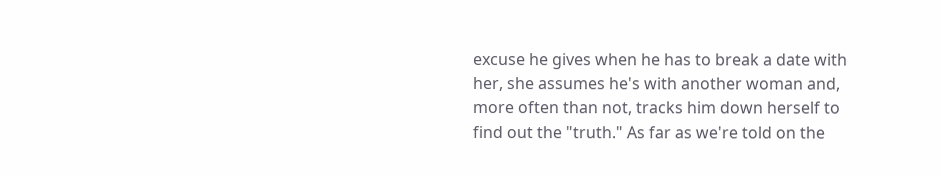excuse he gives when he has to break a date with her, she assumes he's with another woman and, more often than not, tracks him down herself to find out the "truth." As far as we're told on the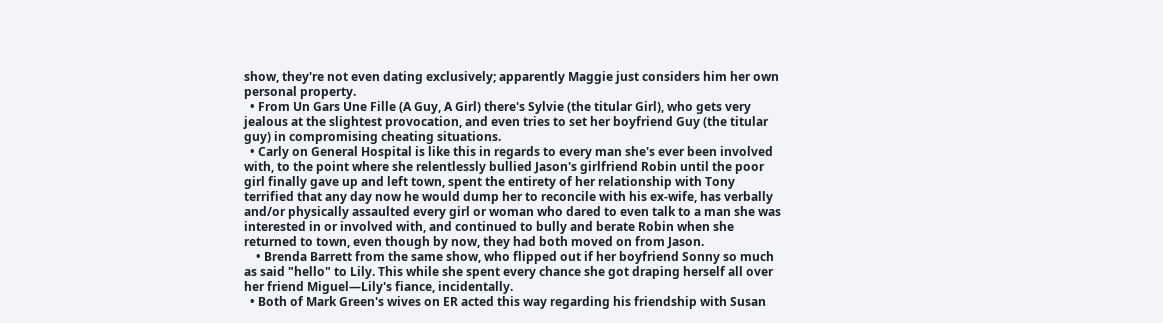show, they're not even dating exclusively; apparently Maggie just considers him her own personal property.
  • From Un Gars Une Fille (A Guy, A Girl) there's Sylvie (the titular Girl), who gets very jealous at the slightest provocation, and even tries to set her boyfriend Guy (the titular guy) in compromising cheating situations.
  • Carly on General Hospital is like this in regards to every man she's ever been involved with, to the point where she relentlessly bullied Jason's girlfriend Robin until the poor girl finally gave up and left town, spent the entirety of her relationship with Tony terrified that any day now he would dump her to reconcile with his ex-wife, has verbally and/or physically assaulted every girl or woman who dared to even talk to a man she was interested in or involved with, and continued to bully and berate Robin when she returned to town, even though by now, they had both moved on from Jason.
    • Brenda Barrett from the same show, who flipped out if her boyfriend Sonny so much as said "hello" to Lily. This while she spent every chance she got draping herself all over her friend Miguel—Lily's fiance, incidentally.
  • Both of Mark Green's wives on ER acted this way regarding his friendship with Susan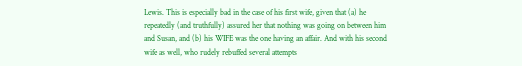Lewis. This is especially bad in the case of his first wife, given that (a) he repeatedly (and truthfully) assured her that nothing was going on between him and Susan, and (b) his WIFE was the one having an affair. And with his second wife as well, who rudely rebuffed several attempts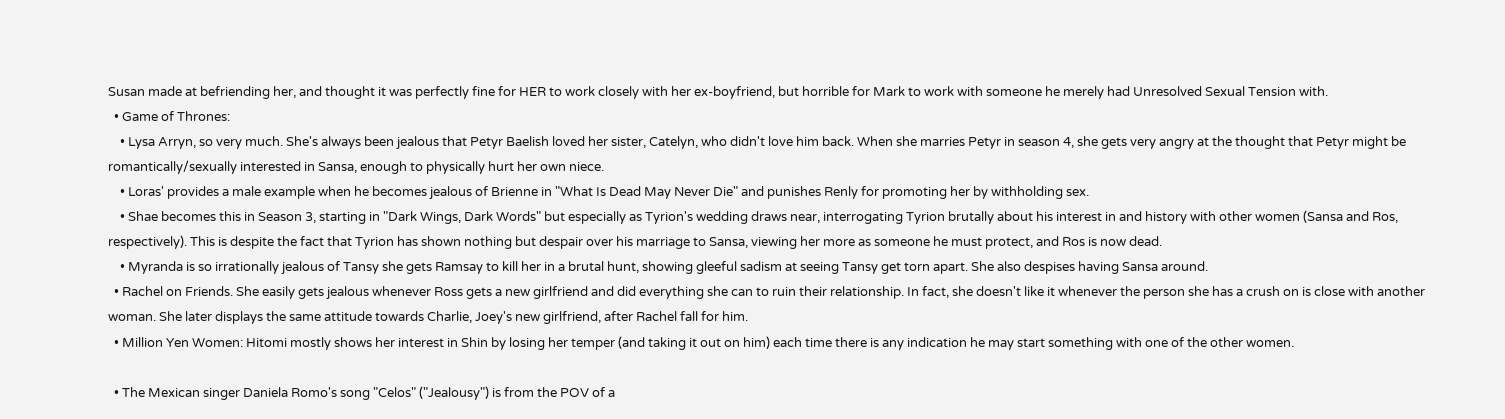Susan made at befriending her, and thought it was perfectly fine for HER to work closely with her ex-boyfriend, but horrible for Mark to work with someone he merely had Unresolved Sexual Tension with.
  • Game of Thrones:
    • Lysa Arryn, so very much. She's always been jealous that Petyr Baelish loved her sister, Catelyn, who didn't love him back. When she marries Petyr in season 4, she gets very angry at the thought that Petyr might be romantically/sexually interested in Sansa, enough to physically hurt her own niece.
    • Loras' provides a male example when he becomes jealous of Brienne in "What Is Dead May Never Die" and punishes Renly for promoting her by withholding sex.
    • Shae becomes this in Season 3, starting in "Dark Wings, Dark Words" but especially as Tyrion's wedding draws near, interrogating Tyrion brutally about his interest in and history with other women (Sansa and Ros, respectively). This is despite the fact that Tyrion has shown nothing but despair over his marriage to Sansa, viewing her more as someone he must protect, and Ros is now dead.
    • Myranda is so irrationally jealous of Tansy she gets Ramsay to kill her in a brutal hunt, showing gleeful sadism at seeing Tansy get torn apart. She also despises having Sansa around.
  • Rachel on Friends. She easily gets jealous whenever Ross gets a new girlfriend and did everything she can to ruin their relationship. In fact, she doesn't like it whenever the person she has a crush on is close with another woman. She later displays the same attitude towards Charlie, Joey's new girlfriend, after Rachel fall for him.
  • Million Yen Women: Hitomi mostly shows her interest in Shin by losing her temper (and taking it out on him) each time there is any indication he may start something with one of the other women.

  • The Mexican singer Daniela Romo's song "Celos" ("Jealousy") is from the POV of a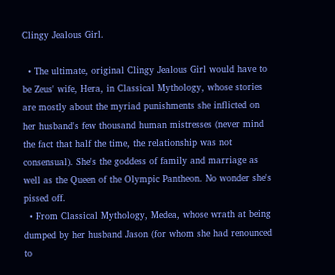Clingy Jealous Girl.

  • The ultimate, original Clingy Jealous Girl would have to be Zeus' wife, Hera, in Classical Mythology, whose stories are mostly about the myriad punishments she inflicted on her husband's few thousand human mistresses (never mind the fact that half the time, the relationship was not consensual). She's the goddess of family and marriage as well as the Queen of the Olympic Pantheon. No wonder she's pissed off.
  • From Classical Mythology, Medea, whose wrath at being dumped by her husband Jason (for whom she had renounced to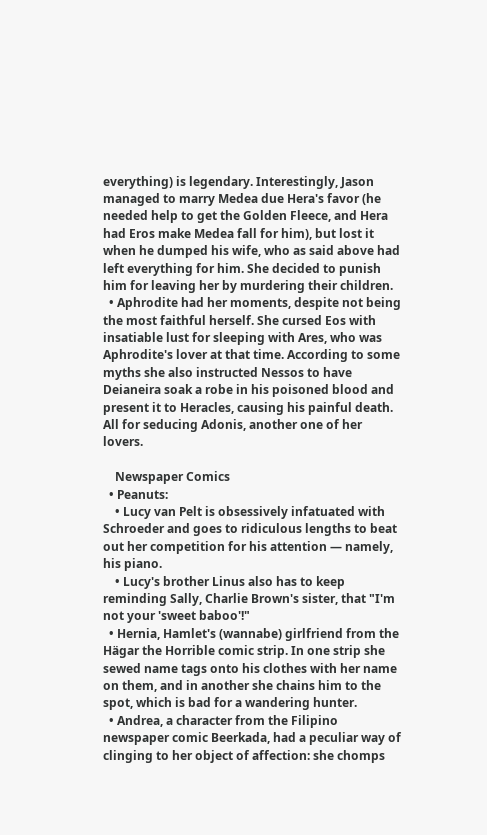everything) is legendary. Interestingly, Jason managed to marry Medea due Hera's favor (he needed help to get the Golden Fleece, and Hera had Eros make Medea fall for him), but lost it when he dumped his wife, who as said above had left everything for him. She decided to punish him for leaving her by murdering their children.
  • Aphrodite had her moments, despite not being the most faithful herself. She cursed Eos with insatiable lust for sleeping with Ares, who was Aphrodite's lover at that time. According to some myths she also instructed Nessos to have Deianeira soak a robe in his poisoned blood and present it to Heracles, causing his painful death. All for seducing Adonis, another one of her lovers.

    Newspaper Comics
  • Peanuts:
    • Lucy van Pelt is obsessively infatuated with Schroeder and goes to ridiculous lengths to beat out her competition for his attention — namely, his piano.
    • Lucy's brother Linus also has to keep reminding Sally, Charlie Brown's sister, that "I'm not your 'sweet baboo'!"
  • Hernia, Hamlet's (wannabe) girlfriend from the Hägar the Horrible comic strip. In one strip she sewed name tags onto his clothes with her name on them, and in another she chains him to the spot, which is bad for a wandering hunter.
  • Andrea, a character from the Filipino newspaper comic Beerkada, had a peculiar way of clinging to her object of affection: she chomps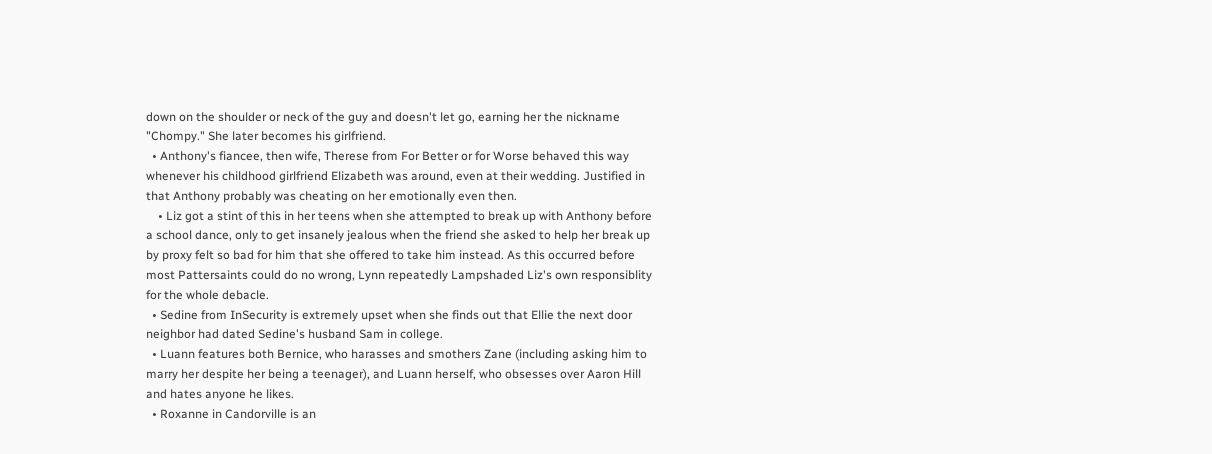down on the shoulder or neck of the guy and doesn't let go, earning her the nickname "Chompy." She later becomes his girlfriend.
  • Anthony's fiancee, then wife, Therese from For Better or for Worse behaved this way whenever his childhood girlfriend Elizabeth was around, even at their wedding. Justified in that Anthony probably was cheating on her emotionally even then.
    • Liz got a stint of this in her teens when she attempted to break up with Anthony before a school dance, only to get insanely jealous when the friend she asked to help her break up by proxy felt so bad for him that she offered to take him instead. As this occurred before most Pattersaints could do no wrong, Lynn repeatedly Lampshaded Liz's own responsiblity for the whole debacle.
  • Sedine from InSecurity is extremely upset when she finds out that Ellie the next door neighbor had dated Sedine's husband Sam in college.
  • Luann features both Bernice, who harasses and smothers Zane (including asking him to marry her despite her being a teenager), and Luann herself, who obsesses over Aaron Hill and hates anyone he likes.
  • Roxanne in Candorville is an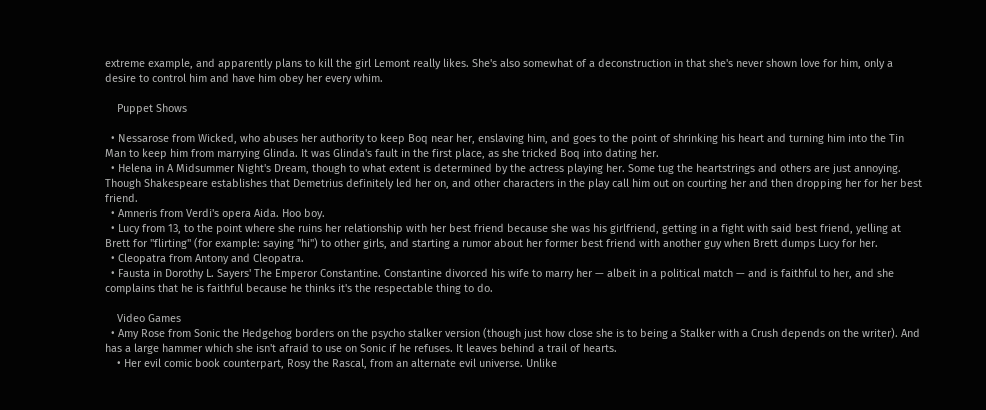extreme example, and apparently plans to kill the girl Lemont really likes. She's also somewhat of a deconstruction in that she's never shown love for him, only a desire to control him and have him obey her every whim.

    Puppet Shows

  • Nessarose from Wicked, who abuses her authority to keep Boq near her, enslaving him, and goes to the point of shrinking his heart and turning him into the Tin Man to keep him from marrying Glinda. It was Glinda's fault in the first place, as she tricked Boq into dating her.
  • Helena in A Midsummer Night's Dream, though to what extent is determined by the actress playing her. Some tug the heartstrings and others are just annoying. Though Shakespeare establishes that Demetrius definitely led her on, and other characters in the play call him out on courting her and then dropping her for her best friend.
  • Amneris from Verdi's opera Aida. Hoo boy.
  • Lucy from 13, to the point where she ruins her relationship with her best friend because she was his girlfriend, getting in a fight with said best friend, yelling at Brett for "flirting" (for example: saying "hi") to other girls, and starting a rumor about her former best friend with another guy when Brett dumps Lucy for her.
  • Cleopatra from Antony and Cleopatra.
  • Fausta in Dorothy L. Sayers' The Emperor Constantine. Constantine divorced his wife to marry her — albeit in a political match — and is faithful to her, and she complains that he is faithful because he thinks it's the respectable thing to do.

    Video Games
  • Amy Rose from Sonic the Hedgehog borders on the psycho stalker version (though just how close she is to being a Stalker with a Crush depends on the writer). And has a large hammer which she isn't afraid to use on Sonic if he refuses. It leaves behind a trail of hearts.
    • Her evil comic book counterpart, Rosy the Rascal, from an alternate evil universe. Unlike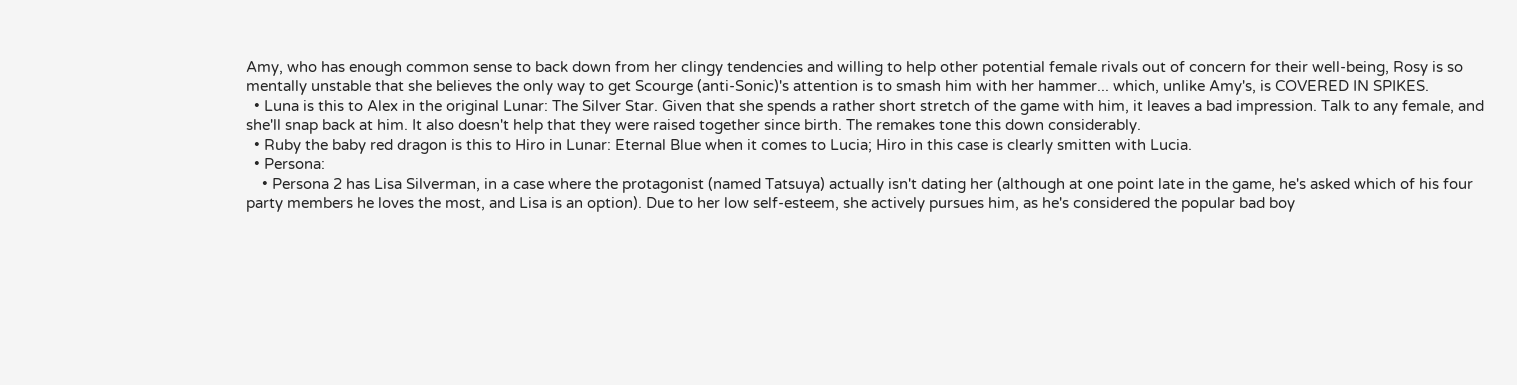Amy, who has enough common sense to back down from her clingy tendencies and willing to help other potential female rivals out of concern for their well-being, Rosy is so mentally unstable that she believes the only way to get Scourge (anti-Sonic)'s attention is to smash him with her hammer... which, unlike Amy's, is COVERED IN SPIKES.
  • Luna is this to Alex in the original Lunar: The Silver Star. Given that she spends a rather short stretch of the game with him, it leaves a bad impression. Talk to any female, and she'll snap back at him. It also doesn't help that they were raised together since birth. The remakes tone this down considerably.
  • Ruby the baby red dragon is this to Hiro in Lunar: Eternal Blue when it comes to Lucia; Hiro in this case is clearly smitten with Lucia.
  • Persona:
    • Persona 2 has Lisa Silverman, in a case where the protagonist (named Tatsuya) actually isn't dating her (although at one point late in the game, he's asked which of his four party members he loves the most, and Lisa is an option). Due to her low self-esteem, she actively pursues him, as he's considered the popular bad boy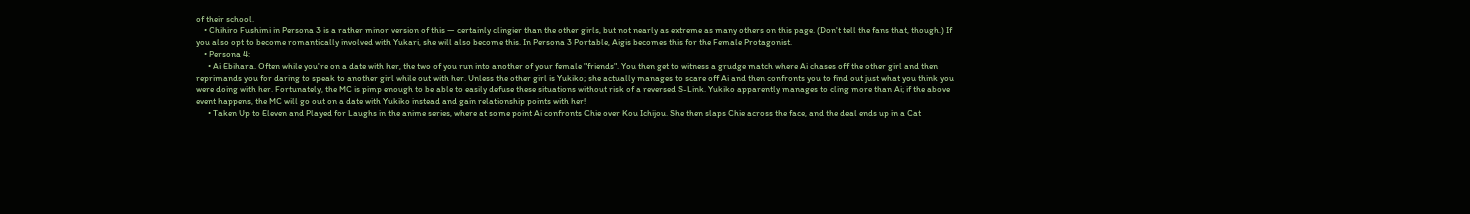of their school.
    • Chihiro Fushimi in Persona 3 is a rather minor version of this — certainly clingier than the other girls, but not nearly as extreme as many others on this page. (Don't tell the fans that, though.) If you also opt to become romantically involved with Yukari, she will also become this. In Persona 3 Portable, Aigis becomes this for the Female Protagonist.
    • Persona 4:
      • Ai Ebihara. Often while you're on a date with her, the two of you run into another of your female "friends". You then get to witness a grudge match where Ai chases off the other girl and then reprimands you for daring to speak to another girl while out with her. Unless the other girl is Yukiko; she actually manages to scare off Ai and then confronts you to find out just what you think you were doing with her. Fortunately, the MC is pimp enough to be able to easily defuse these situations without risk of a reversed S-Link. Yukiko apparently manages to cling more than Ai; if the above event happens, the MC will go out on a date with Yukiko instead and gain relationship points with her!
      • Taken Up to Eleven and Played for Laughs in the anime series, where at some point Ai confronts Chie over Kou Ichijou. She then slaps Chie across the face, and the deal ends up in a Cat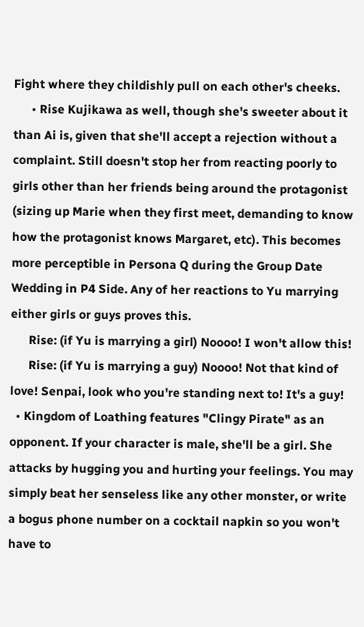Fight where they childishly pull on each other's cheeks.
      • Rise Kujikawa as well, though she's sweeter about it than Ai is, given that she'll accept a rejection without a complaint. Still doesn't stop her from reacting poorly to girls other than her friends being around the protagonist (sizing up Marie when they first meet, demanding to know how the protagonist knows Margaret, etc). This becomes more perceptible in Persona Q during the Group Date Wedding in P4 Side. Any of her reactions to Yu marrying either girls or guys proves this.
      Rise: (if Yu is marrying a girl) Noooo! I won't allow this!
      Rise: (if Yu is marrying a guy) Noooo! Not that kind of love! Senpai, look who you're standing next to! It's a guy!
  • Kingdom of Loathing features "Clingy Pirate" as an opponent. If your character is male, she'll be a girl. She attacks by hugging you and hurting your feelings. You may simply beat her senseless like any other monster, or write a bogus phone number on a cocktail napkin so you won't have to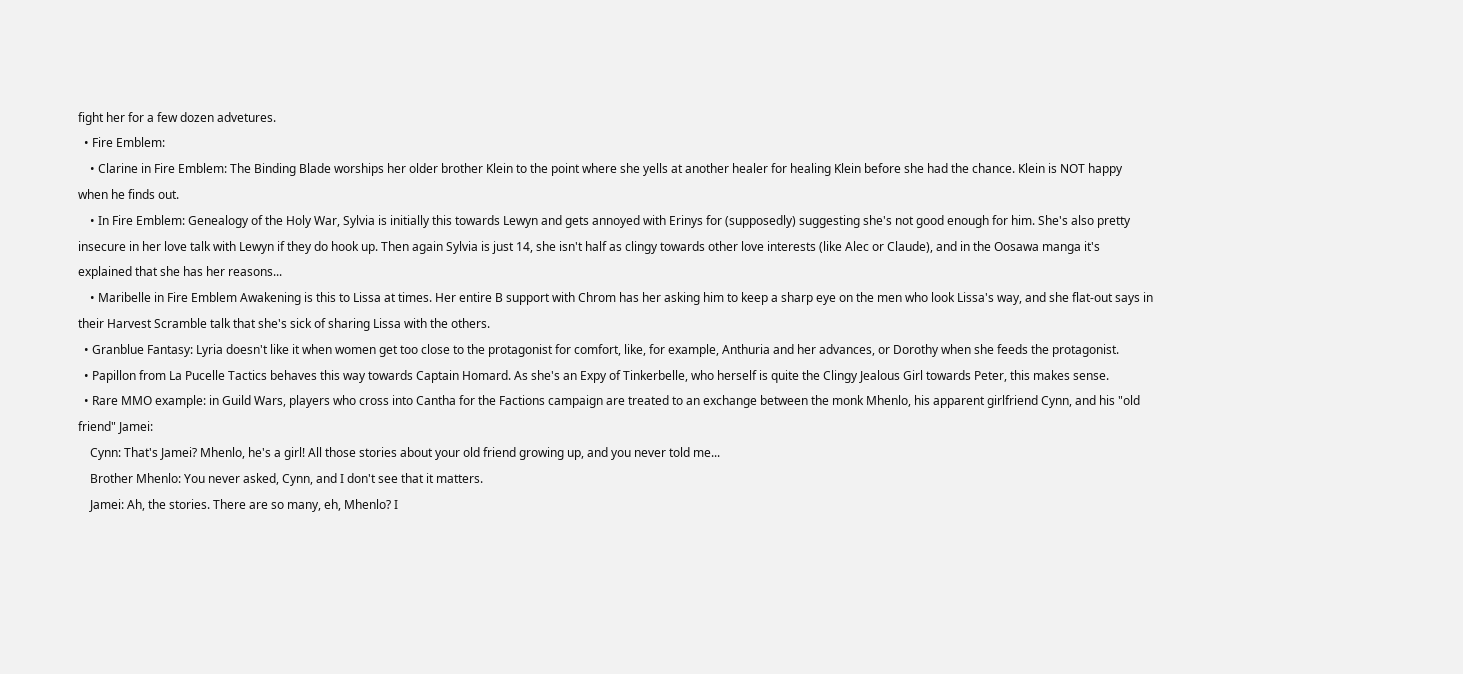fight her for a few dozen advetures.
  • Fire Emblem:
    • Clarine in Fire Emblem: The Binding Blade worships her older brother Klein to the point where she yells at another healer for healing Klein before she had the chance. Klein is NOT happy when he finds out.
    • In Fire Emblem: Genealogy of the Holy War, Sylvia is initially this towards Lewyn and gets annoyed with Erinys for (supposedly) suggesting she's not good enough for him. She's also pretty insecure in her love talk with Lewyn if they do hook up. Then again Sylvia is just 14, she isn't half as clingy towards other love interests (like Alec or Claude), and in the Oosawa manga it's explained that she has her reasons...
    • Maribelle in Fire Emblem Awakening is this to Lissa at times. Her entire B support with Chrom has her asking him to keep a sharp eye on the men who look Lissa's way, and she flat-out says in their Harvest Scramble talk that she's sick of sharing Lissa with the others.
  • Granblue Fantasy: Lyria doesn't like it when women get too close to the protagonist for comfort, like, for example, Anthuria and her advances, or Dorothy when she feeds the protagonist.
  • Papillon from La Pucelle Tactics behaves this way towards Captain Homard. As she's an Expy of Tinkerbelle, who herself is quite the Clingy Jealous Girl towards Peter, this makes sense.
  • Rare MMO example: in Guild Wars, players who cross into Cantha for the Factions campaign are treated to an exchange between the monk Mhenlo, his apparent girlfriend Cynn, and his "old friend" Jamei:
    Cynn: That's Jamei? Mhenlo, he's a girl! All those stories about your old friend growing up, and you never told me...
    Brother Mhenlo: You never asked, Cynn, and I don't see that it matters.
    Jamei: Ah, the stories. There are so many, eh, Mhenlo? I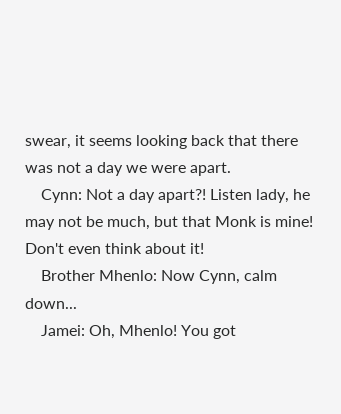swear, it seems looking back that there was not a day we were apart.
    Cynn: Not a day apart?! Listen lady, he may not be much, but that Monk is mine! Don't even think about it!
    Brother Mhenlo: Now Cynn, calm down...
    Jamei: Oh, Mhenlo! You got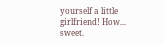yourself a little girlfriend! How... sweet.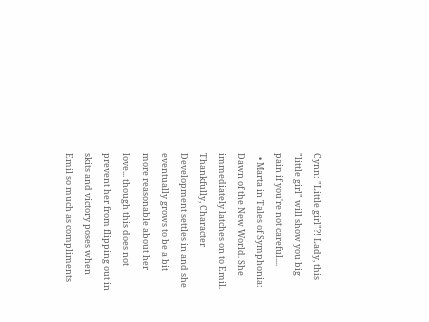Cynn: "Little girl"?! Lady, this "little girl" will show you big pain if you're not careful....
  • Marta in Tales of Symphonia: Dawn of the New World. She immediately latches on to Emil. Thankfully, Character Development settles in and she eventually grows to be a bit more reasonable about her love... though this does not prevent her from flipping out in skits and victory poses when Emil so much as compliments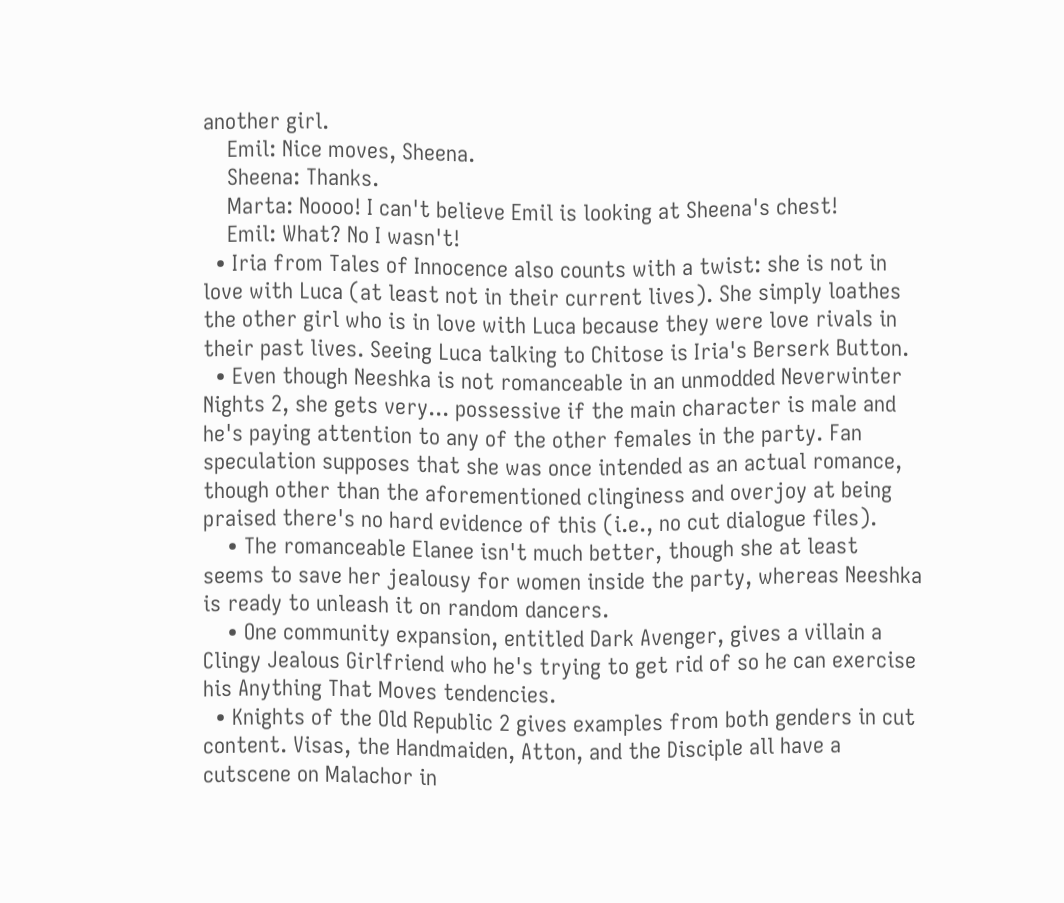another girl.
    Emil: Nice moves, Sheena.
    Sheena: Thanks.
    Marta: Noooo! I can't believe Emil is looking at Sheena's chest!
    Emil: What? No I wasn't!
  • Iria from Tales of Innocence also counts with a twist: she is not in love with Luca (at least not in their current lives). She simply loathes the other girl who is in love with Luca because they were love rivals in their past lives. Seeing Luca talking to Chitose is Iria's Berserk Button.
  • Even though Neeshka is not romanceable in an unmodded Neverwinter Nights 2, she gets very... possessive if the main character is male and he's paying attention to any of the other females in the party. Fan speculation supposes that she was once intended as an actual romance, though other than the aforementioned clinginess and overjoy at being praised there's no hard evidence of this (i.e., no cut dialogue files).
    • The romanceable Elanee isn't much better, though she at least seems to save her jealousy for women inside the party, whereas Neeshka is ready to unleash it on random dancers.
    • One community expansion, entitled Dark Avenger, gives a villain a Clingy Jealous Girlfriend who he's trying to get rid of so he can exercise his Anything That Moves tendencies.
  • Knights of the Old Republic 2 gives examples from both genders in cut content. Visas, the Handmaiden, Atton, and the Disciple all have a cutscene on Malachor in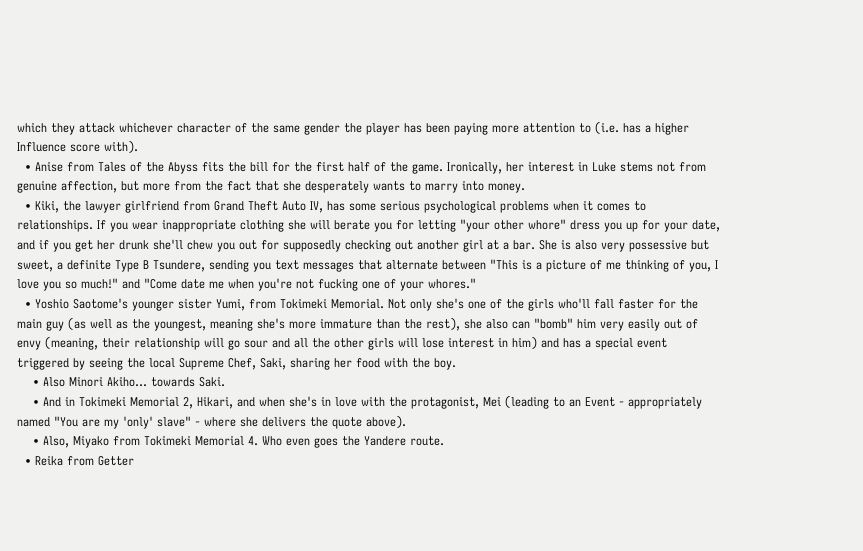which they attack whichever character of the same gender the player has been paying more attention to (i.e. has a higher Influence score with).
  • Anise from Tales of the Abyss fits the bill for the first half of the game. Ironically, her interest in Luke stems not from genuine affection, but more from the fact that she desperately wants to marry into money.
  • Kiki, the lawyer girlfriend from Grand Theft Auto IV, has some serious psychological problems when it comes to relationships. If you wear inappropriate clothing she will berate you for letting "your other whore" dress you up for your date, and if you get her drunk she'll chew you out for supposedly checking out another girl at a bar. She is also very possessive but sweet, a definite Type B Tsundere, sending you text messages that alternate between "This is a picture of me thinking of you, I love you so much!" and "Come date me when you're not fucking one of your whores."
  • Yoshio Saotome's younger sister Yumi, from Tokimeki Memorial. Not only she's one of the girls who'll fall faster for the main guy (as well as the youngest, meaning she's more immature than the rest), she also can "bomb" him very easily out of envy (meaning, their relationship will go sour and all the other girls will lose interest in him) and has a special event triggered by seeing the local Supreme Chef, Saki, sharing her food with the boy.
    • Also Minori Akiho... towards Saki.
    • And in Tokimeki Memorial 2, Hikari, and when she's in love with the protagonist, Mei (leading to an Event - appropriately named "You are my 'only' slave" - where she delivers the quote above).
    • Also, Miyako from Tokimeki Memorial 4. Who even goes the Yandere route.
  • Reika from Getter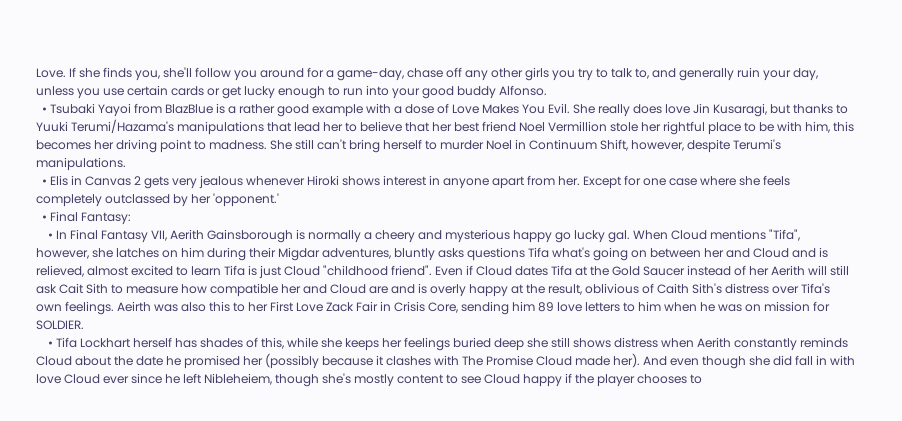Love. If she finds you, she'll follow you around for a game-day, chase off any other girls you try to talk to, and generally ruin your day, unless you use certain cards or get lucky enough to run into your good buddy Alfonso.
  • Tsubaki Yayoi from BlazBlue is a rather good example with a dose of Love Makes You Evil. She really does love Jin Kusaragi, but thanks to Yuuki Terumi/Hazama's manipulations that lead her to believe that her best friend Noel Vermillion stole her rightful place to be with him, this becomes her driving point to madness. She still can't bring herself to murder Noel in Continuum Shift, however, despite Terumi's manipulations.
  • Elis in Canvas 2 gets very jealous whenever Hiroki shows interest in anyone apart from her. Except for one case where she feels completely outclassed by her 'opponent.'
  • Final Fantasy:
    • In Final Fantasy VII, Aerith Gainsborough is normally a cheery and mysterious happy go lucky gal. When Cloud mentions "Tifa", however, she latches on him during their Migdar adventures, bluntly asks questions Tifa what's going on between her and Cloud and is relieved, almost excited to learn Tifa is just Cloud "childhood friend". Even if Cloud dates Tifa at the Gold Saucer instead of her Aerith will still ask Cait Sith to measure how compatible her and Cloud are and is overly happy at the result, oblivious of Caith Sith's distress over Tifa's own feelings. Aeirth was also this to her First Love Zack Fair in Crisis Core, sending him 89 love letters to him when he was on mission for SOLDIER.
    • Tifa Lockhart herself has shades of this, while she keeps her feelings buried deep she still shows distress when Aerith constantly reminds Cloud about the date he promised her (possibly because it clashes with The Promise Cloud made her). And even though she did fall in with love Cloud ever since he left Nibleheiem, though she's mostly content to see Cloud happy if the player chooses to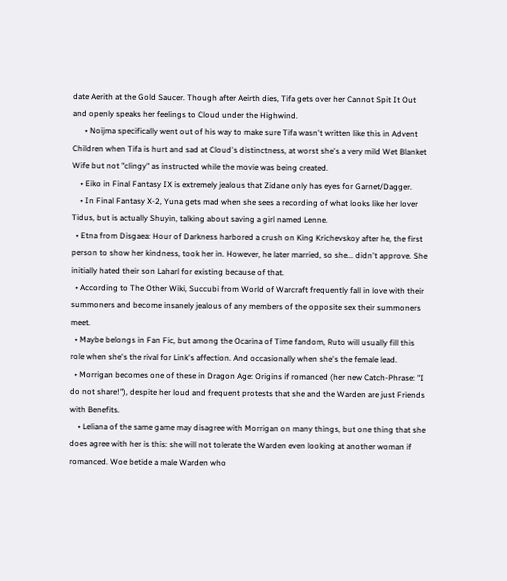date Aerith at the Gold Saucer. Though after Aeirth dies, Tifa gets over her Cannot Spit It Out and openly speaks her feelings to Cloud under the Highwind.
      • Noijma specifically went out of his way to make sure Tifa wasn't written like this in Advent Children when Tifa is hurt and sad at Cloud's distinctness, at worst she's a very mild Wet Blanket Wife but not "clingy" as instructed while the movie was being created.
    • Eiko in Final Fantasy IX is extremely jealous that Zidane only has eyes for Garnet/Dagger.
    • In Final Fantasy X-2, Yuna gets mad when she sees a recording of what looks like her lover Tidus, but is actually Shuyin, talking about saving a girl named Lenne.
  • Etna from Disgaea: Hour of Darkness harbored a crush on King Krichevskoy after he, the first person to show her kindness, took her in. However, he later married, so she... didn't approve. She initially hated their son Laharl for existing because of that.
  • According to The Other Wiki, Succubi from World of Warcraft frequently fall in love with their summoners and become insanely jealous of any members of the opposite sex their summoners meet.
  • Maybe belongs in Fan Fic, but among the Ocarina of Time fandom, Ruto will usually fill this role when she's the rival for Link's affection. And occasionally when she's the female lead.
  • Morrigan becomes one of these in Dragon Age: Origins if romanced (her new Catch-Phrase: "I do not share!"), despite her loud and frequent protests that she and the Warden are just Friends with Benefits.
    • Leliana of the same game may disagree with Morrigan on many things, but one thing that she does agree with her is this: she will not tolerate the Warden even looking at another woman if romanced. Woe betide a male Warden who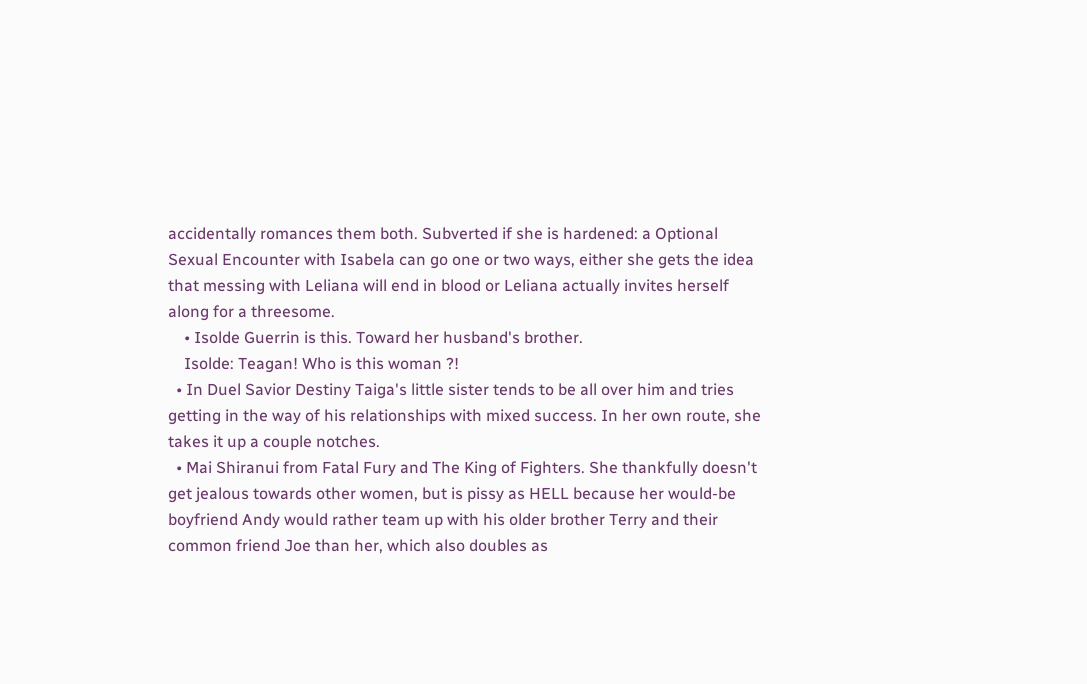accidentally romances them both. Subverted if she is hardened: a Optional Sexual Encounter with Isabela can go one or two ways, either she gets the idea that messing with Leliana will end in blood or Leliana actually invites herself along for a threesome.
    • Isolde Guerrin is this. Toward her husband's brother.
    Isolde: Teagan! Who is this woman ?!
  • In Duel Savior Destiny Taiga's little sister tends to be all over him and tries getting in the way of his relationships with mixed success. In her own route, she takes it up a couple notches.
  • Mai Shiranui from Fatal Fury and The King of Fighters. She thankfully doesn't get jealous towards other women, but is pissy as HELL because her would-be boyfriend Andy would rather team up with his older brother Terry and their common friend Joe than her, which also doubles as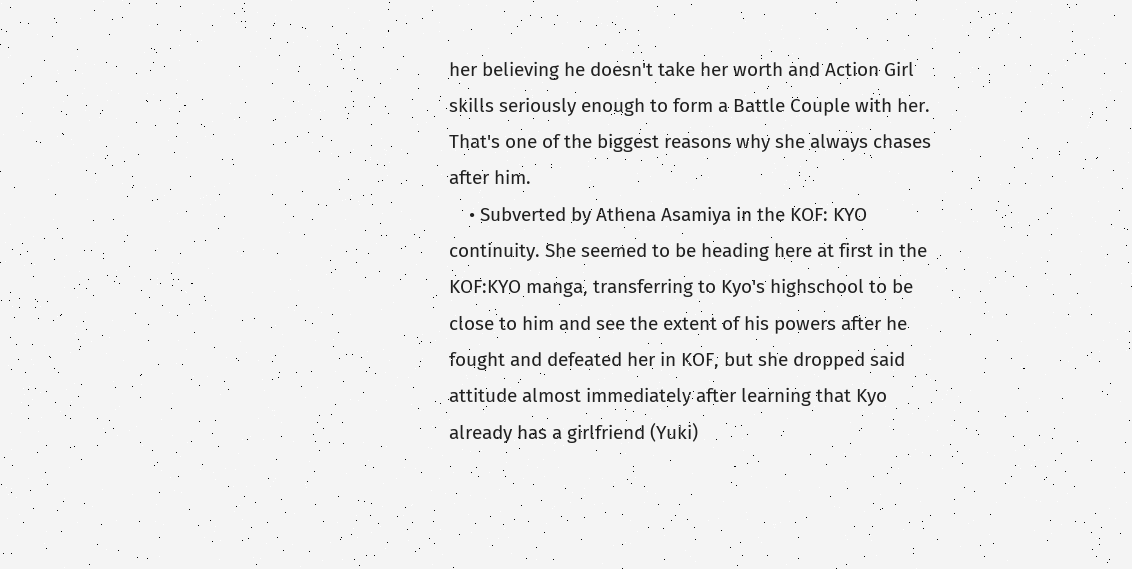her believing he doesn't take her worth and Action Girl skills seriously enough to form a Battle Couple with her. That's one of the biggest reasons why she always chases after him.
    • Subverted by Athena Asamiya in the KOF: KYO continuity. She seemed to be heading here at first in the KOF:KYO manga, transferring to Kyo's highschool to be close to him and see the extent of his powers after he fought and defeated her in KOF, but she dropped said attitude almost immediately after learning that Kyo already has a girlfriend (Yuki)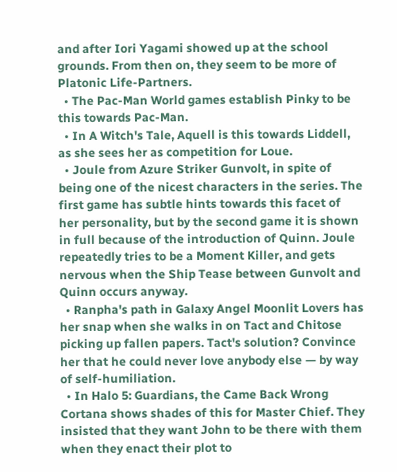and after Iori Yagami showed up at the school grounds. From then on, they seem to be more of Platonic Life-Partners.
  • The Pac-Man World games establish Pinky to be this towards Pac-Man.
  • In A Witch's Tale, Aquell is this towards Liddell, as she sees her as competition for Loue.
  • Joule from Azure Striker Gunvolt, in spite of being one of the nicest characters in the series. The first game has subtle hints towards this facet of her personality, but by the second game it is shown in full because of the introduction of Quinn. Joule repeatedly tries to be a Moment Killer, and gets nervous when the Ship Tease between Gunvolt and Quinn occurs anyway.
  • Ranpha's path in Galaxy Angel Moonlit Lovers has her snap when she walks in on Tact and Chitose picking up fallen papers. Tact's solution? Convince her that he could never love anybody else — by way of self-humiliation.
  • In Halo 5: Guardians, the Came Back Wrong Cortana shows shades of this for Master Chief. They insisted that they want John to be there with them when they enact their plot to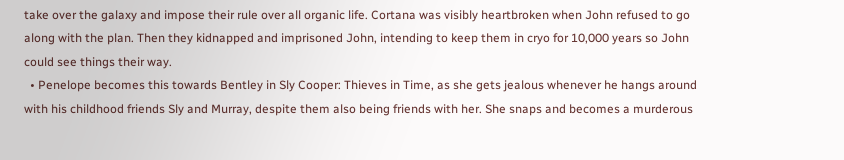take over the galaxy and impose their rule over all organic life. Cortana was visibly heartbroken when John refused to go along with the plan. Then they kidnapped and imprisoned John, intending to keep them in cryo for 10,000 years so John could see things their way.
  • Penelope becomes this towards Bentley in Sly Cooper: Thieves in Time, as she gets jealous whenever he hangs around with his childhood friends Sly and Murray, despite them also being friends with her. She snaps and becomes a murderous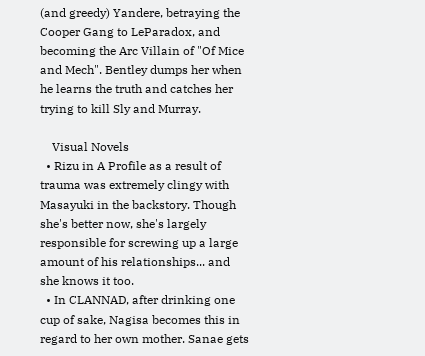(and greedy) Yandere, betraying the Cooper Gang to LeParadox, and becoming the Arc Villain of "Of Mice and Mech". Bentley dumps her when he learns the truth and catches her trying to kill Sly and Murray.

    Visual Novels
  • Rizu in A Profile as a result of trauma was extremely clingy with Masayuki in the backstory. Though she's better now, she's largely responsible for screwing up a large amount of his relationships... and she knows it too.
  • In CLANNAD, after drinking one cup of sake, Nagisa becomes this in regard to her own mother. Sanae gets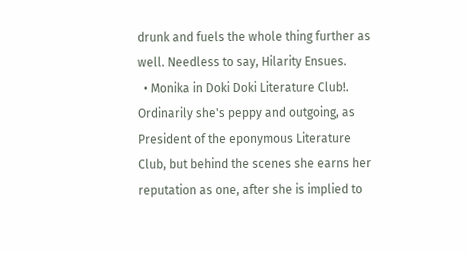drunk and fuels the whole thing further as well. Needless to say, Hilarity Ensues.
  • Monika in Doki Doki Literature Club!. Ordinarily she's peppy and outgoing, as President of the eponymous Literature Club, but behind the scenes she earns her reputation as one, after she is implied to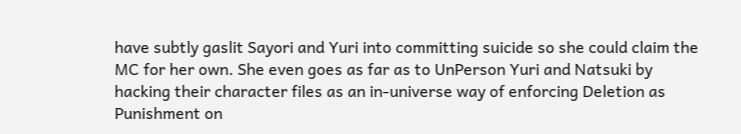have subtly gaslit Sayori and Yuri into committing suicide so she could claim the MC for her own. She even goes as far as to UnPerson Yuri and Natsuki by hacking their character files as an in-universe way of enforcing Deletion as Punishment on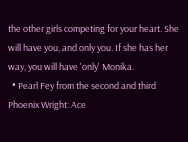the other girls competing for your heart. She will have you, and only you. If she has her way, you will have 'only' Monika.
  • Pearl Fey from the second and third Phoenix Wright: Ace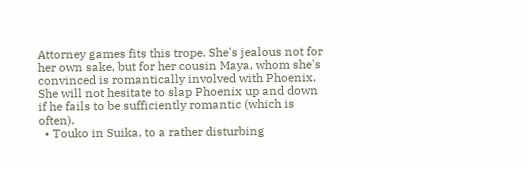Attorney games fits this trope. She's jealous not for her own sake, but for her cousin Maya, whom she's convinced is romantically involved with Phoenix. She will not hesitate to slap Phoenix up and down if he fails to be sufficiently romantic (which is often).
  • Touko in Suika, to a rather disturbing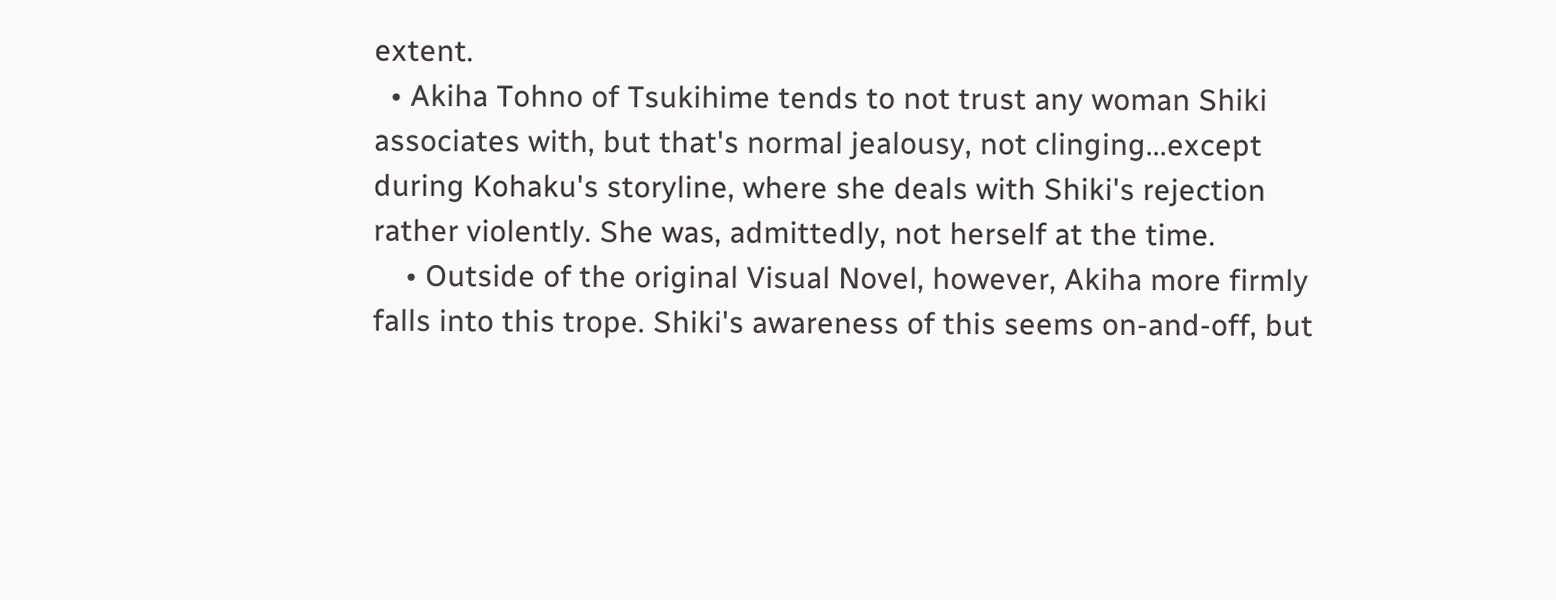extent.
  • Akiha Tohno of Tsukihime tends to not trust any woman Shiki associates with, but that's normal jealousy, not clinging...except during Kohaku's storyline, where she deals with Shiki's rejection rather violently. She was, admittedly, not herself at the time.
    • Outside of the original Visual Novel, however, Akiha more firmly falls into this trope. Shiki's awareness of this seems on-and-off, but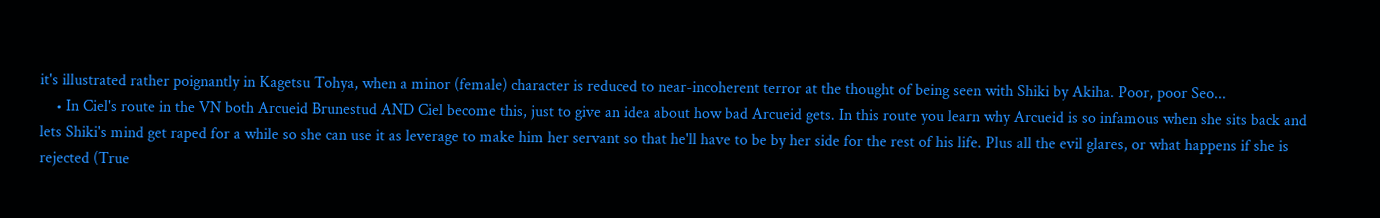it's illustrated rather poignantly in Kagetsu Tohya, when a minor (female) character is reduced to near-incoherent terror at the thought of being seen with Shiki by Akiha. Poor, poor Seo...
    • In Ciel's route in the VN both Arcueid Brunestud AND Ciel become this, just to give an idea about how bad Arcueid gets. In this route you learn why Arcueid is so infamous when she sits back and lets Shiki's mind get raped for a while so she can use it as leverage to make him her servant so that he'll have to be by her side for the rest of his life. Plus all the evil glares, or what happens if she is rejected (True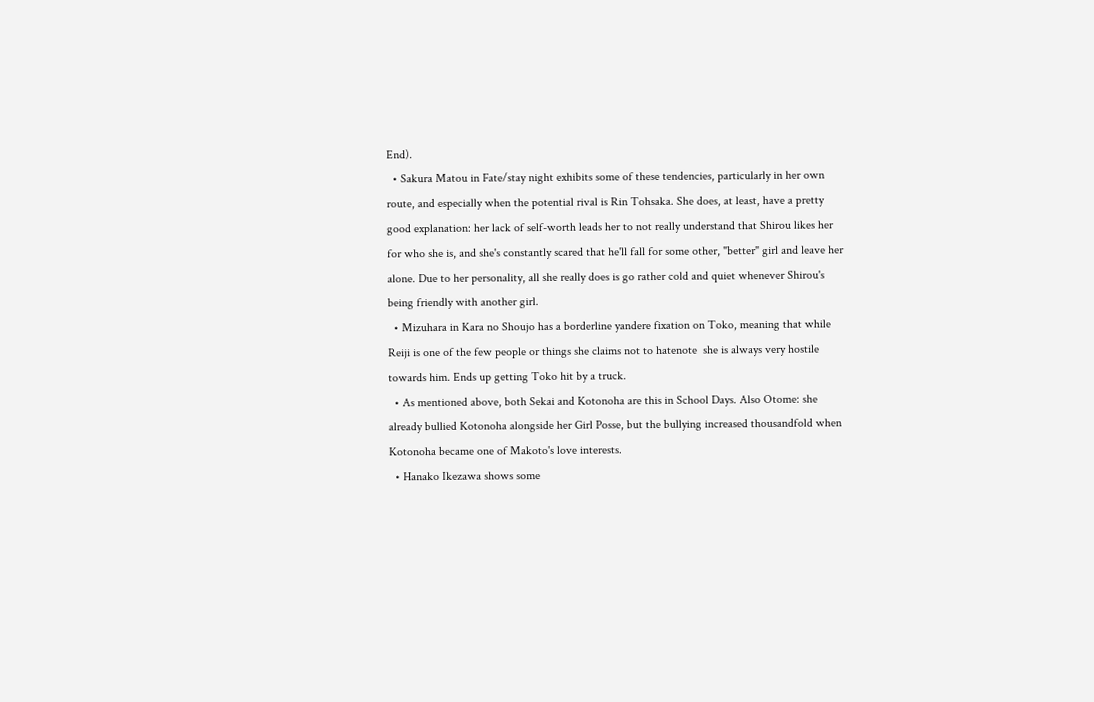End).
  • Sakura Matou in Fate/stay night exhibits some of these tendencies, particularly in her own route, and especially when the potential rival is Rin Tohsaka. She does, at least, have a pretty good explanation: her lack of self-worth leads her to not really understand that Shirou likes her for who she is, and she's constantly scared that he'll fall for some other, "better" girl and leave her alone. Due to her personality, all she really does is go rather cold and quiet whenever Shirou's being friendly with another girl.
  • Mizuhara in Kara no Shoujo has a borderline yandere fixation on Toko, meaning that while Reiji is one of the few people or things she claims not to hatenote  she is always very hostile towards him. Ends up getting Toko hit by a truck.
  • As mentioned above, both Sekai and Kotonoha are this in School Days. Also Otome: she already bullied Kotonoha alongside her Girl Posse, but the bullying increased thousandfold when Kotonoha became one of Makoto's love interests.
  • Hanako Ikezawa shows some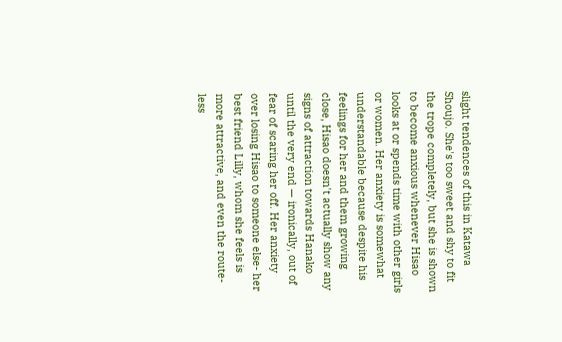slight tendences of this in Katawa Shoujo. She's too sweet and shy to fit the trope completely, but she is shown to become anxious whenever Hisao looks at or spends time with other girls or women. Her anxiety is somewhat understandable because despite his feelings for her and them growing close, Hisao doesn't actually show any signs of attraction towards Hanako until the very end — ironically, out of fear of scaring her off. Her anxiety over losing Hisao to someone else- her best friend Lilly, whom she feels is more attractive, and even the route-less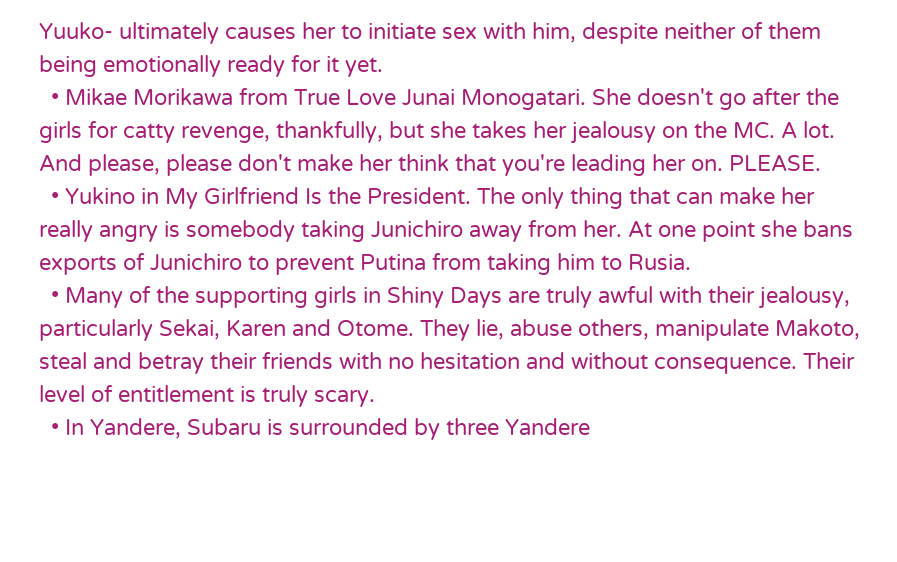Yuuko- ultimately causes her to initiate sex with him, despite neither of them being emotionally ready for it yet.
  • Mikae Morikawa from True Love Junai Monogatari. She doesn't go after the girls for catty revenge, thankfully, but she takes her jealousy on the MC. A lot. And please, please don't make her think that you're leading her on. PLEASE.
  • Yukino in My Girlfriend Is the President. The only thing that can make her really angry is somebody taking Junichiro away from her. At one point she bans exports of Junichiro to prevent Putina from taking him to Rusia.
  • Many of the supporting girls in Shiny Days are truly awful with their jealousy, particularly Sekai, Karen and Otome. They lie, abuse others, manipulate Makoto, steal and betray their friends with no hesitation and without consequence. Their level of entitlement is truly scary.
  • In Yandere, Subaru is surrounded by three Yandere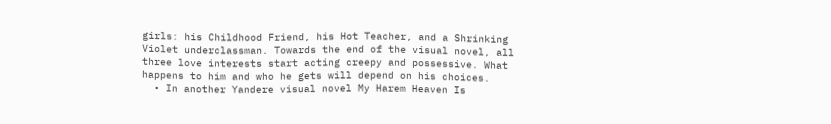girls: his Childhood Friend, his Hot Teacher, and a Shrinking Violet underclassman. Towards the end of the visual novel, all three love interests start acting creepy and possessive. What happens to him and who he gets will depend on his choices.
  • In another Yandere visual novel My Harem Heaven Is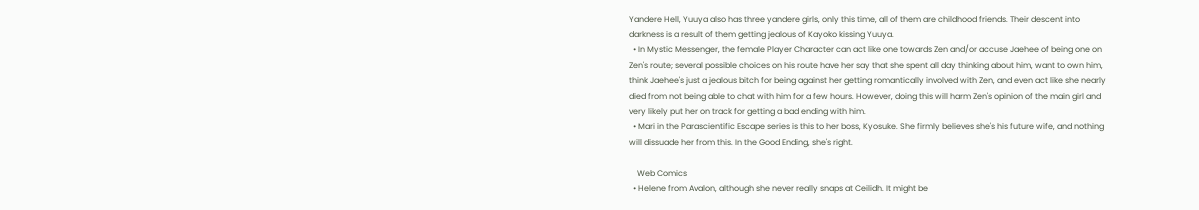Yandere Hell, Yuuya also has three yandere girls, only this time, all of them are childhood friends. Their descent into darkness is a result of them getting jealous of Kayoko kissing Yuuya.
  • In Mystic Messenger, the female Player Character can act like one towards Zen and/or accuse Jaehee of being one on Zen's route; several possible choices on his route have her say that she spent all day thinking about him, want to own him, think Jaehee's just a jealous bitch for being against her getting romantically involved with Zen, and even act like she nearly died from not being able to chat with him for a few hours. However, doing this will harm Zen's opinion of the main girl and very likely put her on track for getting a bad ending with him.
  • Mari in the Parascientific Escape series is this to her boss, Kyosuke. She firmly believes she's his future wife, and nothing will dissuade her from this. In the Good Ending, she's right.

    Web Comics
  • Helene from Avalon, although she never really snaps at Ceilidh. It might be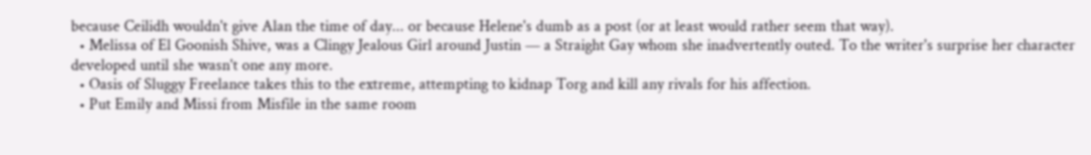because Ceilidh wouldn't give Alan the time of day... or because Helene's dumb as a post (or at least would rather seem that way).
  • Melissa of El Goonish Shive, was a Clingy Jealous Girl around Justin — a Straight Gay whom she inadvertently outed. To the writer's surprise her character developed until she wasn't one any more.
  • Oasis of Sluggy Freelance takes this to the extreme, attempting to kidnap Torg and kill any rivals for his affection.
  • Put Emily and Missi from Misfile in the same room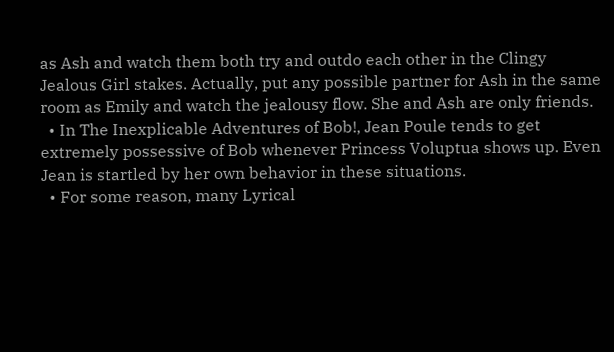as Ash and watch them both try and outdo each other in the Clingy Jealous Girl stakes. Actually, put any possible partner for Ash in the same room as Emily and watch the jealousy flow. She and Ash are only friends.
  • In The Inexplicable Adventures of Bob!, Jean Poule tends to get extremely possessive of Bob whenever Princess Voluptua shows up. Even Jean is startled by her own behavior in these situations.
  • For some reason, many Lyrical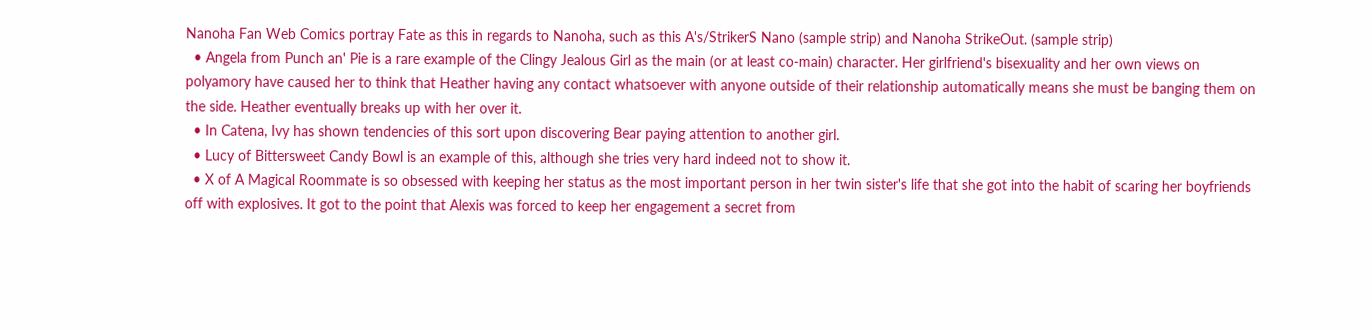Nanoha Fan Web Comics portray Fate as this in regards to Nanoha, such as this A's/StrikerS Nano (sample strip) and Nanoha StrikeOut. (sample strip)
  • Angela from Punch an' Pie is a rare example of the Clingy Jealous Girl as the main (or at least co-main) character. Her girlfriend's bisexuality and her own views on polyamory have caused her to think that Heather having any contact whatsoever with anyone outside of their relationship automatically means she must be banging them on the side. Heather eventually breaks up with her over it.
  • In Catena, Ivy has shown tendencies of this sort upon discovering Bear paying attention to another girl.
  • Lucy of Bittersweet Candy Bowl is an example of this, although she tries very hard indeed not to show it.
  • X of A Magical Roommate is so obsessed with keeping her status as the most important person in her twin sister's life that she got into the habit of scaring her boyfriends off with explosives. It got to the point that Alexis was forced to keep her engagement a secret from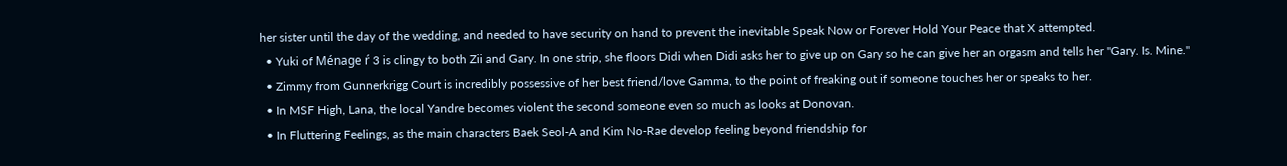her sister until the day of the wedding, and needed to have security on hand to prevent the inevitable Speak Now or Forever Hold Your Peace that X attempted.
  • Yuki of Ménage ŕ 3 is clingy to both Zii and Gary. In one strip, she floors Didi when Didi asks her to give up on Gary so he can give her an orgasm and tells her "Gary. Is. Mine."
  • Zimmy from Gunnerkrigg Court is incredibly possessive of her best friend/love Gamma, to the point of freaking out if someone touches her or speaks to her.
  • In MSF High, Lana, the local Yandre becomes violent the second someone even so much as looks at Donovan.
  • In Fluttering Feelings, as the main characters Baek Seol-A and Kim No-Rae develop feeling beyond friendship for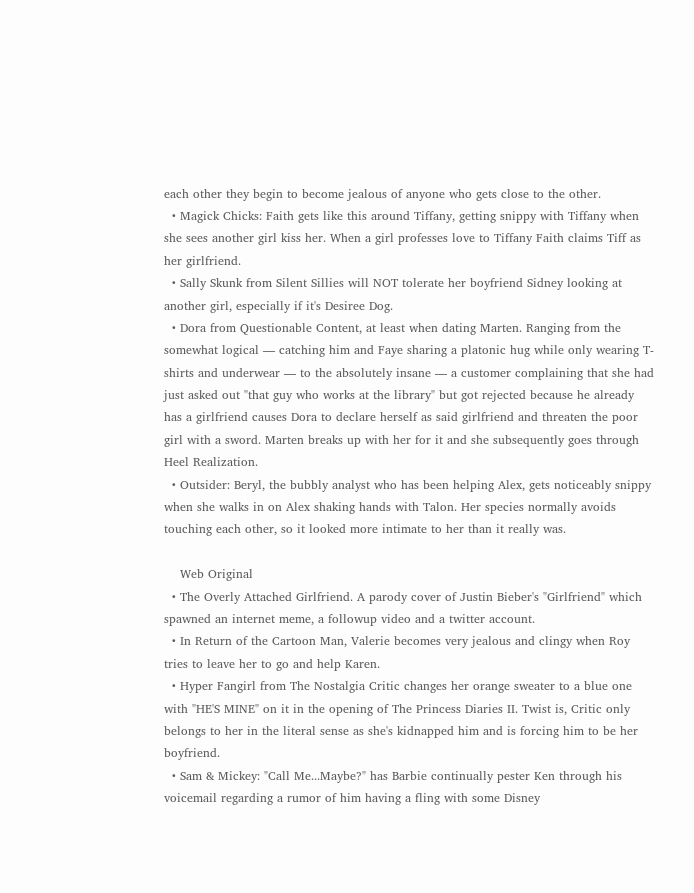each other they begin to become jealous of anyone who gets close to the other.
  • Magick Chicks: Faith gets like this around Tiffany, getting snippy with Tiffany when she sees another girl kiss her. When a girl professes love to Tiffany Faith claims Tiff as her girlfriend.
  • Sally Skunk from Silent Sillies will NOT tolerate her boyfriend Sidney looking at another girl, especially if it's Desiree Dog.
  • Dora from Questionable Content, at least when dating Marten. Ranging from the somewhat logical — catching him and Faye sharing a platonic hug while only wearing T-shirts and underwear — to the absolutely insane — a customer complaining that she had just asked out "that guy who works at the library" but got rejected because he already has a girlfriend causes Dora to declare herself as said girlfriend and threaten the poor girl with a sword. Marten breaks up with her for it and she subsequently goes through Heel Realization.
  • Outsider: Beryl, the bubbly analyst who has been helping Alex, gets noticeably snippy when she walks in on Alex shaking hands with Talon. Her species normally avoids touching each other, so it looked more intimate to her than it really was.

    Web Original
  • The Overly Attached Girlfriend. A parody cover of Justin Bieber's "Girlfriend" which spawned an internet meme, a followup video and a twitter account.
  • In Return of the Cartoon Man, Valerie becomes very jealous and clingy when Roy tries to leave her to go and help Karen.
  • Hyper Fangirl from The Nostalgia Critic changes her orange sweater to a blue one with "HE'S MINE" on it in the opening of The Princess Diaries II. Twist is, Critic only belongs to her in the literal sense as she's kidnapped him and is forcing him to be her boyfriend.
  • Sam & Mickey: "Call Me...Maybe?" has Barbie continually pester Ken through his voicemail regarding a rumor of him having a fling with some Disney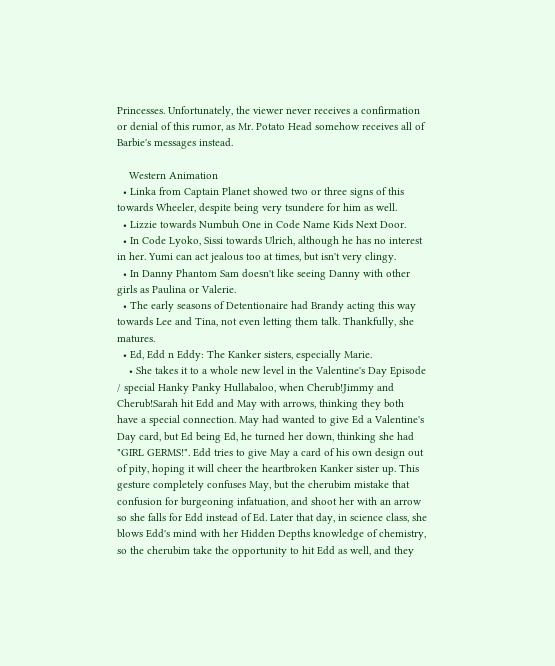Princesses. Unfortunately, the viewer never receives a confirmation or denial of this rumor, as Mr. Potato Head somehow receives all of Barbie's messages instead.

    Western Animation
  • Linka from Captain Planet showed two or three signs of this towards Wheeler, despite being very tsundere for him as well.
  • Lizzie towards Numbuh One in Code Name Kids Next Door.
  • In Code Lyoko, Sissi towards Ulrich, although he has no interest in her. Yumi can act jealous too at times, but isn't very clingy.
  • In Danny Phantom Sam doesn't like seeing Danny with other girls as Paulina or Valerie.
  • The early seasons of Detentionaire had Brandy acting this way towards Lee and Tina, not even letting them talk. Thankfully, she matures.
  • Ed, Edd n Eddy: The Kanker sisters, especially Marie.
    • She takes it to a whole new level in the Valentine's Day Episode / special Hanky Panky Hullabaloo, when Cherub!Jimmy and Cherub!Sarah hit Edd and May with arrows, thinking they both have a special connection. May had wanted to give Ed a Valentine's Day card, but Ed being Ed, he turned her down, thinking she had "GIRL GERMS!". Edd tries to give May a card of his own design out of pity, hoping it will cheer the heartbroken Kanker sister up. This gesture completely confuses May, but the cherubim mistake that confusion for burgeoning infatuation, and shoot her with an arrow so she falls for Edd instead of Ed. Later that day, in science class, she blows Edd's mind with her Hidden Depths knowledge of chemistry, so the cherubim take the opportunity to hit Edd as well, and they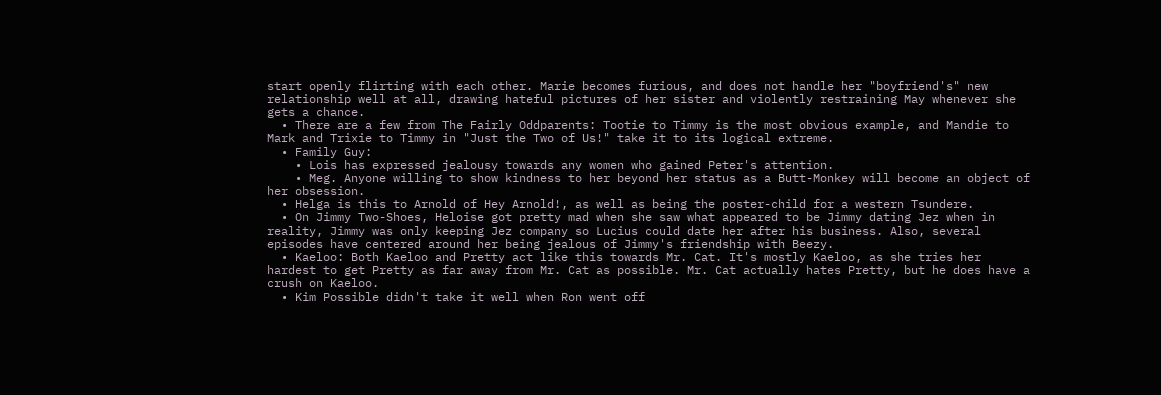start openly flirting with each other. Marie becomes furious, and does not handle her "boyfriend's" new relationship well at all, drawing hateful pictures of her sister and violently restraining May whenever she gets a chance.
  • There are a few from The Fairly Oddparents: Tootie to Timmy is the most obvious example, and Mandie to Mark and Trixie to Timmy in "Just the Two of Us!" take it to its logical extreme.
  • Family Guy:
    • Lois has expressed jealousy towards any women who gained Peter's attention.
    • Meg. Anyone willing to show kindness to her beyond her status as a Butt-Monkey will become an object of her obsession.
  • Helga is this to Arnold of Hey Arnold!, as well as being the poster-child for a western Tsundere.
  • On Jimmy Two-Shoes, Heloise got pretty mad when she saw what appeared to be Jimmy dating Jez when in reality, Jimmy was only keeping Jez company so Lucius could date her after his business. Also, several episodes have centered around her being jealous of Jimmy's friendship with Beezy.
  • Kaeloo: Both Kaeloo and Pretty act like this towards Mr. Cat. It's mostly Kaeloo, as she tries her hardest to get Pretty as far away from Mr. Cat as possible. Mr. Cat actually hates Pretty, but he does have a crush on Kaeloo.
  • Kim Possible didn't take it well when Ron went off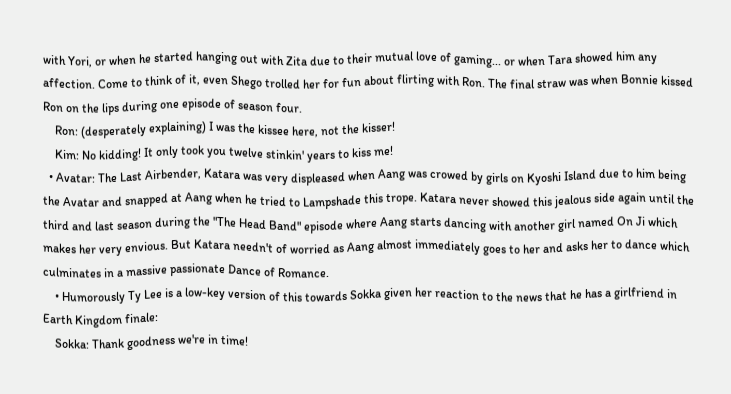with Yori, or when he started hanging out with Zita due to their mutual love of gaming... or when Tara showed him any affection. Come to think of it, even Shego trolled her for fun about flirting with Ron. The final straw was when Bonnie kissed Ron on the lips during one episode of season four.
    Ron: (desperately explaining) I was the kissee here, not the kisser!
    Kim: No kidding! It only took you twelve stinkin' years to kiss me!
  • Avatar: The Last Airbender, Katara was very displeased when Aang was crowed by girls on Kyoshi Island due to him being the Avatar and snapped at Aang when he tried to Lampshade this trope. Katara never showed this jealous side again until the third and last season during the "The Head Band" episode where Aang starts dancing with another girl named On Ji which makes her very envious. But Katara needn't of worried as Aang almost immediately goes to her and asks her to dance which culminates in a massive passionate Dance of Romance.
    • Humorously Ty Lee is a low-key version of this towards Sokka given her reaction to the news that he has a girlfriend in Earth Kingdom finale:
    Sokka: Thank goodness we're in time!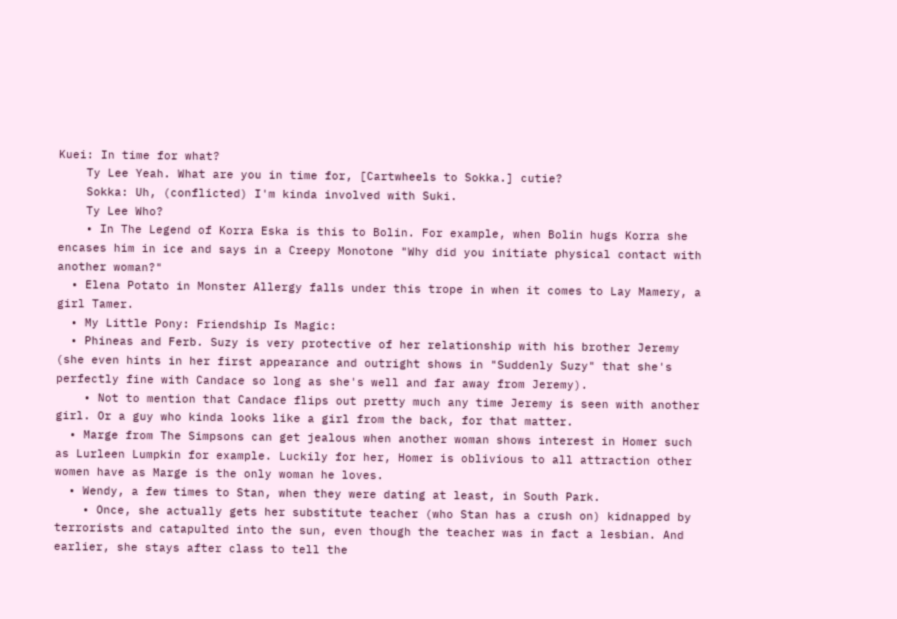Kuei: In time for what?
    Ty Lee Yeah. What are you in time for, [Cartwheels to Sokka.] cutie?
    Sokka: Uh, (conflicted) I'm kinda involved with Suki.
    Ty Lee Who?
    • In The Legend of Korra Eska is this to Bolin. For example, when Bolin hugs Korra she encases him in ice and says in a Creepy Monotone "Why did you initiate physical contact with another woman?"
  • Elena Potato in Monster Allergy falls under this trope in when it comes to Lay Mamery, a girl Tamer.
  • My Little Pony: Friendship Is Magic:
  • Phineas and Ferb. Suzy is very protective of her relationship with his brother Jeremy (she even hints in her first appearance and outright shows in "Suddenly Suzy" that she's perfectly fine with Candace so long as she's well and far away from Jeremy).
    • Not to mention that Candace flips out pretty much any time Jeremy is seen with another girl. Or a guy who kinda looks like a girl from the back, for that matter.
  • Marge from The Simpsons can get jealous when another woman shows interest in Homer such as Lurleen Lumpkin for example. Luckily for her, Homer is oblivious to all attraction other women have as Marge is the only woman he loves.
  • Wendy, a few times to Stan, when they were dating at least, in South Park.
    • Once, she actually gets her substitute teacher (who Stan has a crush on) kidnapped by terrorists and catapulted into the sun, even though the teacher was in fact a lesbian. And earlier, she stays after class to tell the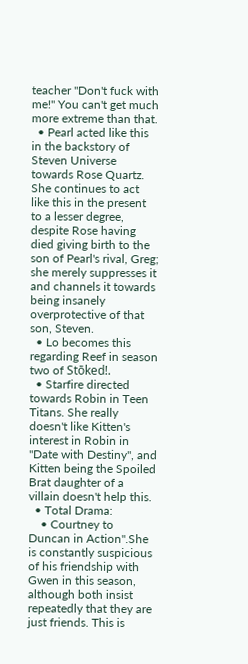teacher "Don't fuck with me!" You can't get much more extreme than that.
  • Pearl acted like this in the backstory of Steven Universe towards Rose Quartz. She continues to act like this in the present to a lesser degree, despite Rose having died giving birth to the son of Pearl's rival, Greg; she merely suppresses it and channels it towards being insanely overprotective of that son, Steven.
  • Lo becomes this regarding Reef in season two of Stōked!.
  • Starfire directed towards Robin in Teen Titans. She really doesn't like Kitten's interest in Robin in "Date with Destiny", and Kitten being the Spoiled Brat daughter of a villain doesn't help this.
  • Total Drama:
    • Courtney to Duncan in Action''.She is constantly suspicious of his friendship with Gwen in this season, although both insist repeatedly that they are just friends. This is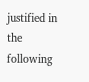justified in the following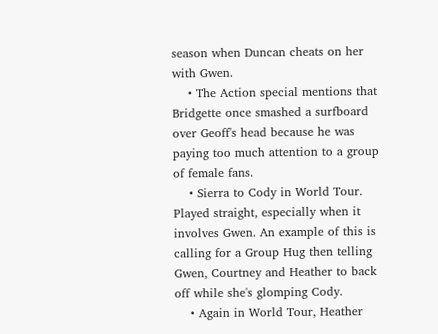season when Duncan cheats on her with Gwen.
    • The Action special mentions that Bridgette once smashed a surfboard over Geoff's head because he was paying too much attention to a group of female fans.
    • Sierra to Cody in World Tour. Played straight, especially when it involves Gwen. An example of this is calling for a Group Hug then telling Gwen, Courtney and Heather to back off while she's glomping Cody.
    • Again in World Tour, Heather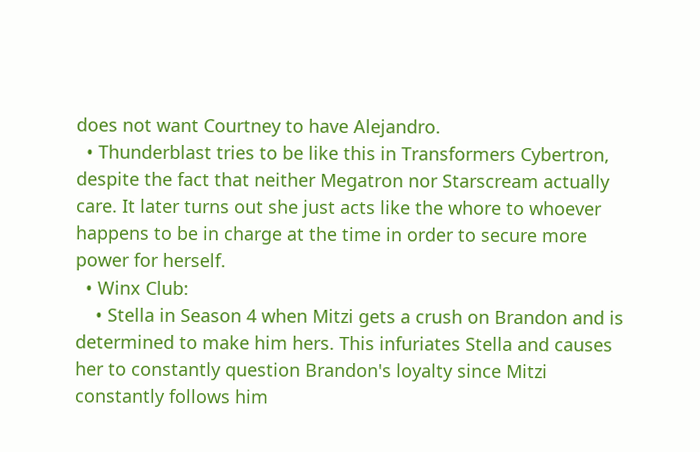does not want Courtney to have Alejandro.
  • Thunderblast tries to be like this in Transformers Cybertron, despite the fact that neither Megatron nor Starscream actually care. It later turns out she just acts like the whore to whoever happens to be in charge at the time in order to secure more power for herself.
  • Winx Club:
    • Stella in Season 4 when Mitzi gets a crush on Brandon and is determined to make him hers. This infuriates Stella and causes her to constantly question Brandon's loyalty since Mitzi constantly follows him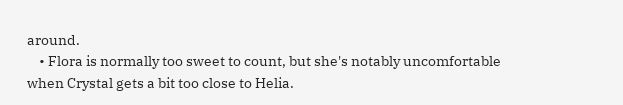around.
    • Flora is normally too sweet to count, but she's notably uncomfortable when Crystal gets a bit too close to Helia.